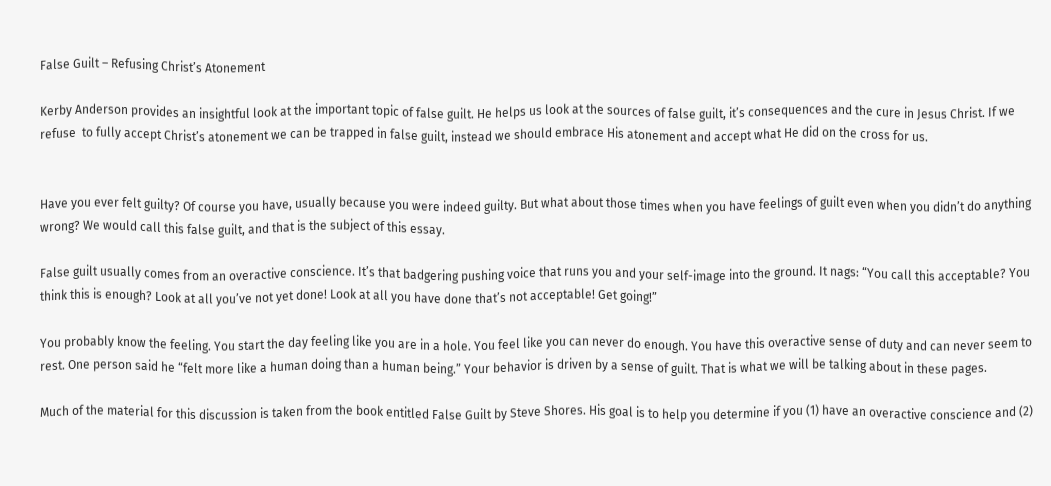False Guilt – Refusing Christ’s Atonement

Kerby Anderson provides an insightful look at the important topic of false guilt. He helps us look at the sources of false guilt, it’s consequences and the cure in Jesus Christ. If we refuse  to fully accept Christ’s atonement we can be trapped in false guilt, instead we should embrace His atonement and accept what He did on the cross for us.


Have you ever felt guilty? Of course you have, usually because you were indeed guilty. But what about those times when you have feelings of guilt even when you didn’t do anything wrong? We would call this false guilt, and that is the subject of this essay.

False guilt usually comes from an overactive conscience. It’s that badgering pushing voice that runs you and your self-image into the ground. It nags: “You call this acceptable? You think this is enough? Look at all you’ve not yet done! Look at all you have done that’s not acceptable! Get going!”

You probably know the feeling. You start the day feeling like you are in a hole. You feel like you can never do enough. You have this overactive sense of duty and can never seem to rest. One person said he “felt more like a human doing than a human being.” Your behavior is driven by a sense of guilt. That is what we will be talking about in these pages.

Much of the material for this discussion is taken from the book entitled False Guilt by Steve Shores. His goal is to help you determine if you (1) have an overactive conscience and (2)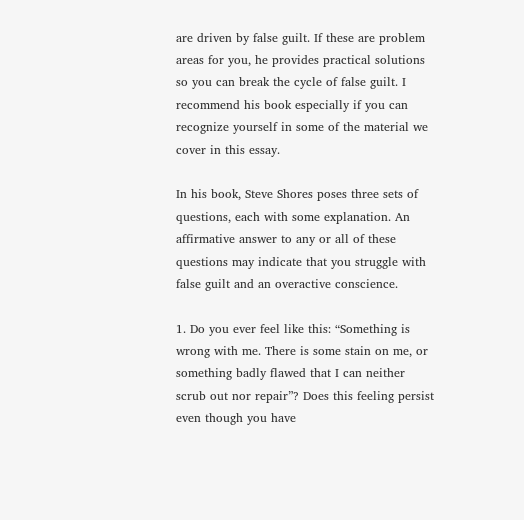are driven by false guilt. If these are problem areas for you, he provides practical solutions so you can break the cycle of false guilt. I recommend his book especially if you can recognize yourself in some of the material we cover in this essay.

In his book, Steve Shores poses three sets of questions, each with some explanation. An affirmative answer to any or all of these questions may indicate that you struggle with false guilt and an overactive conscience.

1. Do you ever feel like this: “Something is wrong with me. There is some stain on me, or something badly flawed that I can neither scrub out nor repair”? Does this feeling persist even though you have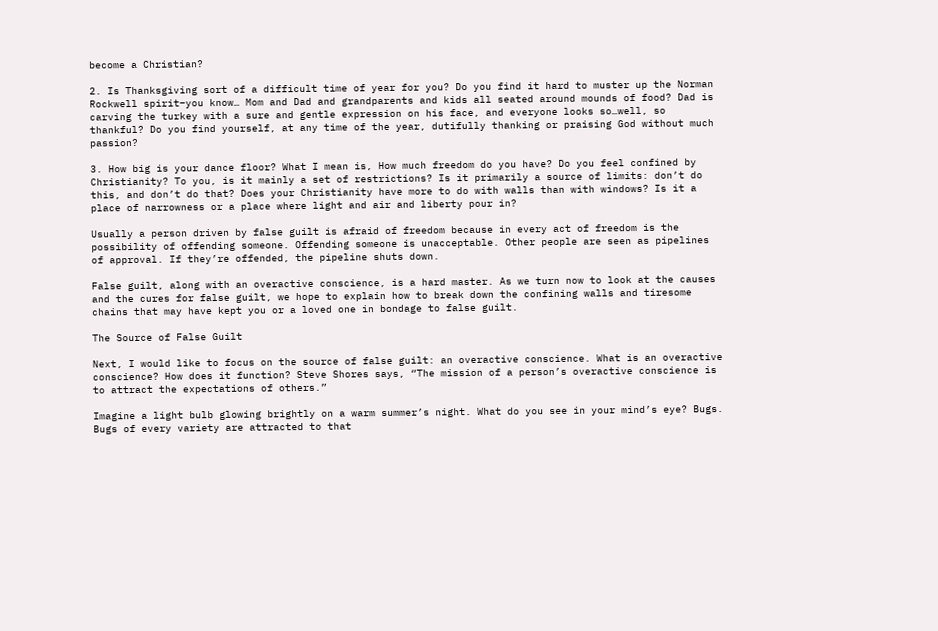become a Christian?

2. Is Thanksgiving sort of a difficult time of year for you? Do you find it hard to muster up the Norman Rockwell spirit–you know… Mom and Dad and grandparents and kids all seated around mounds of food? Dad is carving the turkey with a sure and gentle expression on his face, and everyone looks so…well, so thankful? Do you find yourself, at any time of the year, dutifully thanking or praising God without much passion?

3. How big is your dance floor? What I mean is, How much freedom do you have? Do you feel confined by Christianity? To you, is it mainly a set of restrictions? Is it primarily a source of limits: don’t do this, and don’t do that? Does your Christianity have more to do with walls than with windows? Is it a place of narrowness or a place where light and air and liberty pour in?

Usually a person driven by false guilt is afraid of freedom because in every act of freedom is the possibility of offending someone. Offending someone is unacceptable. Other people are seen as pipelines of approval. If they’re offended, the pipeline shuts down.

False guilt, along with an overactive conscience, is a hard master. As we turn now to look at the causes and the cures for false guilt, we hope to explain how to break down the confining walls and tiresome chains that may have kept you or a loved one in bondage to false guilt.

The Source of False Guilt

Next, I would like to focus on the source of false guilt: an overactive conscience. What is an overactive conscience? How does it function? Steve Shores says, “The mission of a person’s overactive conscience is to attract the expectations of others.”

Imagine a light bulb glowing brightly on a warm summer’s night. What do you see in your mind’s eye? Bugs. Bugs of every variety are attracted to that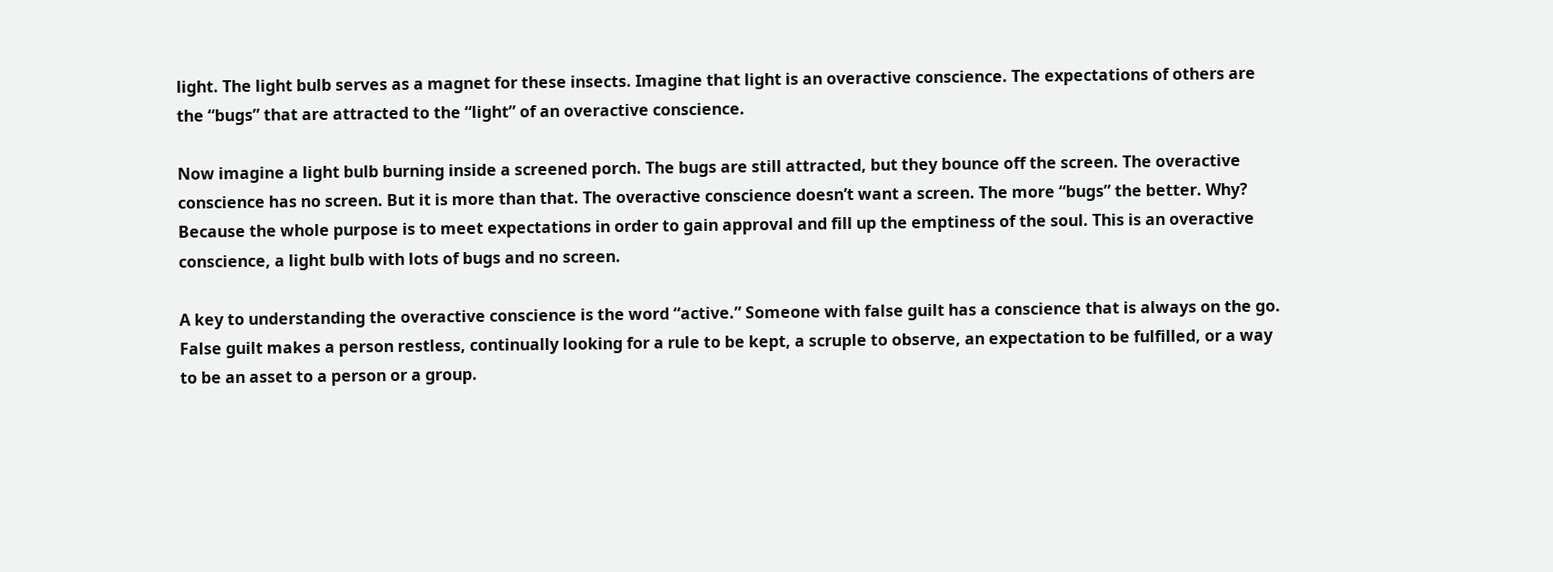light. The light bulb serves as a magnet for these insects. Imagine that light is an overactive conscience. The expectations of others are the “bugs” that are attracted to the “light” of an overactive conscience.

Now imagine a light bulb burning inside a screened porch. The bugs are still attracted, but they bounce off the screen. The overactive conscience has no screen. But it is more than that. The overactive conscience doesn’t want a screen. The more “bugs” the better. Why? Because the whole purpose is to meet expectations in order to gain approval and fill up the emptiness of the soul. This is an overactive conscience, a light bulb with lots of bugs and no screen.

A key to understanding the overactive conscience is the word “active.” Someone with false guilt has a conscience that is always on the go. False guilt makes a person restless, continually looking for a rule to be kept, a scruple to observe, an expectation to be fulfilled, or a way to be an asset to a person or a group.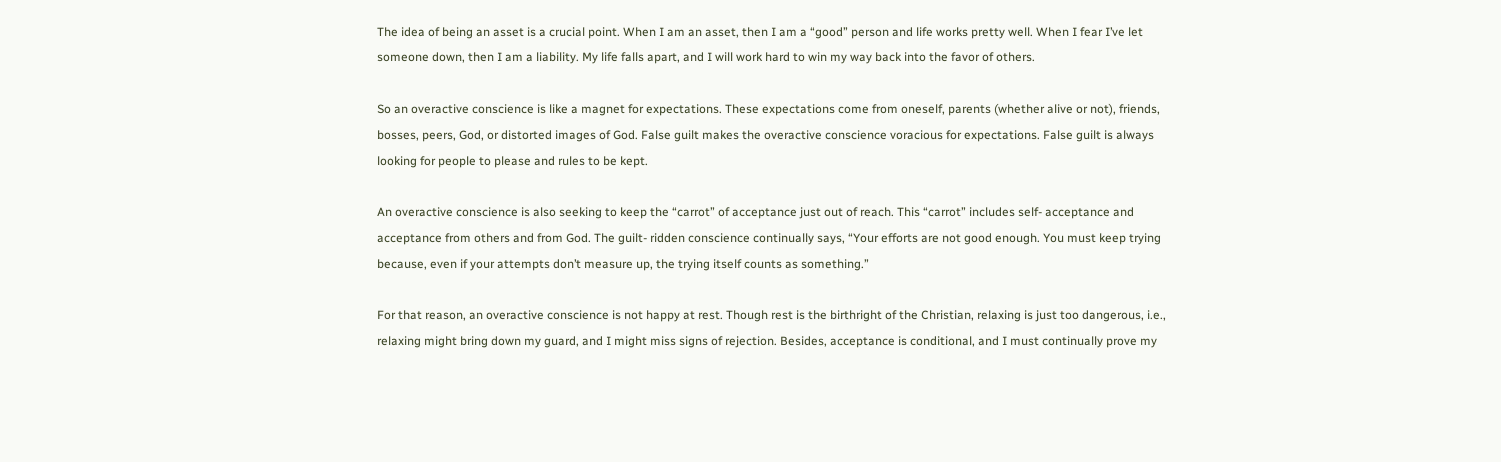The idea of being an asset is a crucial point. When I am an asset, then I am a “good” person and life works pretty well. When I fear I’ve let someone down, then I am a liability. My life falls apart, and I will work hard to win my way back into the favor of others.

So an overactive conscience is like a magnet for expectations. These expectations come from oneself, parents (whether alive or not), friends, bosses, peers, God, or distorted images of God. False guilt makes the overactive conscience voracious for expectations. False guilt is always looking for people to please and rules to be kept.

An overactive conscience is also seeking to keep the “carrot” of acceptance just out of reach. This “carrot” includes self- acceptance and acceptance from others and from God. The guilt- ridden conscience continually says, “Your efforts are not good enough. You must keep trying because, even if your attempts don’t measure up, the trying itself counts as something.”

For that reason, an overactive conscience is not happy at rest. Though rest is the birthright of the Christian, relaxing is just too dangerous, i.e., relaxing might bring down my guard, and I might miss signs of rejection. Besides, acceptance is conditional, and I must continually prove my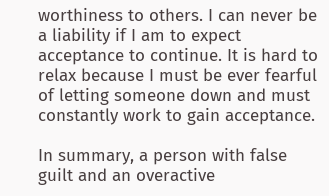worthiness to others. I can never be a liability if I am to expect acceptance to continue. It is hard to relax because I must be ever fearful of letting someone down and must constantly work to gain acceptance.

In summary, a person with false guilt and an overactive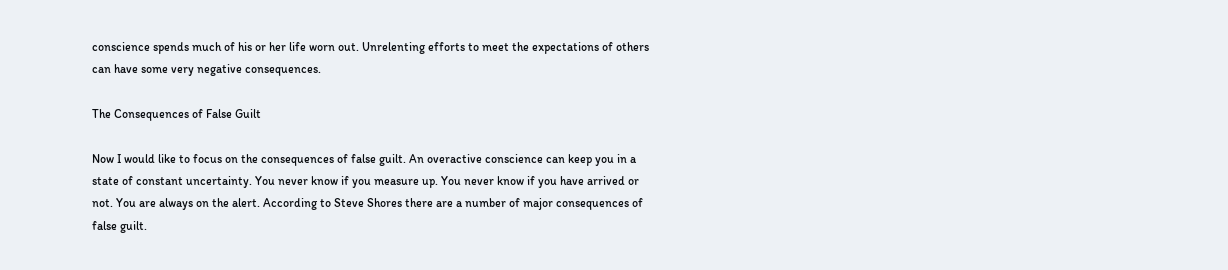conscience spends much of his or her life worn out. Unrelenting efforts to meet the expectations of others can have some very negative consequences.

The Consequences of False Guilt

Now I would like to focus on the consequences of false guilt. An overactive conscience can keep you in a state of constant uncertainty. You never know if you measure up. You never know if you have arrived or not. You are always on the alert. According to Steve Shores there are a number of major consequences of false guilt.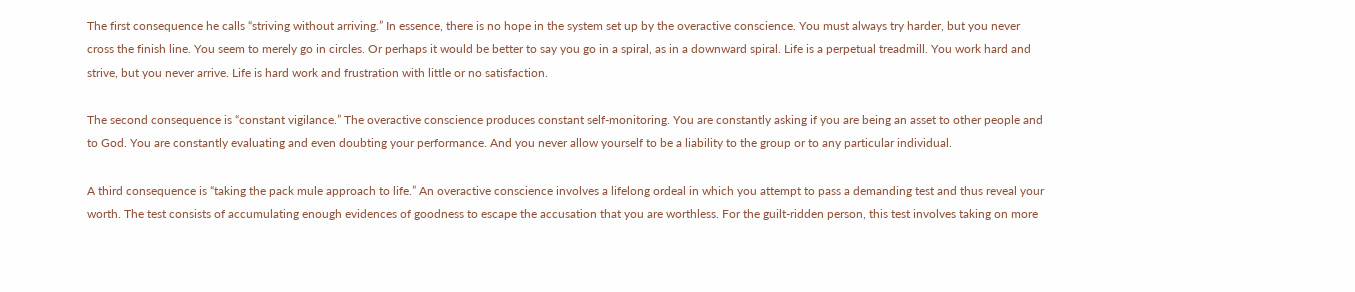The first consequence he calls “striving without arriving.” In essence, there is no hope in the system set up by the overactive conscience. You must always try harder, but you never cross the finish line. You seem to merely go in circles. Or perhaps it would be better to say you go in a spiral, as in a downward spiral. Life is a perpetual treadmill. You work hard and strive, but you never arrive. Life is hard work and frustration with little or no satisfaction.

The second consequence is “constant vigilance.” The overactive conscience produces constant self-monitoring. You are constantly asking if you are being an asset to other people and to God. You are constantly evaluating and even doubting your performance. And you never allow yourself to be a liability to the group or to any particular individual.

A third consequence is “taking the pack mule approach to life.” An overactive conscience involves a lifelong ordeal in which you attempt to pass a demanding test and thus reveal your worth. The test consists of accumulating enough evidences of goodness to escape the accusation that you are worthless. For the guilt-ridden person, this test involves taking on more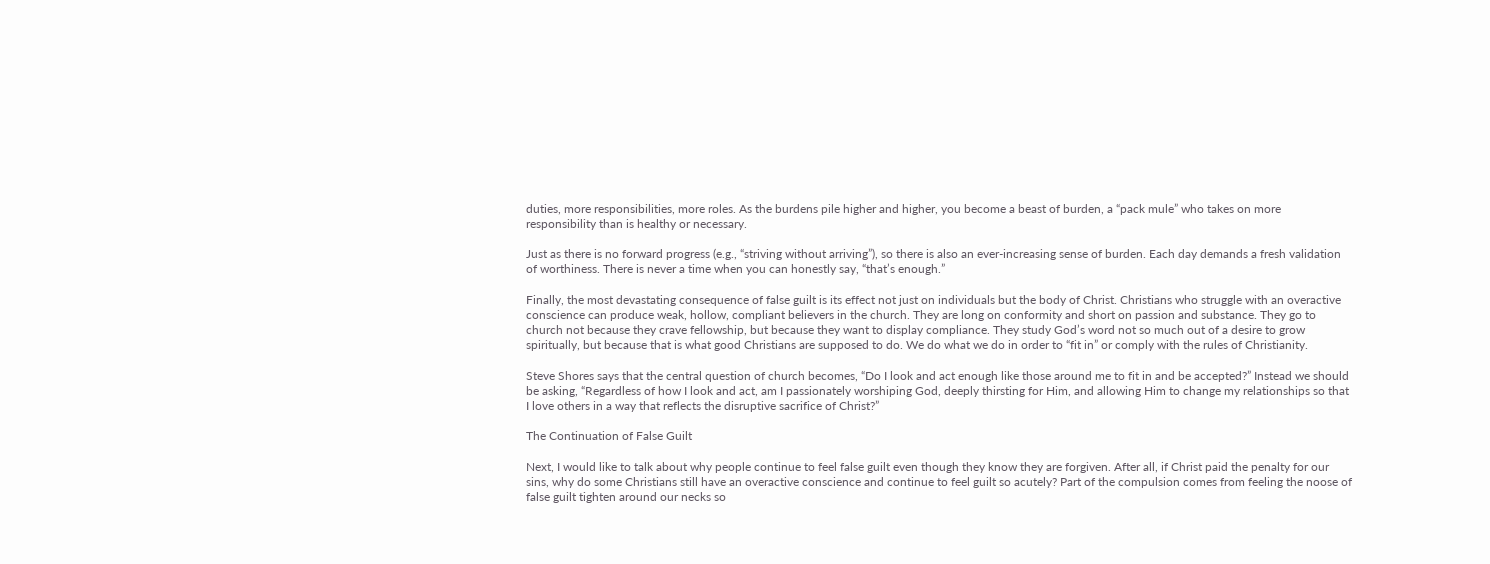duties, more responsibilities, more roles. As the burdens pile higher and higher, you become a beast of burden, a “pack mule” who takes on more responsibility than is healthy or necessary.

Just as there is no forward progress (e.g., “striving without arriving”), so there is also an ever-increasing sense of burden. Each day demands a fresh validation of worthiness. There is never a time when you can honestly say, “that’s enough.”

Finally, the most devastating consequence of false guilt is its effect not just on individuals but the body of Christ. Christians who struggle with an overactive conscience can produce weak, hollow, compliant believers in the church. They are long on conformity and short on passion and substance. They go to church not because they crave fellowship, but because they want to display compliance. They study God’s word not so much out of a desire to grow spiritually, but because that is what good Christians are supposed to do. We do what we do in order to “fit in” or comply with the rules of Christianity.

Steve Shores says that the central question of church becomes, “Do I look and act enough like those around me to fit in and be accepted?” Instead we should be asking, “Regardless of how I look and act, am I passionately worshiping God, deeply thirsting for Him, and allowing Him to change my relationships so that I love others in a way that reflects the disruptive sacrifice of Christ?”

The Continuation of False Guilt

Next, I would like to talk about why people continue to feel false guilt even though they know they are forgiven. After all, if Christ paid the penalty for our sins, why do some Christians still have an overactive conscience and continue to feel guilt so acutely? Part of the compulsion comes from feeling the noose of false guilt tighten around our necks so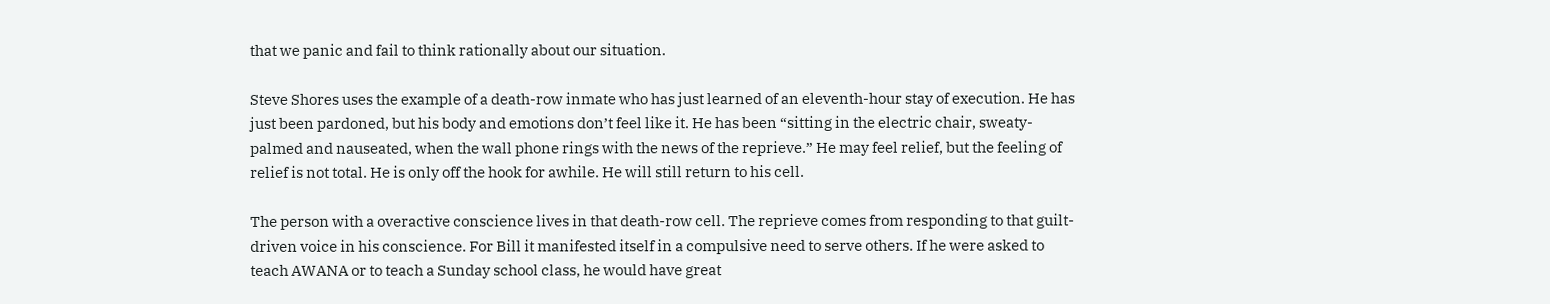that we panic and fail to think rationally about our situation.

Steve Shores uses the example of a death-row inmate who has just learned of an eleventh-hour stay of execution. He has just been pardoned, but his body and emotions don’t feel like it. He has been “sitting in the electric chair, sweaty-palmed and nauseated, when the wall phone rings with the news of the reprieve.” He may feel relief, but the feeling of relief is not total. He is only off the hook for awhile. He will still return to his cell.

The person with a overactive conscience lives in that death-row cell. The reprieve comes from responding to that guilt-driven voice in his conscience. For Bill it manifested itself in a compulsive need to serve others. If he were asked to teach AWANA or to teach a Sunday school class, he would have great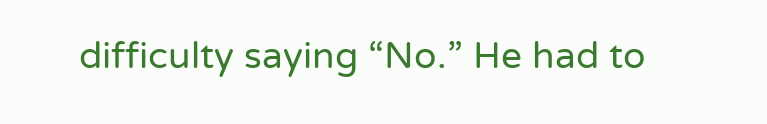difficulty saying “No.” He had to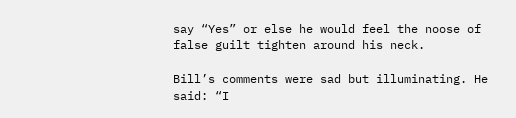say “Yes” or else he would feel the noose of false guilt tighten around his neck.

Bill’s comments were sad but illuminating. He said: “I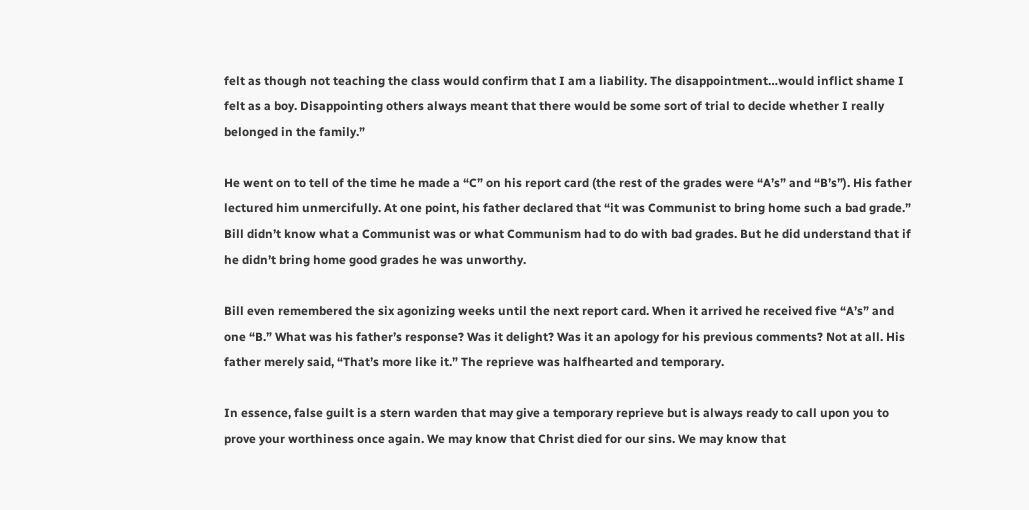felt as though not teaching the class would confirm that I am a liability. The disappointment…would inflict shame I felt as a boy. Disappointing others always meant that there would be some sort of trial to decide whether I really belonged in the family.”

He went on to tell of the time he made a “C” on his report card (the rest of the grades were “A’s” and “B’s”). His father lectured him unmercifully. At one point, his father declared that “it was Communist to bring home such a bad grade.” Bill didn’t know what a Communist was or what Communism had to do with bad grades. But he did understand that if he didn’t bring home good grades he was unworthy.

Bill even remembered the six agonizing weeks until the next report card. When it arrived he received five “A’s” and one “B.” What was his father’s response? Was it delight? Was it an apology for his previous comments? Not at all. His father merely said, “That’s more like it.” The reprieve was halfhearted and temporary.

In essence, false guilt is a stern warden that may give a temporary reprieve but is always ready to call upon you to prove your worthiness once again. We may know that Christ died for our sins. We may know that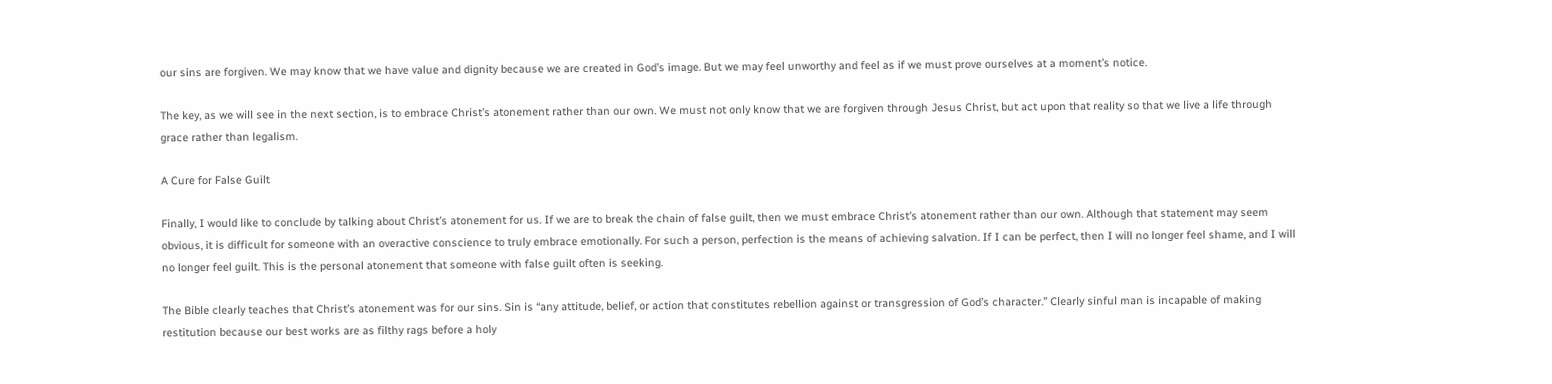our sins are forgiven. We may know that we have value and dignity because we are created in God’s image. But we may feel unworthy and feel as if we must prove ourselves at a moment’s notice.

The key, as we will see in the next section, is to embrace Christ’s atonement rather than our own. We must not only know that we are forgiven through Jesus Christ, but act upon that reality so that we live a life through grace rather than legalism.

A Cure for False Guilt

Finally, I would like to conclude by talking about Christ’s atonement for us. If we are to break the chain of false guilt, then we must embrace Christ’s atonement rather than our own. Although that statement may seem obvious, it is difficult for someone with an overactive conscience to truly embrace emotionally. For such a person, perfection is the means of achieving salvation. If I can be perfect, then I will no longer feel shame, and I will no longer feel guilt. This is the personal atonement that someone with false guilt often is seeking.

The Bible clearly teaches that Christ’s atonement was for our sins. Sin is “any attitude, belief, or action that constitutes rebellion against or transgression of God’s character.” Clearly sinful man is incapable of making restitution because our best works are as filthy rags before a holy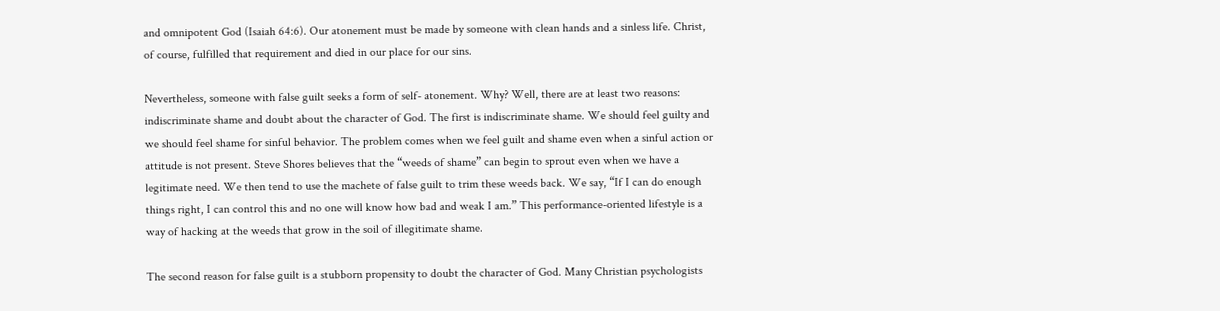and omnipotent God (Isaiah 64:6). Our atonement must be made by someone with clean hands and a sinless life. Christ, of course, fulfilled that requirement and died in our place for our sins.

Nevertheless, someone with false guilt seeks a form of self- atonement. Why? Well, there are at least two reasons: indiscriminate shame and doubt about the character of God. The first is indiscriminate shame. We should feel guilty and we should feel shame for sinful behavior. The problem comes when we feel guilt and shame even when a sinful action or attitude is not present. Steve Shores believes that the “weeds of shame” can begin to sprout even when we have a legitimate need. We then tend to use the machete of false guilt to trim these weeds back. We say, “If I can do enough things right, I can control this and no one will know how bad and weak I am.” This performance-oriented lifestyle is a way of hacking at the weeds that grow in the soil of illegitimate shame.

The second reason for false guilt is a stubborn propensity to doubt the character of God. Many Christian psychologists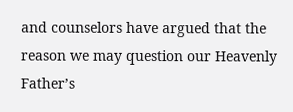and counselors have argued that the reason we may question our Heavenly Father’s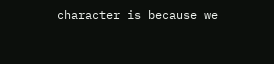character is because we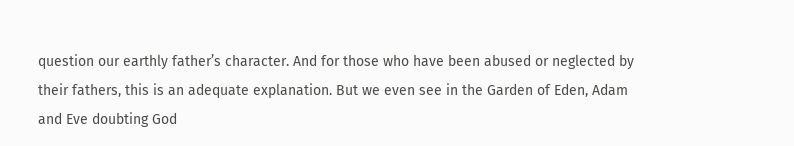question our earthly father’s character. And for those who have been abused or neglected by their fathers, this is an adequate explanation. But we even see in the Garden of Eden, Adam and Eve doubting God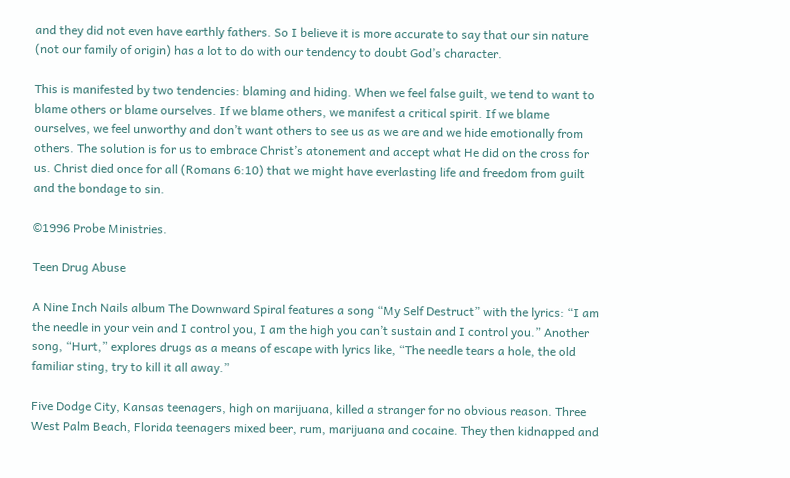and they did not even have earthly fathers. So I believe it is more accurate to say that our sin nature (not our family of origin) has a lot to do with our tendency to doubt God’s character.

This is manifested by two tendencies: blaming and hiding. When we feel false guilt, we tend to want to blame others or blame ourselves. If we blame others, we manifest a critical spirit. If we blame ourselves, we feel unworthy and don’t want others to see us as we are and we hide emotionally from others. The solution is for us to embrace Christ’s atonement and accept what He did on the cross for us. Christ died once for all (Romans 6:10) that we might have everlasting life and freedom from guilt and the bondage to sin.

©1996 Probe Ministries.

Teen Drug Abuse

A Nine Inch Nails album The Downward Spiral features a song “My Self Destruct” with the lyrics: “I am the needle in your vein and I control you, I am the high you can’t sustain and I control you.” Another song, “Hurt,” explores drugs as a means of escape with lyrics like, “The needle tears a hole, the old familiar sting, try to kill it all away.”

Five Dodge City, Kansas teenagers, high on marijuana, killed a stranger for no obvious reason. Three West Palm Beach, Florida teenagers mixed beer, rum, marijuana and cocaine. They then kidnapped and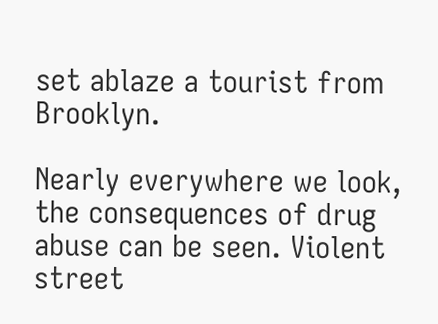set ablaze a tourist from Brooklyn.

Nearly everywhere we look, the consequences of drug abuse can be seen. Violent street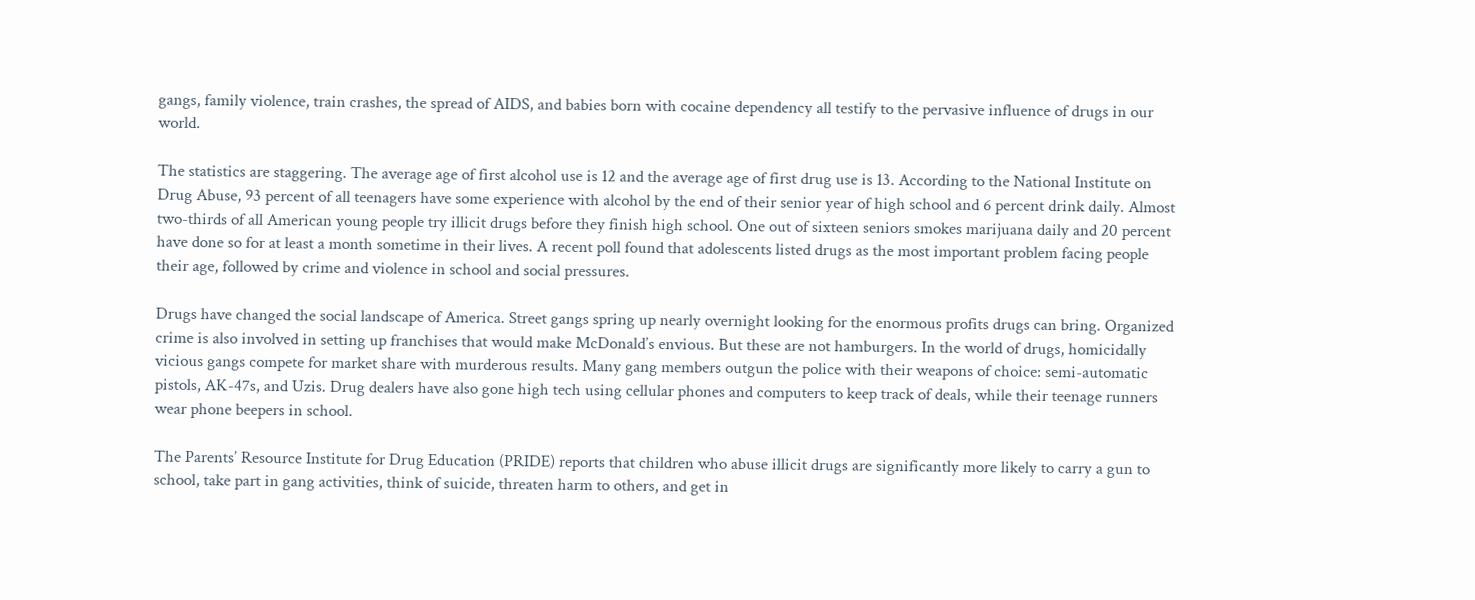gangs, family violence, train crashes, the spread of AIDS, and babies born with cocaine dependency all testify to the pervasive influence of drugs in our world.

The statistics are staggering. The average age of first alcohol use is 12 and the average age of first drug use is 13. According to the National Institute on Drug Abuse, 93 percent of all teenagers have some experience with alcohol by the end of their senior year of high school and 6 percent drink daily. Almost two-thirds of all American young people try illicit drugs before they finish high school. One out of sixteen seniors smokes marijuana daily and 20 percent have done so for at least a month sometime in their lives. A recent poll found that adolescents listed drugs as the most important problem facing people their age, followed by crime and violence in school and social pressures.

Drugs have changed the social landscape of America. Street gangs spring up nearly overnight looking for the enormous profits drugs can bring. Organized crime is also involved in setting up franchises that would make McDonald’s envious. But these are not hamburgers. In the world of drugs, homicidally vicious gangs compete for market share with murderous results. Many gang members outgun the police with their weapons of choice: semi-automatic pistols, AK-47s, and Uzis. Drug dealers have also gone high tech using cellular phones and computers to keep track of deals, while their teenage runners wear phone beepers in school.

The Parents’ Resource Institute for Drug Education (PRIDE) reports that children who abuse illicit drugs are significantly more likely to carry a gun to school, take part in gang activities, think of suicide, threaten harm to others, and get in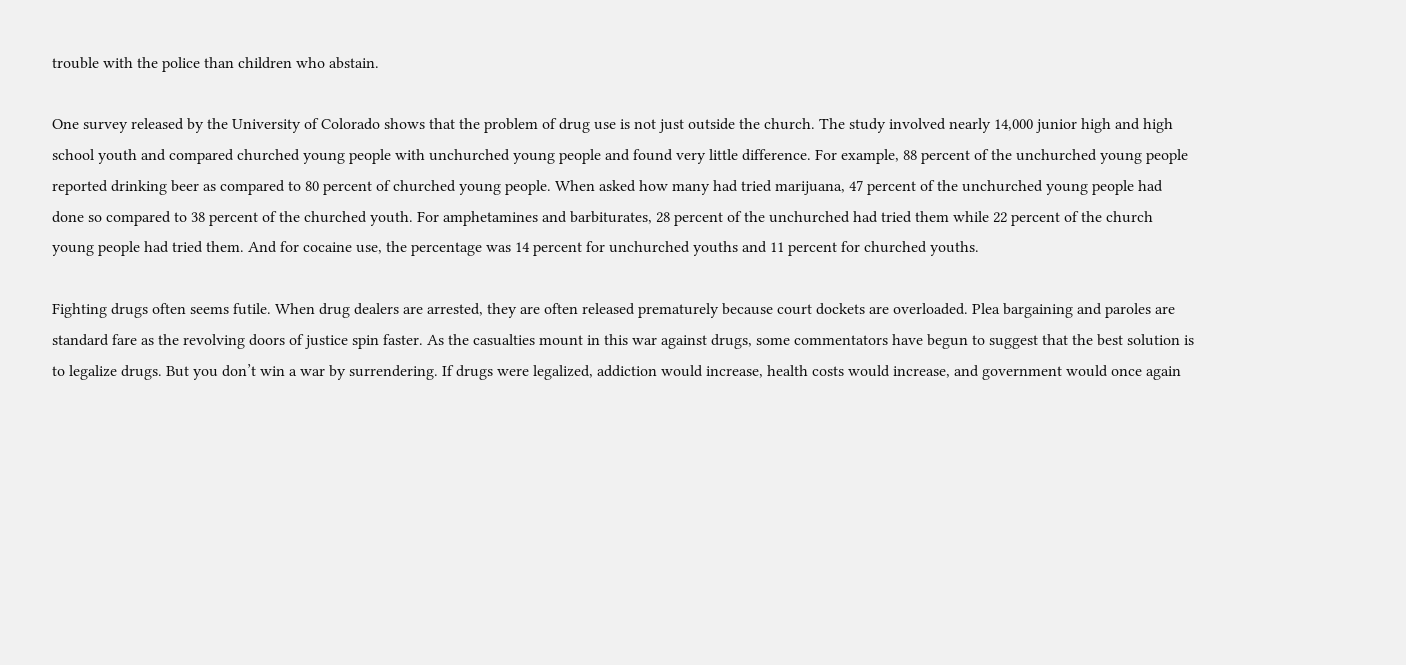trouble with the police than children who abstain.

One survey released by the University of Colorado shows that the problem of drug use is not just outside the church. The study involved nearly 14,000 junior high and high school youth and compared churched young people with unchurched young people and found very little difference. For example, 88 percent of the unchurched young people reported drinking beer as compared to 80 percent of churched young people. When asked how many had tried marijuana, 47 percent of the unchurched young people had done so compared to 38 percent of the churched youth. For amphetamines and barbiturates, 28 percent of the unchurched had tried them while 22 percent of the church young people had tried them. And for cocaine use, the percentage was 14 percent for unchurched youths and 11 percent for churched youths.

Fighting drugs often seems futile. When drug dealers are arrested, they are often released prematurely because court dockets are overloaded. Plea bargaining and paroles are standard fare as the revolving doors of justice spin faster. As the casualties mount in this war against drugs, some commentators have begun to suggest that the best solution is to legalize drugs. But you don’t win a war by surrendering. If drugs were legalized, addiction would increase, health costs would increase, and government would once again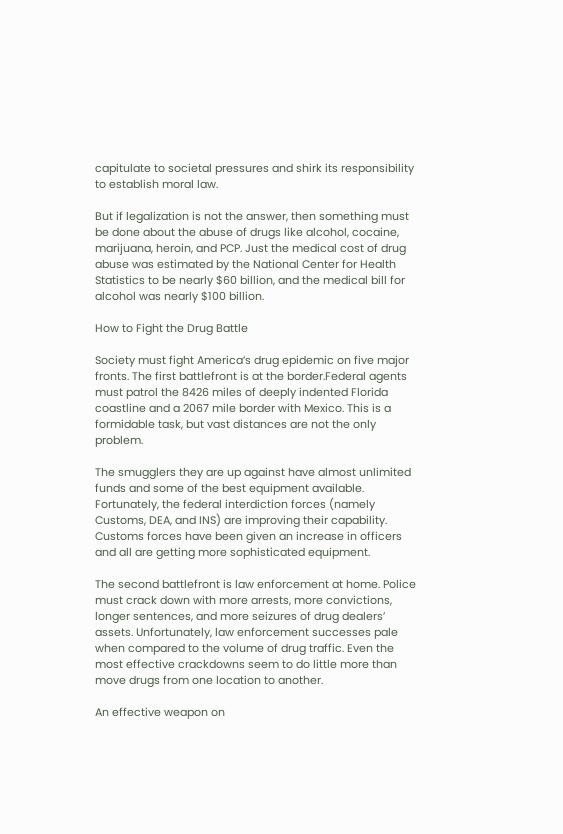capitulate to societal pressures and shirk its responsibility to establish moral law.

But if legalization is not the answer, then something must be done about the abuse of drugs like alcohol, cocaine, marijuana, heroin, and PCP. Just the medical cost of drug abuse was estimated by the National Center for Health Statistics to be nearly $60 billion, and the medical bill for alcohol was nearly $100 billion.

How to Fight the Drug Battle

Society must fight America’s drug epidemic on five major fronts. The first battlefront is at the border.Federal agents must patrol the 8426 miles of deeply indented Florida coastline and a 2067 mile border with Mexico. This is a formidable task, but vast distances are not the only problem.

The smugglers they are up against have almost unlimited funds and some of the best equipment available. Fortunately, the federal interdiction forces (namely Customs, DEA, and INS) are improving their capability. Customs forces have been given an increase in officers and all are getting more sophisticated equipment.

The second battlefront is law enforcement at home. Police must crack down with more arrests, more convictions, longer sentences, and more seizures of drug dealers’ assets. Unfortunately, law enforcement successes pale when compared to the volume of drug traffic. Even the most effective crackdowns seem to do little more than move drugs from one location to another.

An effective weapon on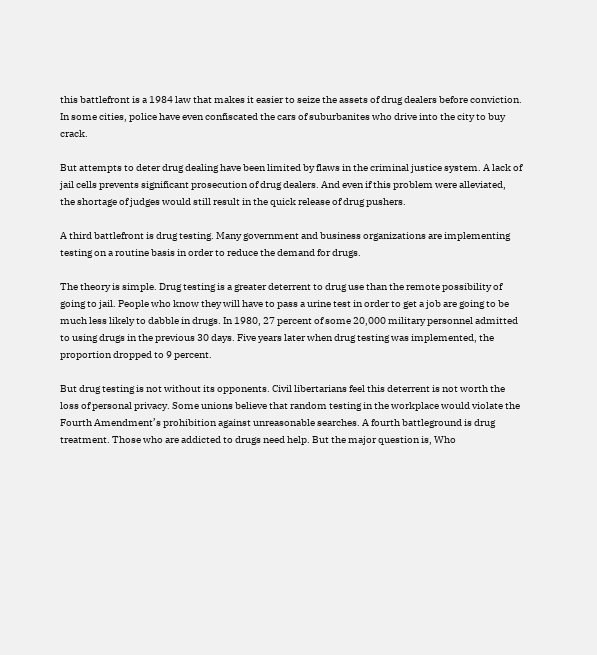this battlefront is a 1984 law that makes it easier to seize the assets of drug dealers before conviction. In some cities, police have even confiscated the cars of suburbanites who drive into the city to buy crack.

But attempts to deter drug dealing have been limited by flaws in the criminal justice system. A lack of jail cells prevents significant prosecution of drug dealers. And even if this problem were alleviated, the shortage of judges would still result in the quick release of drug pushers.

A third battlefront is drug testing. Many government and business organizations are implementing testing on a routine basis in order to reduce the demand for drugs.

The theory is simple. Drug testing is a greater deterrent to drug use than the remote possibility of going to jail. People who know they will have to pass a urine test in order to get a job are going to be much less likely to dabble in drugs. In 1980, 27 percent of some 20,000 military personnel admitted to using drugs in the previous 30 days. Five years later when drug testing was implemented, the proportion dropped to 9 percent.

But drug testing is not without its opponents. Civil libertarians feel this deterrent is not worth the loss of personal privacy. Some unions believe that random testing in the workplace would violate the Fourth Amendment’s prohibition against unreasonable searches. A fourth battleground is drug treatment. Those who are addicted to drugs need help. But the major question is, Who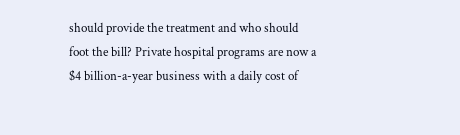should provide the treatment and who should foot the bill? Private hospital programs are now a $4 billion-a-year business with a daily cost of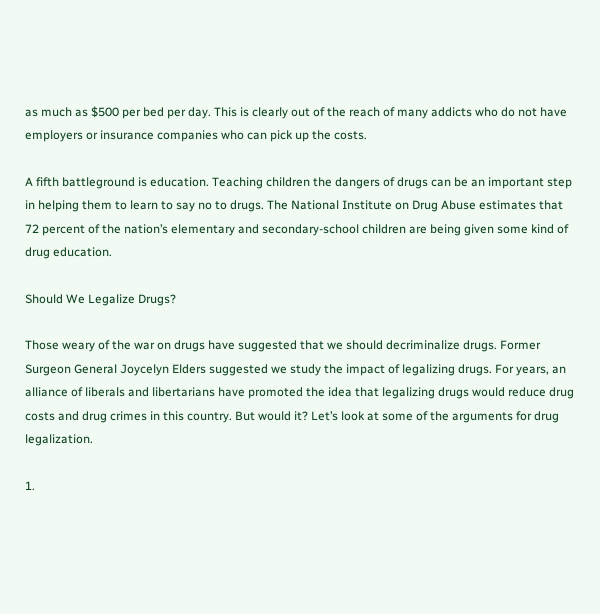as much as $500 per bed per day. This is clearly out of the reach of many addicts who do not have employers or insurance companies who can pick up the costs.

A fifth battleground is education. Teaching children the dangers of drugs can be an important step in helping them to learn to say no to drugs. The National Institute on Drug Abuse estimates that 72 percent of the nation’s elementary and secondary-school children are being given some kind of drug education.

Should We Legalize Drugs?

Those weary of the war on drugs have suggested that we should decriminalize drugs. Former Surgeon General Joycelyn Elders suggested we study the impact of legalizing drugs. For years, an alliance of liberals and libertarians have promoted the idea that legalizing drugs would reduce drug costs and drug crimes in this country. But would it? Let’s look at some of the arguments for drug legalization.

1.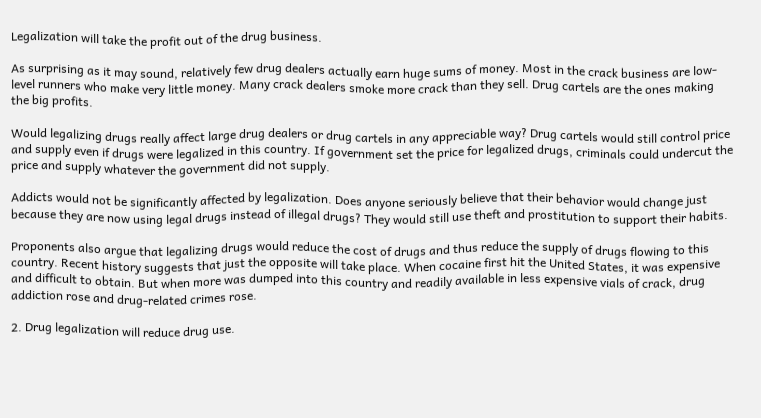Legalization will take the profit out of the drug business.

As surprising as it may sound, relatively few drug dealers actually earn huge sums of money. Most in the crack business are low-level runners who make very little money. Many crack dealers smoke more crack than they sell. Drug cartels are the ones making the big profits.

Would legalizing drugs really affect large drug dealers or drug cartels in any appreciable way? Drug cartels would still control price and supply even if drugs were legalized in this country. If government set the price for legalized drugs, criminals could undercut the price and supply whatever the government did not supply.

Addicts would not be significantly affected by legalization. Does anyone seriously believe that their behavior would change just because they are now using legal drugs instead of illegal drugs? They would still use theft and prostitution to support their habits.

Proponents also argue that legalizing drugs would reduce the cost of drugs and thus reduce the supply of drugs flowing to this country. Recent history suggests that just the opposite will take place. When cocaine first hit the United States, it was expensive and difficult to obtain. But when more was dumped into this country and readily available in less expensive vials of crack, drug addiction rose and drug-related crimes rose.

2. Drug legalization will reduce drug use.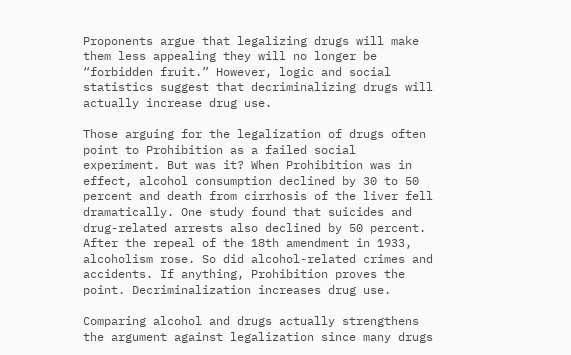Proponents argue that legalizing drugs will make them less appealing they will no longer be “forbidden fruit.” However, logic and social statistics suggest that decriminalizing drugs will actually increase drug use.

Those arguing for the legalization of drugs often point to Prohibition as a failed social experiment. But was it? When Prohibition was in effect, alcohol consumption declined by 30 to 50 percent and death from cirrhosis of the liver fell dramatically. One study found that suicides and drug-related arrests also declined by 50 percent. After the repeal of the 18th amendment in 1933, alcoholism rose. So did alcohol-related crimes and accidents. If anything, Prohibition proves the point. Decriminalization increases drug use.

Comparing alcohol and drugs actually strengthens the argument against legalization since many drugs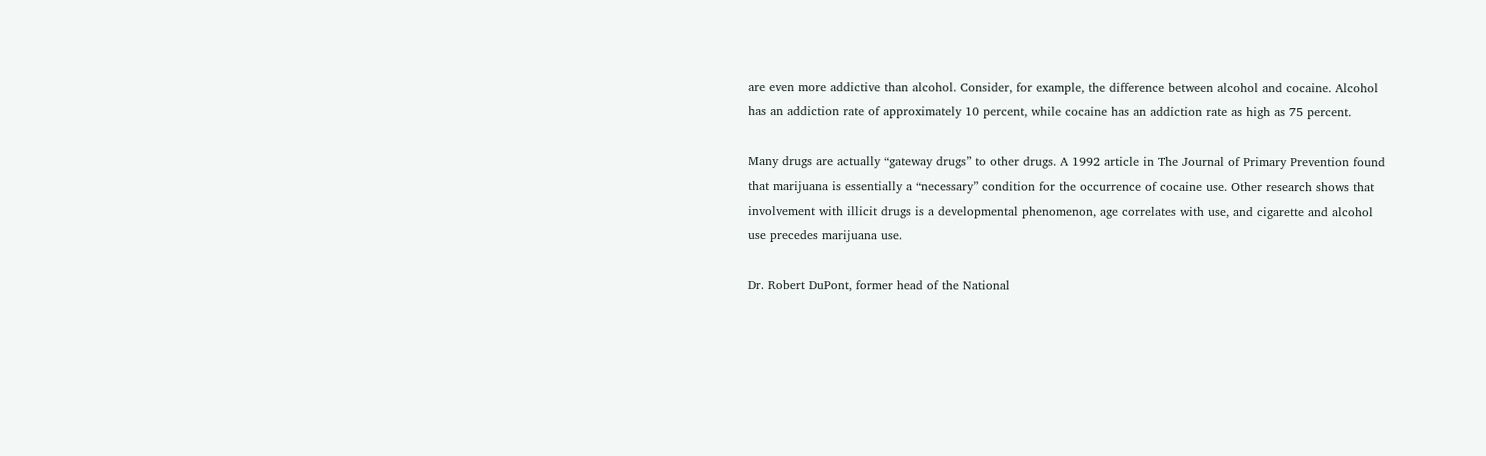are even more addictive than alcohol. Consider, for example, the difference between alcohol and cocaine. Alcohol has an addiction rate of approximately 10 percent, while cocaine has an addiction rate as high as 75 percent.

Many drugs are actually “gateway drugs” to other drugs. A 1992 article in The Journal of Primary Prevention found that marijuana is essentially a “necessary” condition for the occurrence of cocaine use. Other research shows that involvement with illicit drugs is a developmental phenomenon, age correlates with use, and cigarette and alcohol use precedes marijuana use.

Dr. Robert DuPont, former head of the National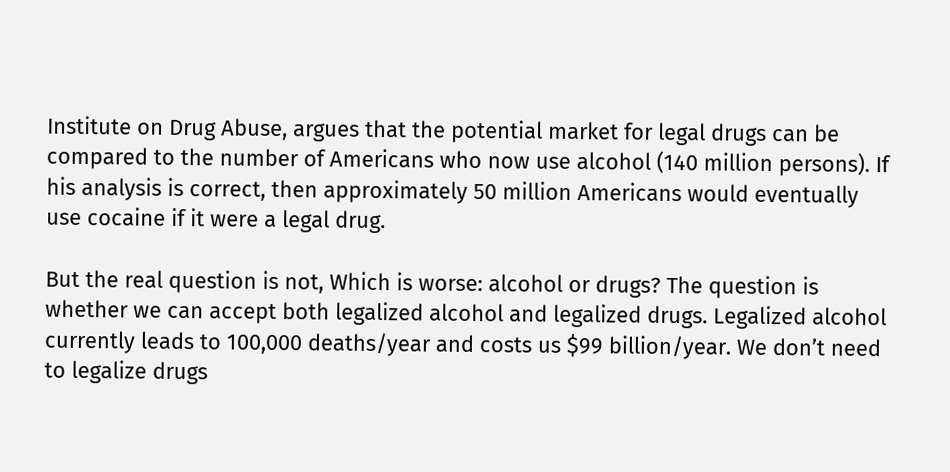Institute on Drug Abuse, argues that the potential market for legal drugs can be compared to the number of Americans who now use alcohol (140 million persons). If his analysis is correct, then approximately 50 million Americans would eventually use cocaine if it were a legal drug.

But the real question is not, Which is worse: alcohol or drugs? The question is whether we can accept both legalized alcohol and legalized drugs. Legalized alcohol currently leads to 100,000 deaths/year and costs us $99 billion/year. We don’t need to legalize drugs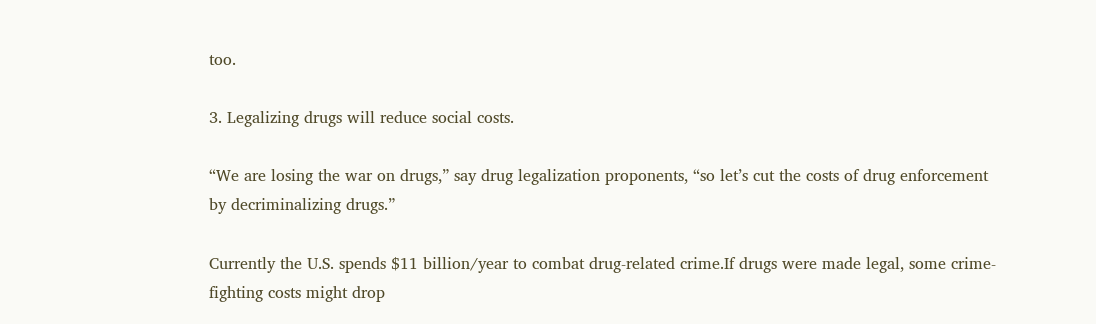too.

3. Legalizing drugs will reduce social costs.

“We are losing the war on drugs,” say drug legalization proponents, “so let’s cut the costs of drug enforcement by decriminalizing drugs.”

Currently the U.S. spends $11 billion/year to combat drug-related crime.If drugs were made legal, some crime-fighting costs might drop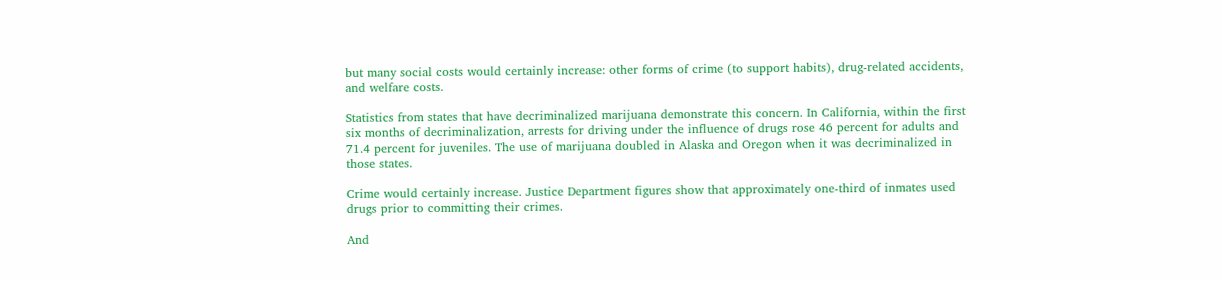but many social costs would certainly increase: other forms of crime (to support habits), drug-related accidents, and welfare costs.

Statistics from states that have decriminalized marijuana demonstrate this concern. In California, within the first six months of decriminalization, arrests for driving under the influence of drugs rose 46 percent for adults and 71.4 percent for juveniles. The use of marijuana doubled in Alaska and Oregon when it was decriminalized in those states.

Crime would certainly increase. Justice Department figures show that approximately one-third of inmates used drugs prior to committing their crimes.

And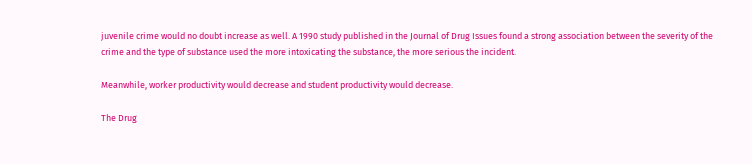juvenile crime would no doubt increase as well. A 1990 study published in the Journal of Drug Issues found a strong association between the severity of the crime and the type of substance used the more intoxicating the substance, the more serious the incident.

Meanwhile, worker productivity would decrease and student productivity would decrease.

The Drug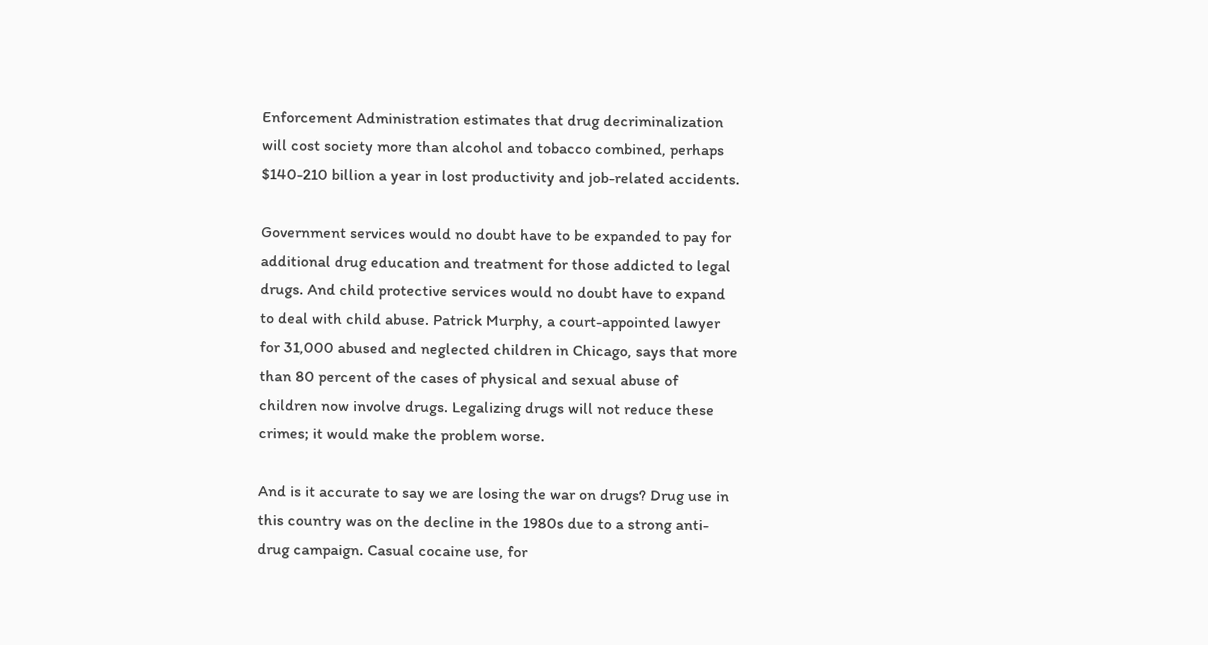Enforcement Administration estimates that drug decriminalization will cost society more than alcohol and tobacco combined, perhaps $140-210 billion a year in lost productivity and job-related accidents.

Government services would no doubt have to be expanded to pay for additional drug education and treatment for those addicted to legal drugs. And child protective services would no doubt have to expand to deal with child abuse. Patrick Murphy, a court-appointed lawyer for 31,000 abused and neglected children in Chicago, says that more than 80 percent of the cases of physical and sexual abuse of children now involve drugs. Legalizing drugs will not reduce these crimes; it would make the problem worse.

And is it accurate to say we are losing the war on drugs? Drug use in this country was on the decline in the 1980s due to a strong anti-drug campaign. Casual cocaine use, for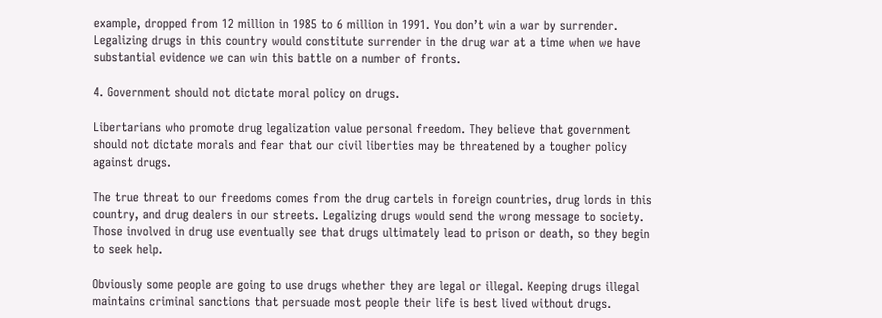example, dropped from 12 million in 1985 to 6 million in 1991. You don’t win a war by surrender. Legalizing drugs in this country would constitute surrender in the drug war at a time when we have substantial evidence we can win this battle on a number of fronts.

4. Government should not dictate moral policy on drugs.

Libertarians who promote drug legalization value personal freedom. They believe that government should not dictate morals and fear that our civil liberties may be threatened by a tougher policy against drugs.

The true threat to our freedoms comes from the drug cartels in foreign countries, drug lords in this country, and drug dealers in our streets. Legalizing drugs would send the wrong message to society. Those involved in drug use eventually see that drugs ultimately lead to prison or death, so they begin to seek help.

Obviously some people are going to use drugs whether they are legal or illegal. Keeping drugs illegal maintains criminal sanctions that persuade most people their life is best lived without drugs.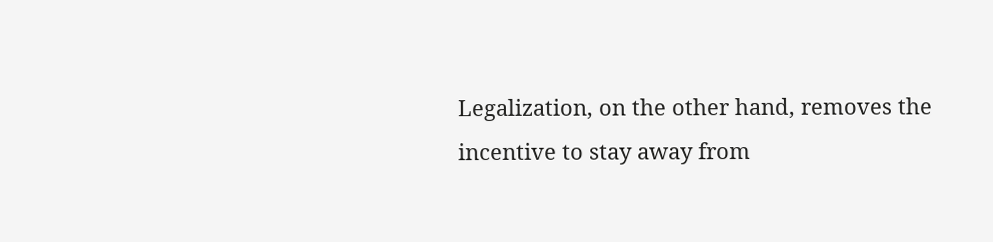Legalization, on the other hand, removes the incentive to stay away from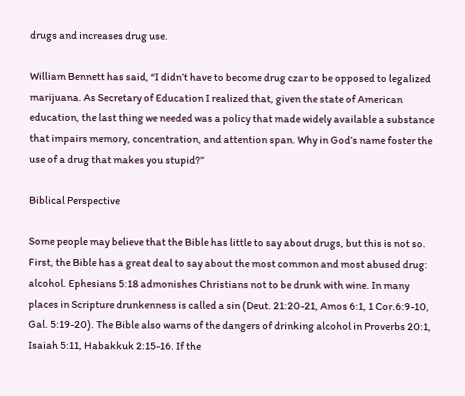drugs and increases drug use.

William Bennett has said, “I didn’t have to become drug czar to be opposed to legalized marijuana. As Secretary of Education I realized that, given the state of American education, the last thing we needed was a policy that made widely available a substance that impairs memory, concentration, and attention span. Why in God’s name foster the use of a drug that makes you stupid?”

Biblical Perspective

Some people may believe that the Bible has little to say about drugs, but this is not so. First, the Bible has a great deal to say about the most common and most abused drug: alcohol. Ephesians 5:18 admonishes Christians not to be drunk with wine. In many places in Scripture drunkenness is called a sin (Deut. 21:20-21, Amos 6:1, 1 Cor.6:9-10, Gal. 5:19-20). The Bible also warns of the dangers of drinking alcohol in Proverbs 20:1, Isaiah 5:11, Habakkuk 2:15-16. If the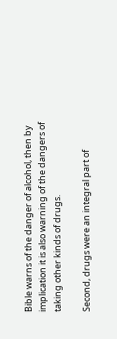Bible warns of the danger of alcohol, then by implication it is also warning of the dangers of taking other kinds of drugs.

Second, drugs were an integral part of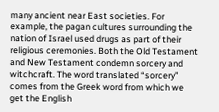many ancient near East societies. For example, the pagan cultures surrounding the nation of Israel used drugs as part of their religious ceremonies. Both the Old Testament and New Testament condemn sorcery and witchcraft. The word translated “sorcery” comes from the Greek word from which we get the English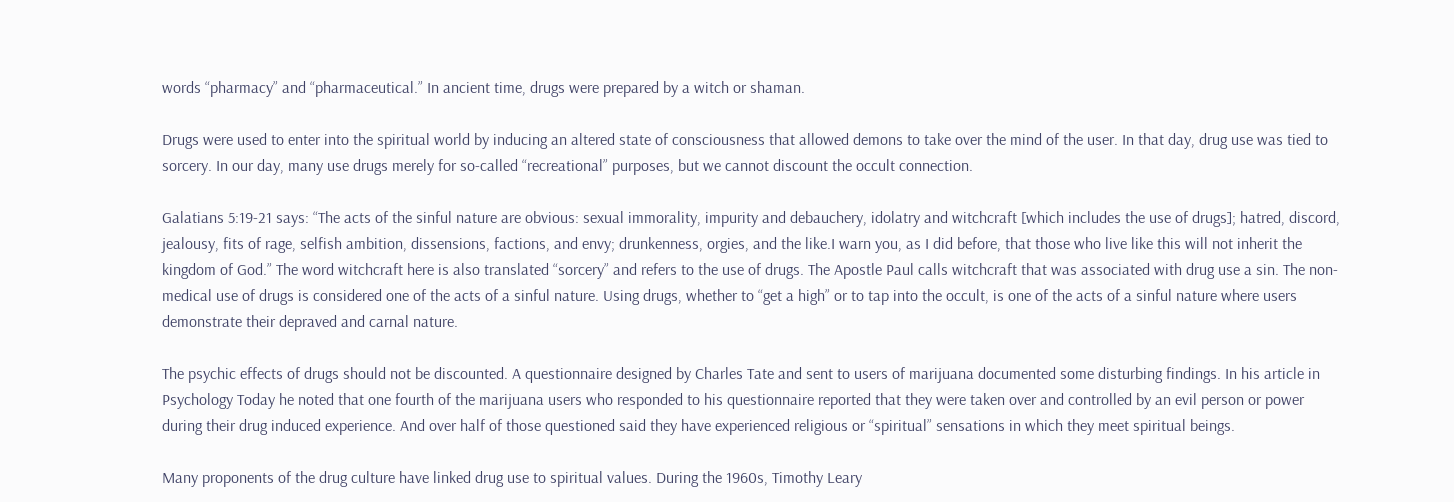words “pharmacy” and “pharmaceutical.” In ancient time, drugs were prepared by a witch or shaman.

Drugs were used to enter into the spiritual world by inducing an altered state of consciousness that allowed demons to take over the mind of the user. In that day, drug use was tied to sorcery. In our day, many use drugs merely for so-called “recreational” purposes, but we cannot discount the occult connection.

Galatians 5:19-21 says: “The acts of the sinful nature are obvious: sexual immorality, impurity and debauchery, idolatry and witchcraft [which includes the use of drugs]; hatred, discord, jealousy, fits of rage, selfish ambition, dissensions, factions, and envy; drunkenness, orgies, and the like.I warn you, as I did before, that those who live like this will not inherit the kingdom of God.” The word witchcraft here is also translated “sorcery” and refers to the use of drugs. The Apostle Paul calls witchcraft that was associated with drug use a sin. The non-medical use of drugs is considered one of the acts of a sinful nature. Using drugs, whether to “get a high” or to tap into the occult, is one of the acts of a sinful nature where users demonstrate their depraved and carnal nature.

The psychic effects of drugs should not be discounted. A questionnaire designed by Charles Tate and sent to users of marijuana documented some disturbing findings. In his article in Psychology Today he noted that one fourth of the marijuana users who responded to his questionnaire reported that they were taken over and controlled by an evil person or power during their drug induced experience. And over half of those questioned said they have experienced religious or “spiritual” sensations in which they meet spiritual beings.

Many proponents of the drug culture have linked drug use to spiritual values. During the 1960s, Timothy Leary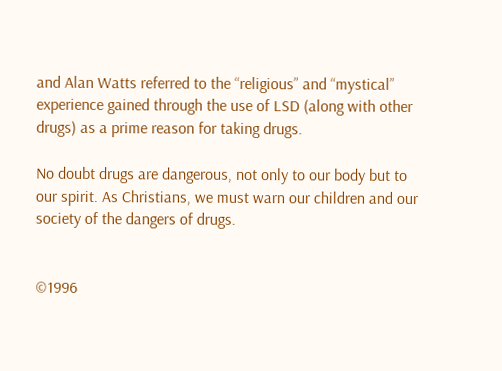and Alan Watts referred to the “religious” and “mystical” experience gained through the use of LSD (along with other drugs) as a prime reason for taking drugs.

No doubt drugs are dangerous, not only to our body but to our spirit. As Christians, we must warn our children and our society of the dangers of drugs.


©1996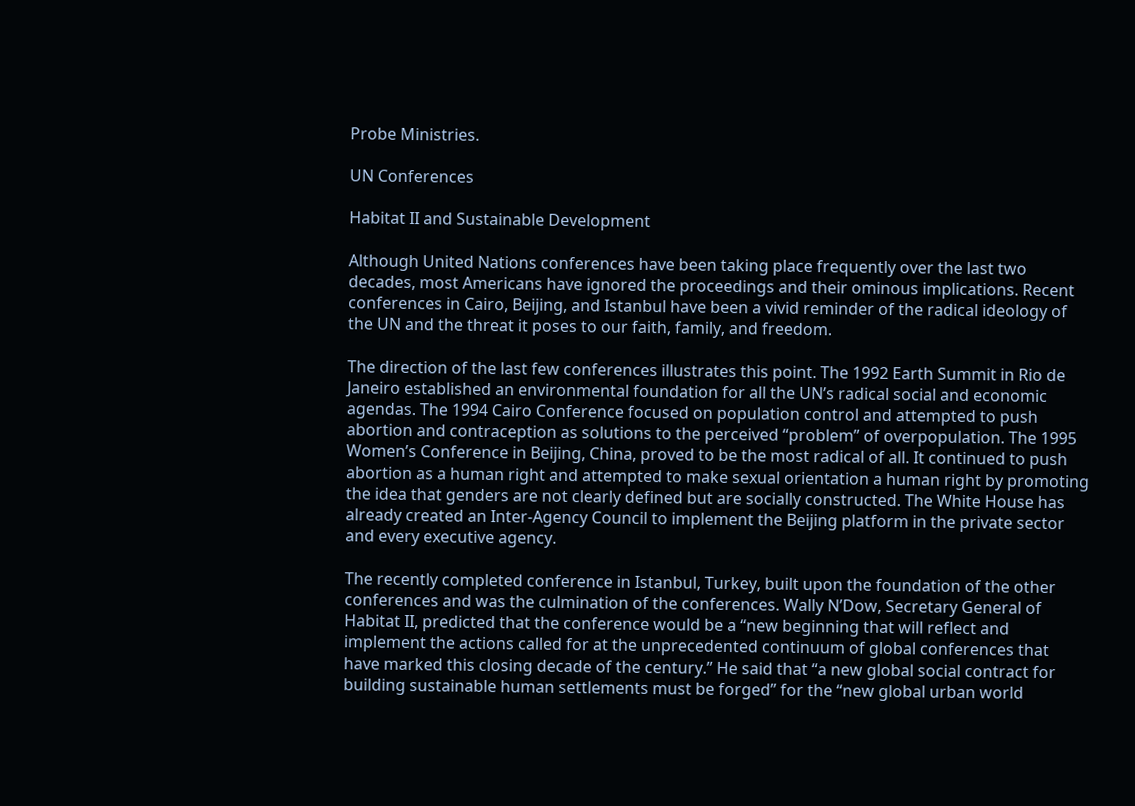Probe Ministries.

UN Conferences

Habitat II and Sustainable Development

Although United Nations conferences have been taking place frequently over the last two decades, most Americans have ignored the proceedings and their ominous implications. Recent conferences in Cairo, Beijing, and Istanbul have been a vivid reminder of the radical ideology of the UN and the threat it poses to our faith, family, and freedom.

The direction of the last few conferences illustrates this point. The 1992 Earth Summit in Rio de Janeiro established an environmental foundation for all the UN’s radical social and economic agendas. The 1994 Cairo Conference focused on population control and attempted to push abortion and contraception as solutions to the perceived “problem” of overpopulation. The 1995 Women’s Conference in Beijing, China, proved to be the most radical of all. It continued to push abortion as a human right and attempted to make sexual orientation a human right by promoting the idea that genders are not clearly defined but are socially constructed. The White House has already created an Inter-Agency Council to implement the Beijing platform in the private sector and every executive agency.

The recently completed conference in Istanbul, Turkey, built upon the foundation of the other conferences and was the culmination of the conferences. Wally N’Dow, Secretary General of Habitat II, predicted that the conference would be a “new beginning that will reflect and implement the actions called for at the unprecedented continuum of global conferences that have marked this closing decade of the century.” He said that “a new global social contract for building sustainable human settlements must be forged” for the “new global urban world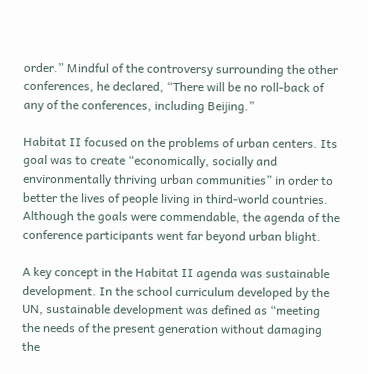order.” Mindful of the controversy surrounding the other conferences, he declared, “There will be no roll-back of any of the conferences, including Beijing.”

Habitat II focused on the problems of urban centers. Its goal was to create “economically, socially and environmentally thriving urban communities” in order to better the lives of people living in third-world countries. Although the goals were commendable, the agenda of the conference participants went far beyond urban blight.

A key concept in the Habitat II agenda was sustainable development. In the school curriculum developed by the UN, sustainable development was defined as “meeting the needs of the present generation without damaging the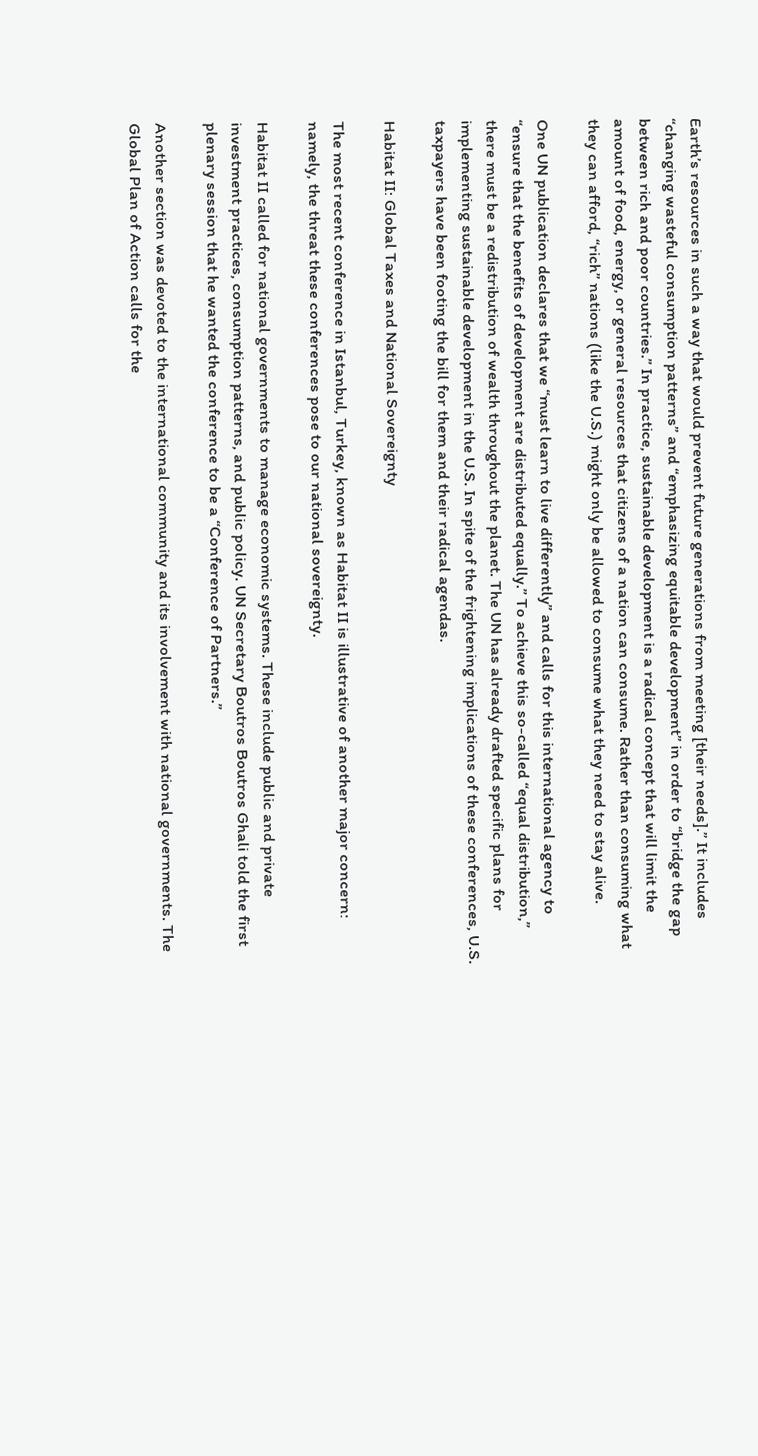Earth’s resources in such a way that would prevent future generations from meeting [their needs].” It includes “changing wasteful consumption patterns” and “emphasizing equitable development” in order to “bridge the gap between rich and poor countries.” In practice, sustainable development is a radical concept that will limit the amount of food, energy, or general resources that citizens of a nation can consume. Rather than consuming what they can afford, “rich” nations (like the U.S.) might only be allowed to consume what they need to stay alive.

One UN publication declares that we “must learn to live differently” and calls for this international agency to “ensure that the benefits of development are distributed equally.” To achieve this so-called “equal distribution,” there must be a redistribution of wealth throughout the planet. The UN has already drafted specific plans for implementing sustainable development in the U.S. In spite of the frightening implications of these conferences, U.S. taxpayers have been footing the bill for them and their radical agendas.

Habitat II: Global Taxes and National Sovereignty

The most recent conference in Istanbul, Turkey, known as Habitat II is illustrative of another major concern: namely, the threat these conferences pose to our national sovereignty.

Habitat II called for national governments to manage economic systems. These include public and private investment practices, consumption patterns, and public policy. UN Secretary Boutros Boutros Ghali told the first plenary session that he wanted the conference to be a “Conference of Partners.”

Another section was devoted to the international community and its involvement with national governments. The Global Plan of Action calls for the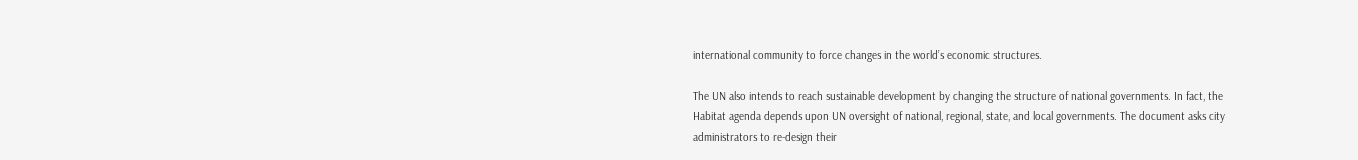international community to force changes in the world’s economic structures.

The UN also intends to reach sustainable development by changing the structure of national governments. In fact, the Habitat agenda depends upon UN oversight of national, regional, state, and local governments. The document asks city administrators to re-design their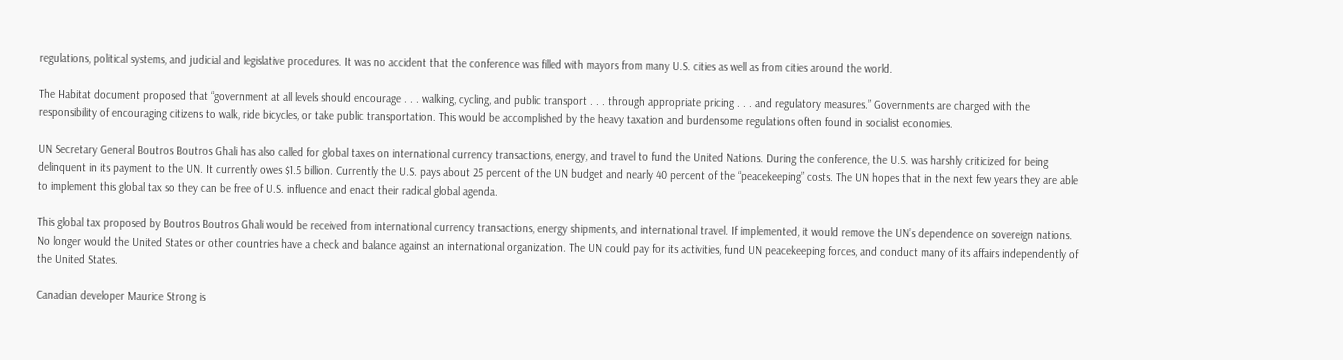regulations, political systems, and judicial and legislative procedures. It was no accident that the conference was filled with mayors from many U.S. cities as well as from cities around the world.

The Habitat document proposed that “government at all levels should encourage . . . walking, cycling, and public transport . . . through appropriate pricing . . . and regulatory measures.” Governments are charged with the responsibility of encouraging citizens to walk, ride bicycles, or take public transportation. This would be accomplished by the heavy taxation and burdensome regulations often found in socialist economies.

UN Secretary General Boutros Boutros Ghali has also called for global taxes on international currency transactions, energy, and travel to fund the United Nations. During the conference, the U.S. was harshly criticized for being delinquent in its payment to the UN. It currently owes $1.5 billion. Currently the U.S. pays about 25 percent of the UN budget and nearly 40 percent of the “peacekeeping” costs. The UN hopes that in the next few years they are able to implement this global tax so they can be free of U.S. influence and enact their radical global agenda.

This global tax proposed by Boutros Boutros Ghali would be received from international currency transactions, energy shipments, and international travel. If implemented, it would remove the UN’s dependence on sovereign nations. No longer would the United States or other countries have a check and balance against an international organization. The UN could pay for its activities, fund UN peacekeeping forces, and conduct many of its affairs independently of the United States.

Canadian developer Maurice Strong is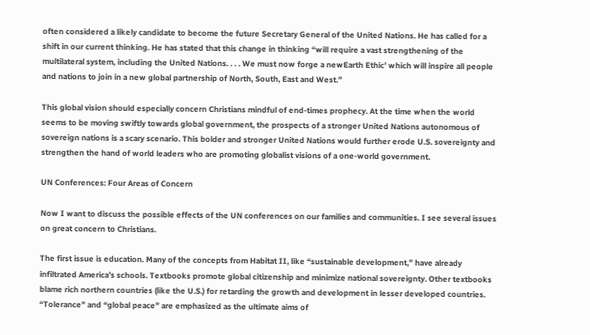often considered a likely candidate to become the future Secretary General of the United Nations. He has called for a shift in our current thinking. He has stated that this change in thinking “will require a vast strengthening of the multilateral system, including the United Nations. . . . We must now forge a newEarth Ethic’ which will inspire all people and nations to join in a new global partnership of North, South, East and West.”

This global vision should especially concern Christians mindful of end-times prophecy. At the time when the world seems to be moving swiftly towards global government, the prospects of a stronger United Nations autonomous of sovereign nations is a scary scenario. This bolder and stronger United Nations would further erode U.S. sovereignty and strengthen the hand of world leaders who are promoting globalist visions of a one-world government.

UN Conferences: Four Areas of Concern

Now I want to discuss the possible effects of the UN conferences on our families and communities. I see several issues on great concern to Christians.

The first issue is education. Many of the concepts from Habitat II, like “sustainable development,” have already infiltrated America’s schools. Textbooks promote global citizenship and minimize national sovereignty. Other textbooks blame rich northern countries (like the U.S.) for retarding the growth and development in lesser developed countries. “Tolerance” and “global peace” are emphasized as the ultimate aims of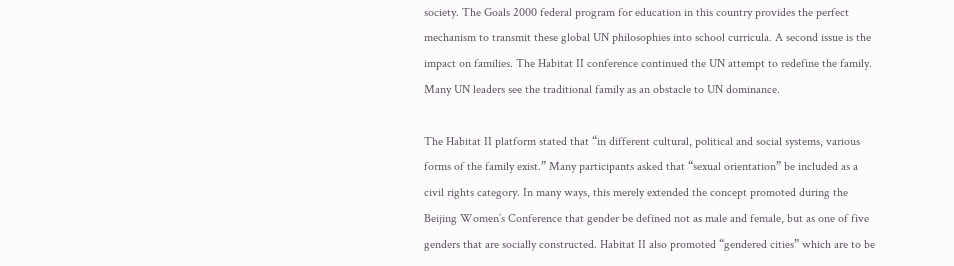society. The Goals 2000 federal program for education in this country provides the perfect mechanism to transmit these global UN philosophies into school curricula. A second issue is the impact on families. The Habitat II conference continued the UN attempt to redefine the family. Many UN leaders see the traditional family as an obstacle to UN dominance.

The Habitat II platform stated that “in different cultural, political and social systems, various forms of the family exist.” Many participants asked that “sexual orientation” be included as a civil rights category. In many ways, this merely extended the concept promoted during the Beijing Women’s Conference that gender be defined not as male and female, but as one of five genders that are socially constructed. Habitat II also promoted “gendered cities” which are to be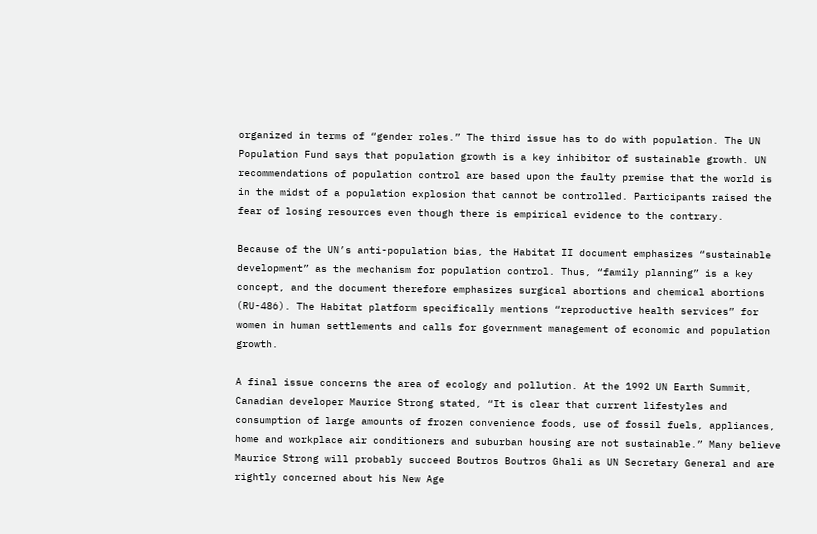organized in terms of “gender roles.” The third issue has to do with population. The UN Population Fund says that population growth is a key inhibitor of sustainable growth. UN recommendations of population control are based upon the faulty premise that the world is in the midst of a population explosion that cannot be controlled. Participants raised the fear of losing resources even though there is empirical evidence to the contrary.

Because of the UN’s anti-population bias, the Habitat II document emphasizes “sustainable development” as the mechanism for population control. Thus, “family planning” is a key concept, and the document therefore emphasizes surgical abortions and chemical abortions (RU-486). The Habitat platform specifically mentions “reproductive health services” for women in human settlements and calls for government management of economic and population growth.

A final issue concerns the area of ecology and pollution. At the 1992 UN Earth Summit, Canadian developer Maurice Strong stated, “It is clear that current lifestyles and consumption of large amounts of frozen convenience foods, use of fossil fuels, appliances, home and workplace air conditioners and suburban housing are not sustainable.” Many believe Maurice Strong will probably succeed Boutros Boutros Ghali as UN Secretary General and are rightly concerned about his New Age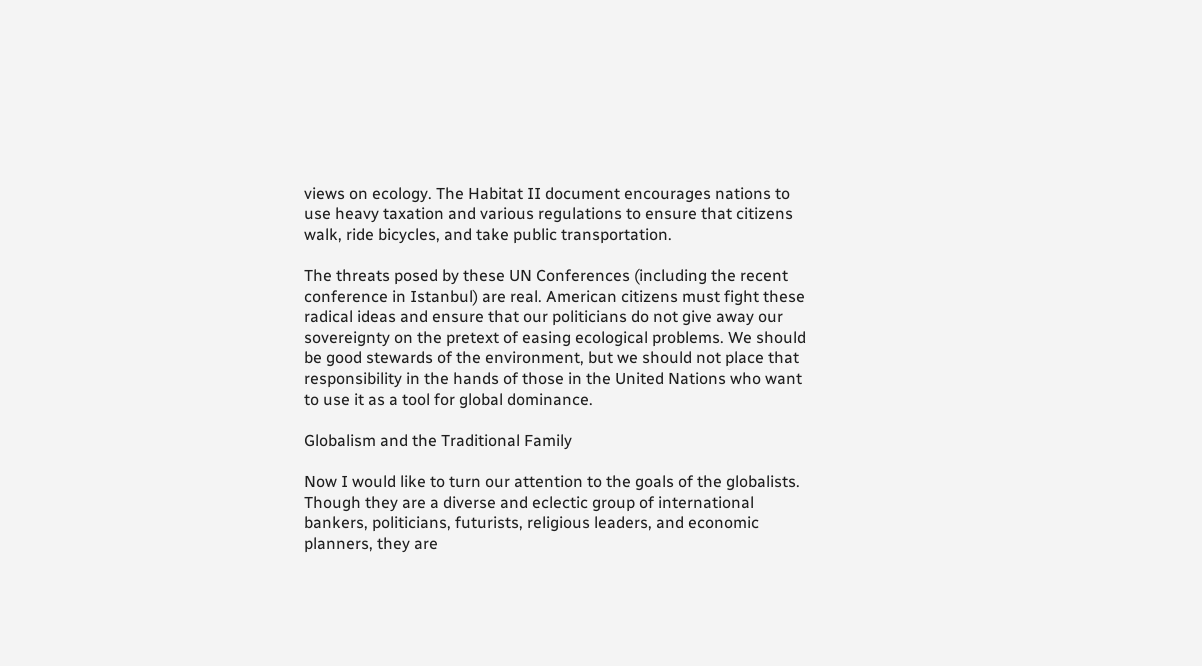views on ecology. The Habitat II document encourages nations to use heavy taxation and various regulations to ensure that citizens walk, ride bicycles, and take public transportation.

The threats posed by these UN Conferences (including the recent conference in Istanbul) are real. American citizens must fight these radical ideas and ensure that our politicians do not give away our sovereignty on the pretext of easing ecological problems. We should be good stewards of the environment, but we should not place that responsibility in the hands of those in the United Nations who want to use it as a tool for global dominance.

Globalism and the Traditional Family

Now I would like to turn our attention to the goals of the globalists. Though they are a diverse and eclectic group of international bankers, politicians, futurists, religious leaders, and economic planners, they are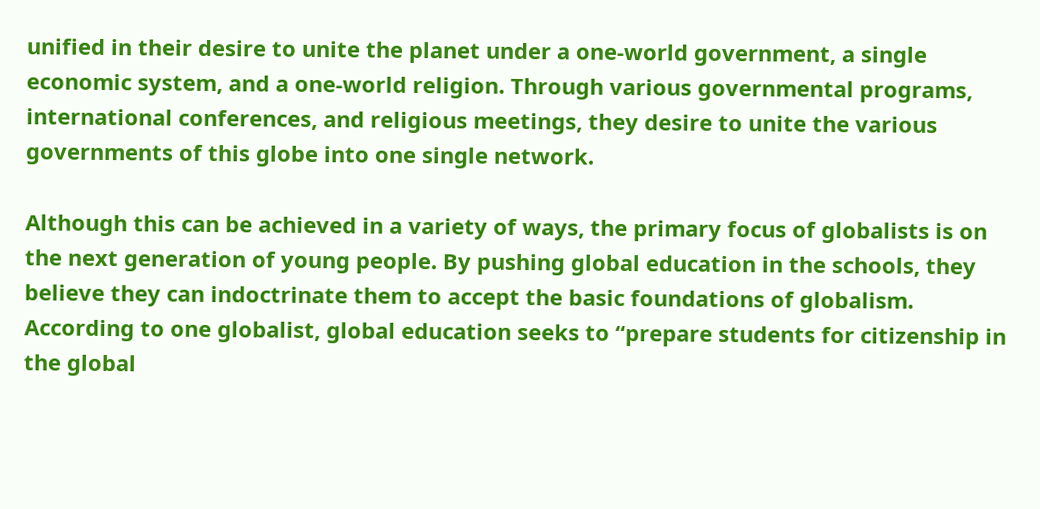unified in their desire to unite the planet under a one-world government, a single economic system, and a one-world religion. Through various governmental programs, international conferences, and religious meetings, they desire to unite the various governments of this globe into one single network.

Although this can be achieved in a variety of ways, the primary focus of globalists is on the next generation of young people. By pushing global education in the schools, they believe they can indoctrinate them to accept the basic foundations of globalism. According to one globalist, global education seeks to “prepare students for citizenship in the global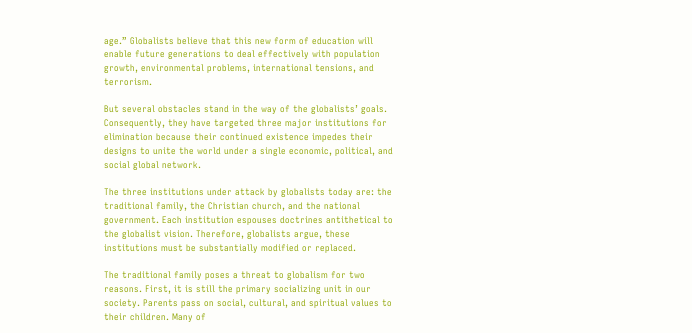age.” Globalists believe that this new form of education will enable future generations to deal effectively with population growth, environmental problems, international tensions, and terrorism.

But several obstacles stand in the way of the globalists’ goals. Consequently, they have targeted three major institutions for elimination because their continued existence impedes their designs to unite the world under a single economic, political, and social global network.

The three institutions under attack by globalists today are: the traditional family, the Christian church, and the national government. Each institution espouses doctrines antithetical to the globalist vision. Therefore, globalists argue, these institutions must be substantially modified or replaced.

The traditional family poses a threat to globalism for two reasons. First, it is still the primary socializing unit in our society. Parents pass on social, cultural, and spiritual values to their children. Many of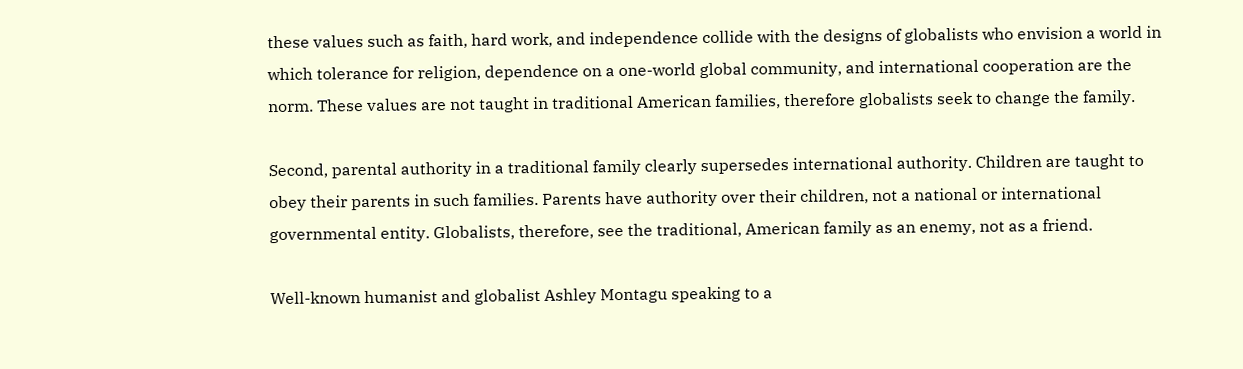these values such as faith, hard work, and independence collide with the designs of globalists who envision a world in which tolerance for religion, dependence on a one-world global community, and international cooperation are the norm. These values are not taught in traditional American families, therefore globalists seek to change the family.

Second, parental authority in a traditional family clearly supersedes international authority. Children are taught to obey their parents in such families. Parents have authority over their children, not a national or international governmental entity. Globalists, therefore, see the traditional, American family as an enemy, not as a friend.

Well-known humanist and globalist Ashley Montagu speaking to a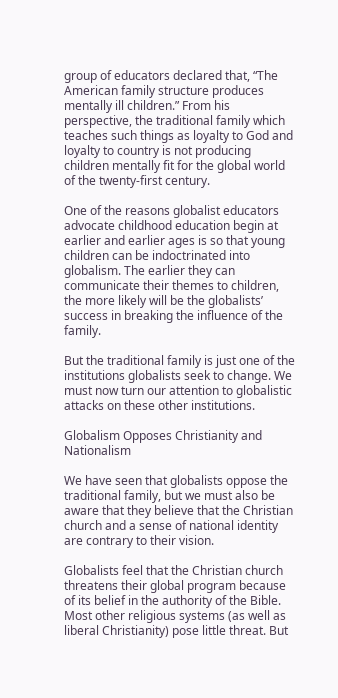group of educators declared that, “The American family structure produces mentally ill children.” From his perspective, the traditional family which teaches such things as loyalty to God and loyalty to country is not producing children mentally fit for the global world of the twenty-first century.

One of the reasons globalist educators advocate childhood education begin at earlier and earlier ages is so that young children can be indoctrinated into globalism. The earlier they can communicate their themes to children, the more likely will be the globalists’ success in breaking the influence of the family.

But the traditional family is just one of the institutions globalists seek to change. We must now turn our attention to globalistic attacks on these other institutions.

Globalism Opposes Christianity and Nationalism

We have seen that globalists oppose the traditional family, but we must also be aware that they believe that the Christian church and a sense of national identity are contrary to their vision.

Globalists feel that the Christian church threatens their global program because of its belief in the authority of the Bible. Most other religious systems (as well as liberal Christianity) pose little threat. But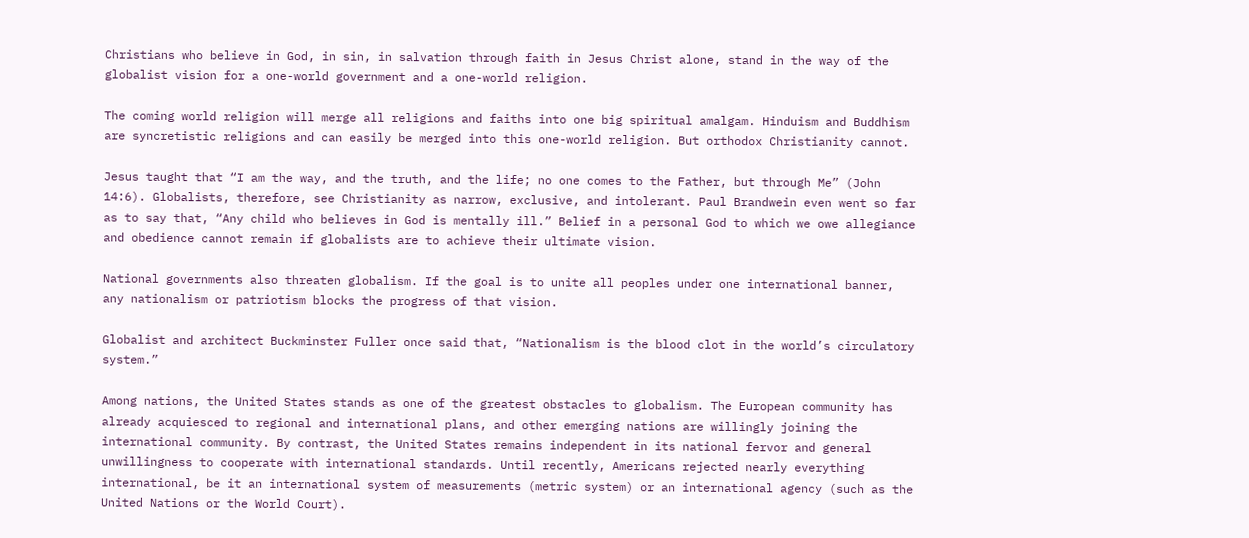Christians who believe in God, in sin, in salvation through faith in Jesus Christ alone, stand in the way of the globalist vision for a one-world government and a one-world religion.

The coming world religion will merge all religions and faiths into one big spiritual amalgam. Hinduism and Buddhism are syncretistic religions and can easily be merged into this one-world religion. But orthodox Christianity cannot.

Jesus taught that “I am the way, and the truth, and the life; no one comes to the Father, but through Me” (John 14:6). Globalists, therefore, see Christianity as narrow, exclusive, and intolerant. Paul Brandwein even went so far as to say that, “Any child who believes in God is mentally ill.” Belief in a personal God to which we owe allegiance and obedience cannot remain if globalists are to achieve their ultimate vision.

National governments also threaten globalism. If the goal is to unite all peoples under one international banner, any nationalism or patriotism blocks the progress of that vision.

Globalist and architect Buckminster Fuller once said that, “Nationalism is the blood clot in the world’s circulatory system.”

Among nations, the United States stands as one of the greatest obstacles to globalism. The European community has already acquiesced to regional and international plans, and other emerging nations are willingly joining the international community. By contrast, the United States remains independent in its national fervor and general unwillingness to cooperate with international standards. Until recently, Americans rejected nearly everything international, be it an international system of measurements (metric system) or an international agency (such as the United Nations or the World Court).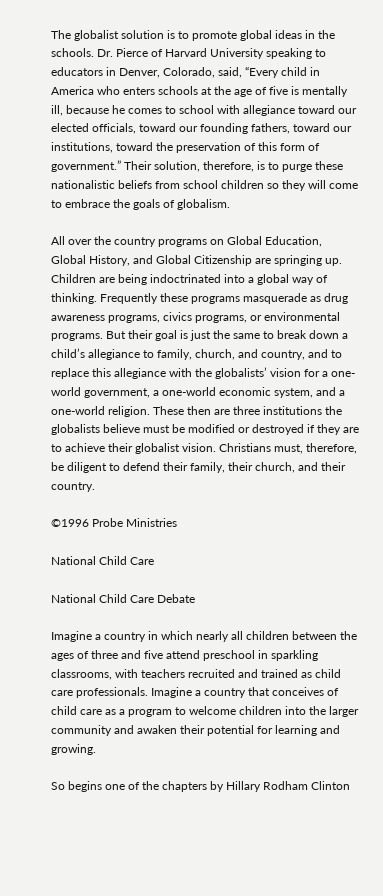The globalist solution is to promote global ideas in the schools. Dr. Pierce of Harvard University speaking to educators in Denver, Colorado, said, “Every child in America who enters schools at the age of five is mentally ill, because he comes to school with allegiance toward our elected officials, toward our founding fathers, toward our institutions, toward the preservation of this form of government.” Their solution, therefore, is to purge these nationalistic beliefs from school children so they will come to embrace the goals of globalism.

All over the country programs on Global Education, Global History, and Global Citizenship are springing up. Children are being indoctrinated into a global way of thinking. Frequently these programs masquerade as drug awareness programs, civics programs, or environmental programs. But their goal is just the same to break down a child’s allegiance to family, church, and country, and to replace this allegiance with the globalists’ vision for a one-world government, a one-world economic system, and a one-world religion. These then are three institutions the globalists believe must be modified or destroyed if they are to achieve their globalist vision. Christians must, therefore, be diligent to defend their family, their church, and their country.

©1996 Probe Ministries

National Child Care

National Child Care Debate

Imagine a country in which nearly all children between the ages of three and five attend preschool in sparkling classrooms, with teachers recruited and trained as child care professionals. Imagine a country that conceives of child care as a program to welcome children into the larger community and awaken their potential for learning and growing.

So begins one of the chapters by Hillary Rodham Clinton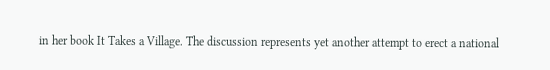in her book It Takes a Village. The discussion represents yet another attempt to erect a national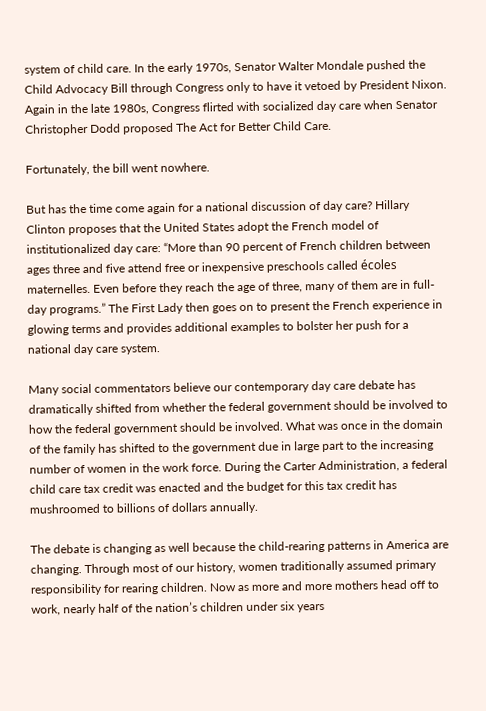system of child care. In the early 1970s, Senator Walter Mondale pushed the Child Advocacy Bill through Congress only to have it vetoed by President Nixon. Again in the late 1980s, Congress flirted with socialized day care when Senator Christopher Dodd proposed The Act for Better Child Care.

Fortunately, the bill went nowhere.

But has the time come again for a national discussion of day care? Hillary Clinton proposes that the United States adopt the French model of institutionalized day care: “More than 90 percent of French children between ages three and five attend free or inexpensive preschools called écoles maternelles. Even before they reach the age of three, many of them are in full- day programs.” The First Lady then goes on to present the French experience in glowing terms and provides additional examples to bolster her push for a national day care system.

Many social commentators believe our contemporary day care debate has dramatically shifted from whether the federal government should be involved to how the federal government should be involved. What was once in the domain of the family has shifted to the government due in large part to the increasing number of women in the work force. During the Carter Administration, a federal child care tax credit was enacted and the budget for this tax credit has mushroomed to billions of dollars annually.

The debate is changing as well because the child-rearing patterns in America are changing. Through most of our history, women traditionally assumed primary responsibility for rearing children. Now as more and more mothers head off to work, nearly half of the nation’s children under six years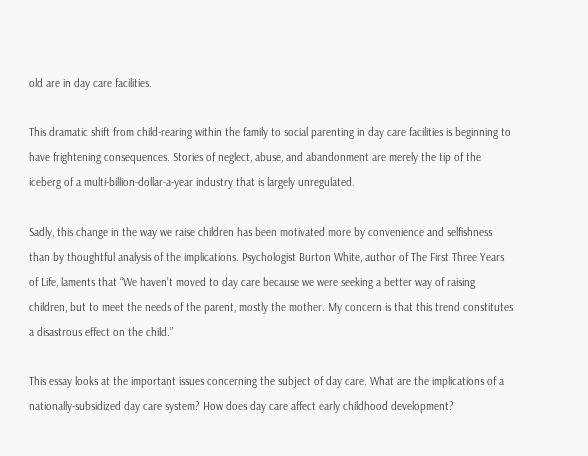old are in day care facilities.

This dramatic shift from child-rearing within the family to social parenting in day care facilities is beginning to have frightening consequences. Stories of neglect, abuse, and abandonment are merely the tip of the iceberg of a multi-billion-dollar-a-year industry that is largely unregulated.

Sadly, this change in the way we raise children has been motivated more by convenience and selfishness than by thoughtful analysis of the implications. Psychologist Burton White, author of The First Three Years of Life, laments that “We haven’t moved to day care because we were seeking a better way of raising children, but to meet the needs of the parent, mostly the mother. My concern is that this trend constitutes a disastrous effect on the child.”

This essay looks at the important issues concerning the subject of day care. What are the implications of a nationally-subsidized day care system? How does day care affect early childhood development?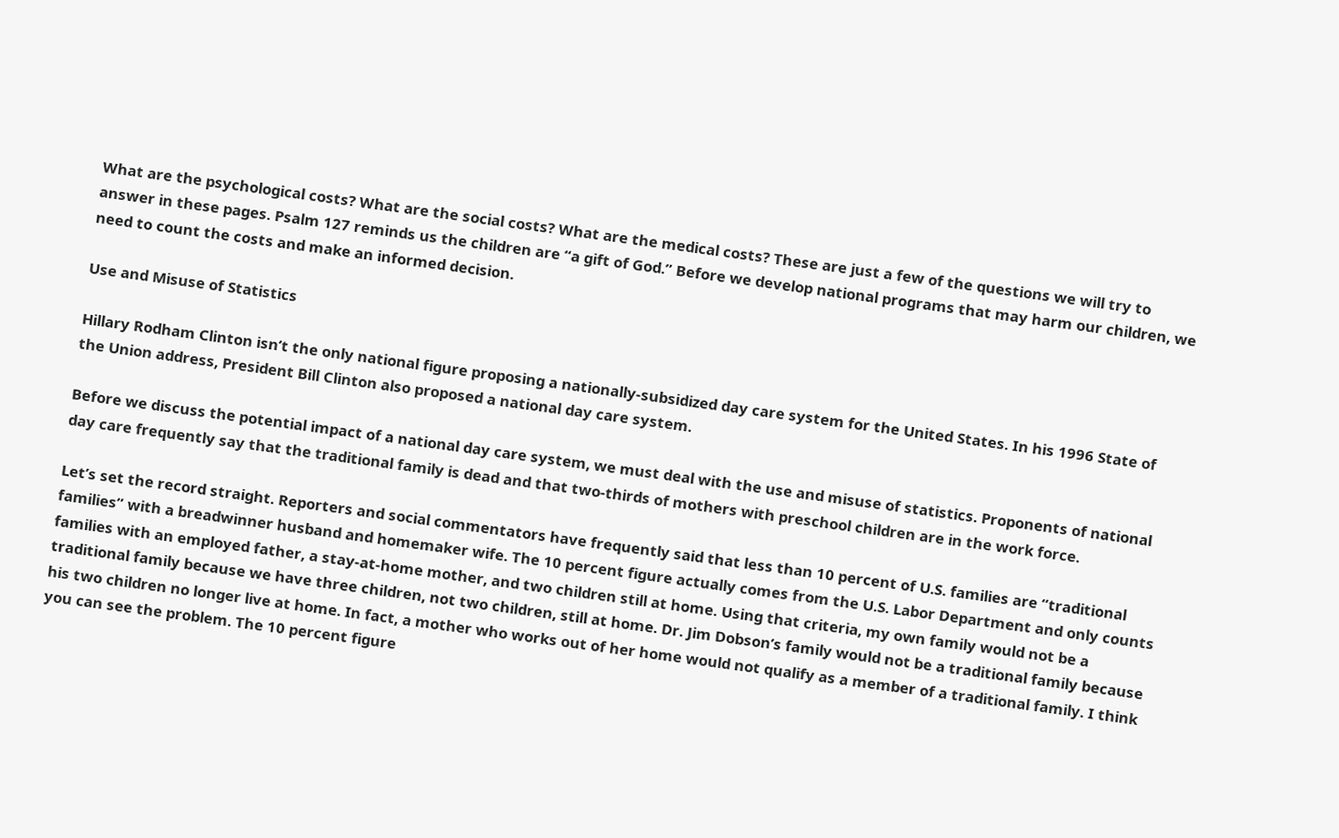What are the psychological costs? What are the social costs? What are the medical costs? These are just a few of the questions we will try to answer in these pages. Psalm 127 reminds us the children are “a gift of God.” Before we develop national programs that may harm our children, we need to count the costs and make an informed decision.

Use and Misuse of Statistics

Hillary Rodham Clinton isn’t the only national figure proposing a nationally-subsidized day care system for the United States. In his 1996 State of the Union address, President Bill Clinton also proposed a national day care system.

Before we discuss the potential impact of a national day care system, we must deal with the use and misuse of statistics. Proponents of national day care frequently say that the traditional family is dead and that two-thirds of mothers with preschool children are in the work force.

Let’s set the record straight. Reporters and social commentators have frequently said that less than 10 percent of U.S. families are “traditional families” with a breadwinner husband and homemaker wife. The 10 percent figure actually comes from the U.S. Labor Department and only counts families with an employed father, a stay-at-home mother, and two children still at home. Using that criteria, my own family would not be a traditional family because we have three children, not two children, still at home. Dr. Jim Dobson’s family would not be a traditional family because his two children no longer live at home. In fact, a mother who works out of her home would not qualify as a member of a traditional family. I think you can see the problem. The 10 percent figure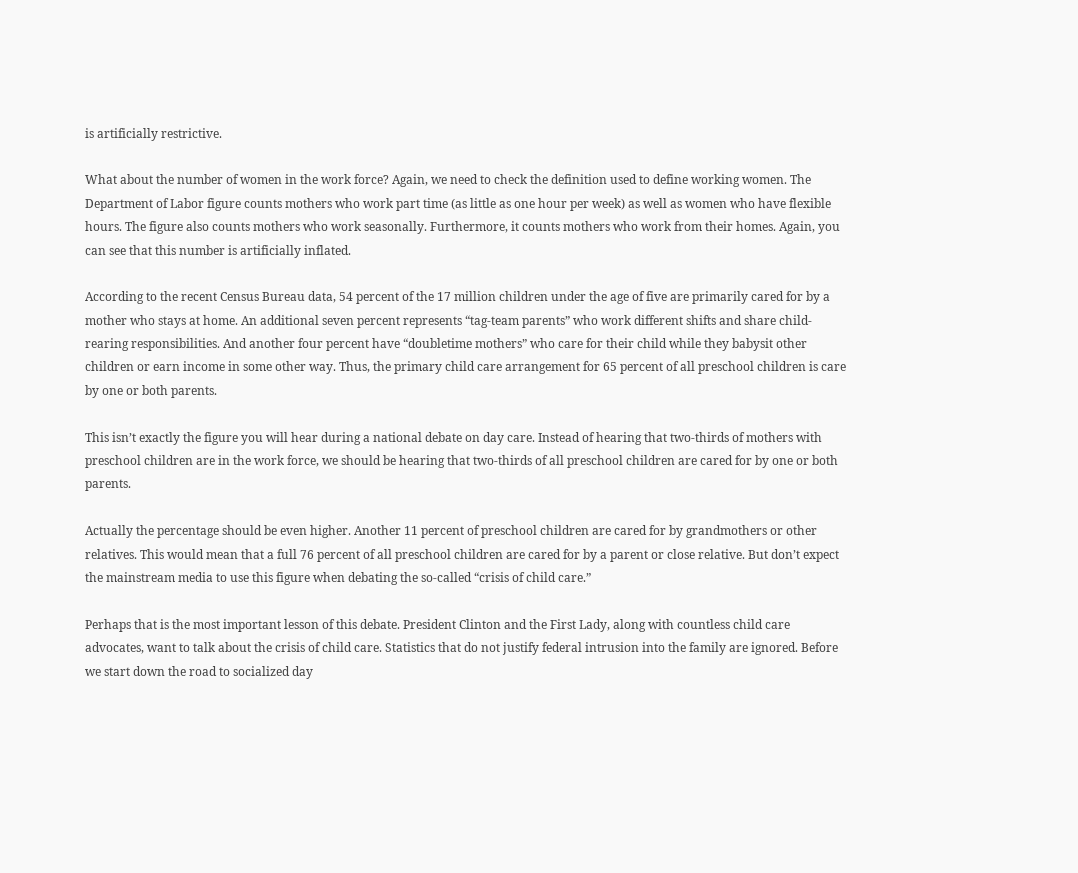is artificially restrictive.

What about the number of women in the work force? Again, we need to check the definition used to define working women. The Department of Labor figure counts mothers who work part time (as little as one hour per week) as well as women who have flexible hours. The figure also counts mothers who work seasonally. Furthermore, it counts mothers who work from their homes. Again, you can see that this number is artificially inflated.

According to the recent Census Bureau data, 54 percent of the 17 million children under the age of five are primarily cared for by a mother who stays at home. An additional seven percent represents “tag-team parents” who work different shifts and share child- rearing responsibilities. And another four percent have “doubletime mothers” who care for their child while they babysit other children or earn income in some other way. Thus, the primary child care arrangement for 65 percent of all preschool children is care by one or both parents.

This isn’t exactly the figure you will hear during a national debate on day care. Instead of hearing that two-thirds of mothers with preschool children are in the work force, we should be hearing that two-thirds of all preschool children are cared for by one or both parents.

Actually the percentage should be even higher. Another 11 percent of preschool children are cared for by grandmothers or other relatives. This would mean that a full 76 percent of all preschool children are cared for by a parent or close relative. But don’t expect the mainstream media to use this figure when debating the so-called “crisis of child care.”

Perhaps that is the most important lesson of this debate. President Clinton and the First Lady, along with countless child care advocates, want to talk about the crisis of child care. Statistics that do not justify federal intrusion into the family are ignored. Before we start down the road to socialized day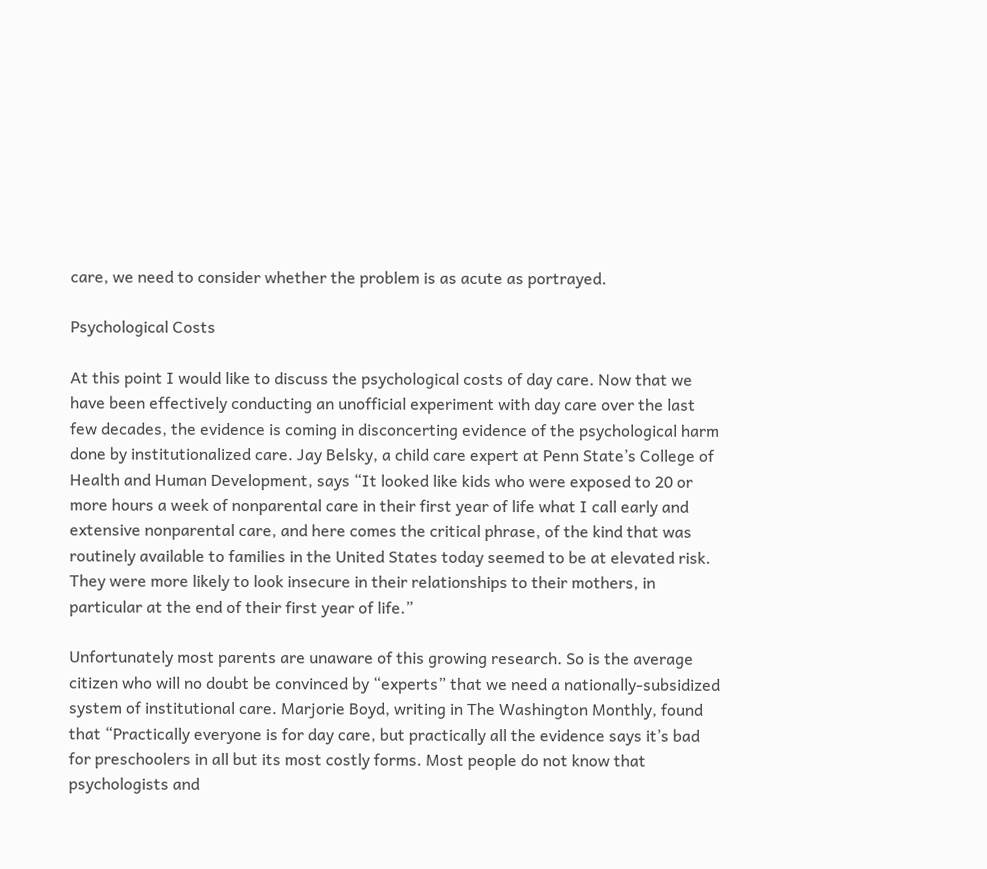care, we need to consider whether the problem is as acute as portrayed.

Psychological Costs

At this point I would like to discuss the psychological costs of day care. Now that we have been effectively conducting an unofficial experiment with day care over the last few decades, the evidence is coming in disconcerting evidence of the psychological harm done by institutionalized care. Jay Belsky, a child care expert at Penn State’s College of Health and Human Development, says “It looked like kids who were exposed to 20 or more hours a week of nonparental care in their first year of life what I call early and extensive nonparental care, and here comes the critical phrase, of the kind that was routinely available to families in the United States today seemed to be at elevated risk. They were more likely to look insecure in their relationships to their mothers, in particular at the end of their first year of life.”

Unfortunately most parents are unaware of this growing research. So is the average citizen who will no doubt be convinced by “experts” that we need a nationally-subsidized system of institutional care. Marjorie Boyd, writing in The Washington Monthly, found that “Practically everyone is for day care, but practically all the evidence says it’s bad for preschoolers in all but its most costly forms. Most people do not know that psychologists and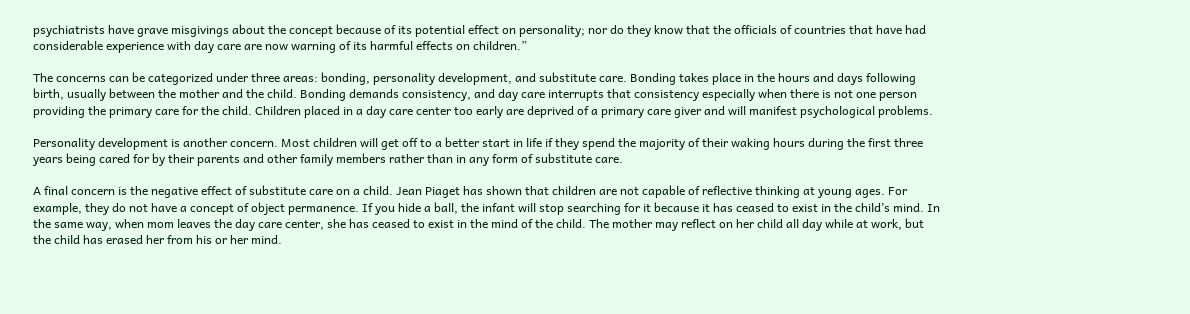psychiatrists have grave misgivings about the concept because of its potential effect on personality; nor do they know that the officials of countries that have had considerable experience with day care are now warning of its harmful effects on children.”

The concerns can be categorized under three areas: bonding, personality development, and substitute care. Bonding takes place in the hours and days following birth, usually between the mother and the child. Bonding demands consistency, and day care interrupts that consistency especially when there is not one person providing the primary care for the child. Children placed in a day care center too early are deprived of a primary care giver and will manifest psychological problems.

Personality development is another concern. Most children will get off to a better start in life if they spend the majority of their waking hours during the first three years being cared for by their parents and other family members rather than in any form of substitute care.

A final concern is the negative effect of substitute care on a child. Jean Piaget has shown that children are not capable of reflective thinking at young ages. For example, they do not have a concept of object permanence. If you hide a ball, the infant will stop searching for it because it has ceased to exist in the child’s mind. In the same way, when mom leaves the day care center, she has ceased to exist in the mind of the child. The mother may reflect on her child all day while at work, but the child has erased her from his or her mind.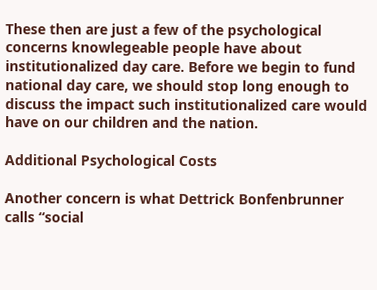These then are just a few of the psychological concerns knowlegeable people have about institutionalized day care. Before we begin to fund national day care, we should stop long enough to discuss the impact such institutionalized care would have on our children and the nation.

Additional Psychological Costs

Another concern is what Dettrick Bonfenbrunner calls “social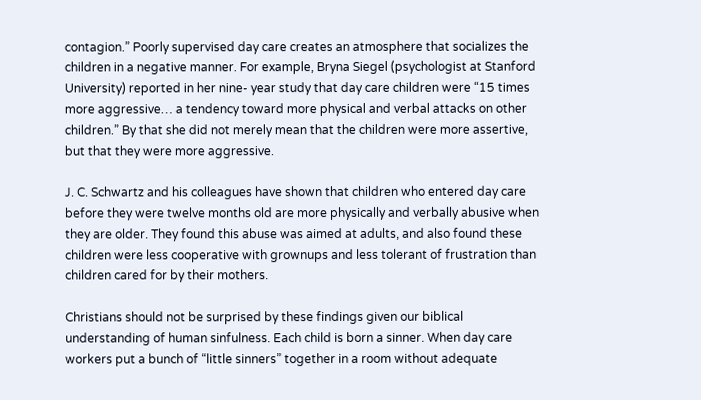contagion.” Poorly supervised day care creates an atmosphere that socializes the children in a negative manner. For example, Bryna Siegel (psychologist at Stanford University) reported in her nine- year study that day care children were “15 times more aggressive… a tendency toward more physical and verbal attacks on other children.” By that she did not merely mean that the children were more assertive, but that they were more aggressive.

J. C. Schwartz and his colleagues have shown that children who entered day care before they were twelve months old are more physically and verbally abusive when they are older. They found this abuse was aimed at adults, and also found these children were less cooperative with grownups and less tolerant of frustration than children cared for by their mothers.

Christians should not be surprised by these findings given our biblical understanding of human sinfulness. Each child is born a sinner. When day care workers put a bunch of “little sinners” together in a room without adequate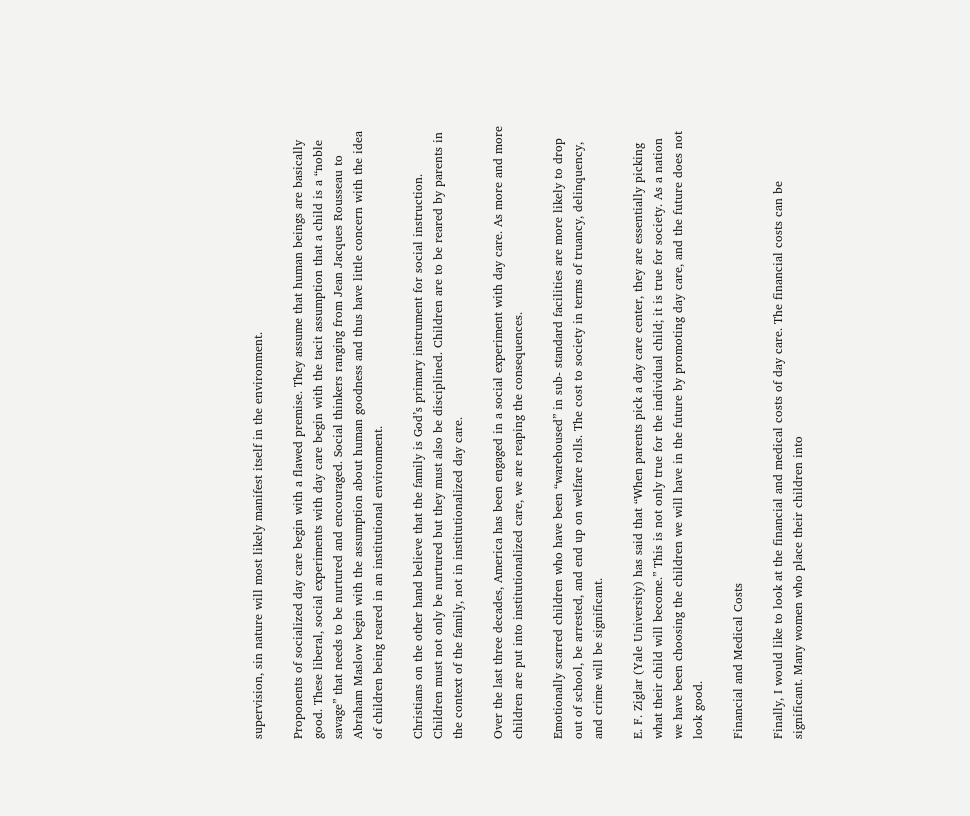supervision, sin nature will most likely manifest itself in the environment.

Proponents of socialized day care begin with a flawed premise. They assume that human beings are basically good. These liberal, social experiments with day care begin with the tacit assumption that a child is a “noble savage” that needs to be nurtured and encouraged. Social thinkers ranging from Jean Jacques Rousseau to Abraham Maslow begin with the assumption about human goodness and thus have little concern with the idea of children being reared in an institutional environment.

Christians on the other hand believe that the family is God’s primary instrument for social instruction. Children must not only be nurtured but they must also be disciplined. Children are to be reared by parents in the context of the family, not in institutionalized day care.

Over the last three decades, America has been engaged in a social experiment with day care. As more and more children are put into institutionalized care, we are reaping the consequences.

Emotionally scarred children who have been “warehoused” in sub- standard facilities are more likely to drop out of school, be arrested, and end up on welfare rolls. The cost to society in terms of truancy, delinquency, and crime will be significant.

E. F. Ziglar (Yale University) has said that “When parents pick a day care center, they are essentially picking what their child will become.” This is not only true for the individual child; it is true for society. As a nation we have been choosing the children we will have in the future by promoting day care, and the future does not look good.

Financial and Medical Costs

Finally, I would like to look at the financial and medical costs of day care. The financial costs can be significant. Many women who place their children into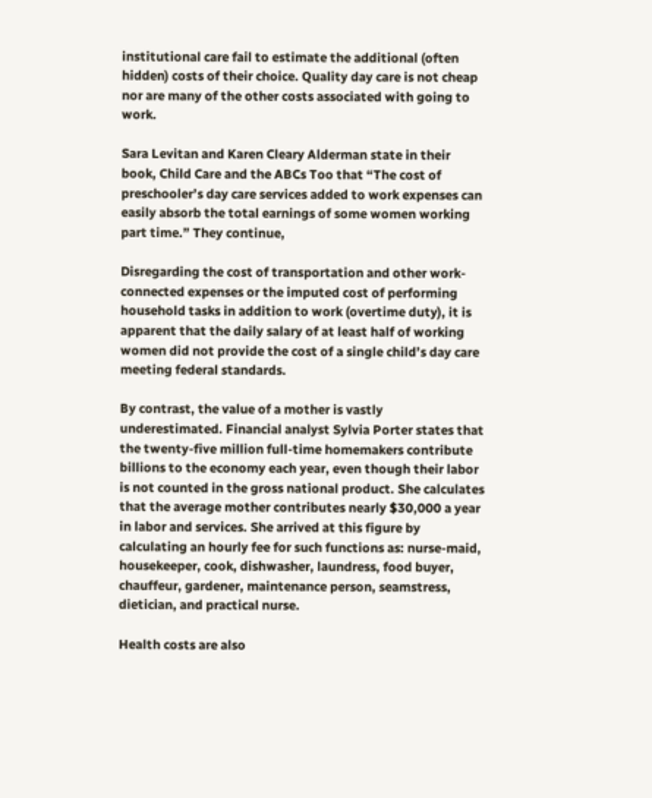institutional care fail to estimate the additional (often hidden) costs of their choice. Quality day care is not cheap nor are many of the other costs associated with going to work.

Sara Levitan and Karen Cleary Alderman state in their book, Child Care and the ABCs Too that “The cost of preschooler’s day care services added to work expenses can easily absorb the total earnings of some women working part time.” They continue,

Disregarding the cost of transportation and other work- connected expenses or the imputed cost of performing household tasks in addition to work (overtime duty), it is apparent that the daily salary of at least half of working women did not provide the cost of a single child’s day care meeting federal standards.

By contrast, the value of a mother is vastly underestimated. Financial analyst Sylvia Porter states that the twenty-five million full-time homemakers contribute billions to the economy each year, even though their labor is not counted in the gross national product. She calculates that the average mother contributes nearly $30,000 a year in labor and services. She arrived at this figure by calculating an hourly fee for such functions as: nurse-maid, housekeeper, cook, dishwasher, laundress, food buyer, chauffeur, gardener, maintenance person, seamstress, dietician, and practical nurse.

Health costs are also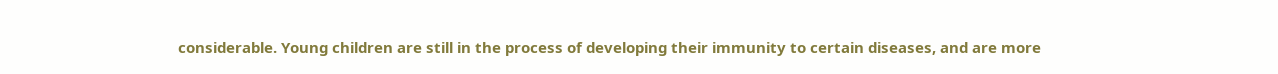considerable. Young children are still in the process of developing their immunity to certain diseases, and are more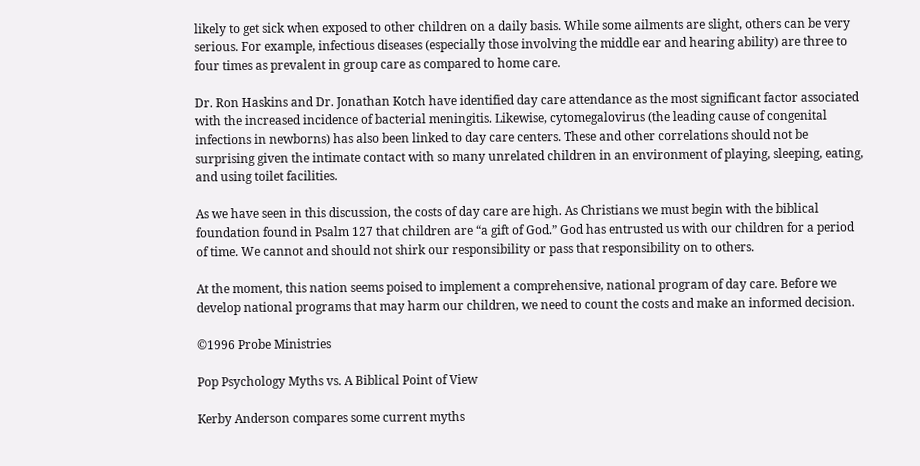likely to get sick when exposed to other children on a daily basis. While some ailments are slight, others can be very serious. For example, infectious diseases (especially those involving the middle ear and hearing ability) are three to four times as prevalent in group care as compared to home care.

Dr. Ron Haskins and Dr. Jonathan Kotch have identified day care attendance as the most significant factor associated with the increased incidence of bacterial meningitis. Likewise, cytomegalovirus (the leading cause of congenital infections in newborns) has also been linked to day care centers. These and other correlations should not be surprising given the intimate contact with so many unrelated children in an environment of playing, sleeping, eating, and using toilet facilities.

As we have seen in this discussion, the costs of day care are high. As Christians we must begin with the biblical foundation found in Psalm 127 that children are “a gift of God.” God has entrusted us with our children for a period of time. We cannot and should not shirk our responsibility or pass that responsibility on to others.

At the moment, this nation seems poised to implement a comprehensive, national program of day care. Before we develop national programs that may harm our children, we need to count the costs and make an informed decision.

©1996 Probe Ministries

Pop Psychology Myths vs. A Biblical Point of View

Kerby Anderson compares some current myths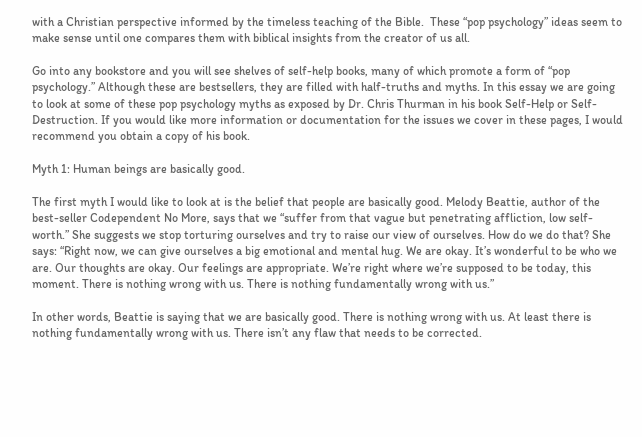with a Christian perspective informed by the timeless teaching of the Bible.  These “pop psychology” ideas seem to make sense until one compares them with biblical insights from the creator of us all.

Go into any bookstore and you will see shelves of self-help books, many of which promote a form of “pop psychology.” Although these are bestsellers, they are filled with half-truths and myths. In this essay we are going to look at some of these pop psychology myths as exposed by Dr. Chris Thurman in his book Self-Help or Self-Destruction. If you would like more information or documentation for the issues we cover in these pages, I would recommend you obtain a copy of his book.

Myth 1: Human beings are basically good.

The first myth I would like to look at is the belief that people are basically good. Melody Beattie, author of the best-seller Codependent No More, says that we “suffer from that vague but penetrating affliction, low self-worth.” She suggests we stop torturing ourselves and try to raise our view of ourselves. How do we do that? She says: “Right now, we can give ourselves a big emotional and mental hug. We are okay. It’s wonderful to be who we are. Our thoughts are okay. Our feelings are appropriate. We’re right where we’re supposed to be today, this moment. There is nothing wrong with us. There is nothing fundamentally wrong with us.”

In other words, Beattie is saying that we are basically good. There is nothing wrong with us. At least there is nothing fundamentally wrong with us. There isn’t any flaw that needs to be corrected.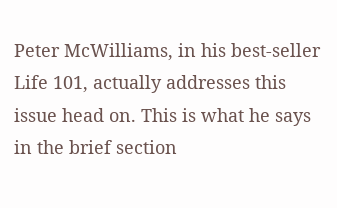Peter McWilliams, in his best-seller Life 101, actually addresses this issue head on. This is what he says in the brief section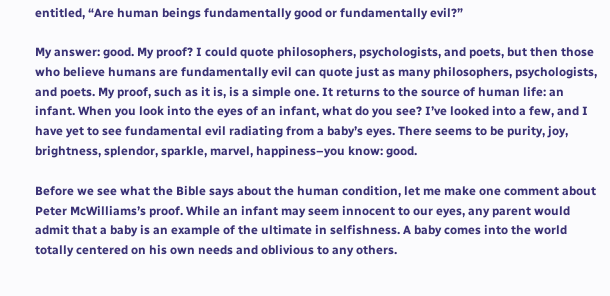entitled, “Are human beings fundamentally good or fundamentally evil?”

My answer: good. My proof? I could quote philosophers, psychologists, and poets, but then those who believe humans are fundamentally evil can quote just as many philosophers, psychologists, and poets. My proof, such as it is, is a simple one. It returns to the source of human life: an infant. When you look into the eyes of an infant, what do you see? I’ve looked into a few, and I have yet to see fundamental evil radiating from a baby’s eyes. There seems to be purity, joy, brightness, splendor, sparkle, marvel, happiness–you know: good.

Before we see what the Bible says about the human condition, let me make one comment about Peter McWilliams’s proof. While an infant may seem innocent to our eyes, any parent would admit that a baby is an example of the ultimate in selfishness. A baby comes into the world totally centered on his own needs and oblivious to any others.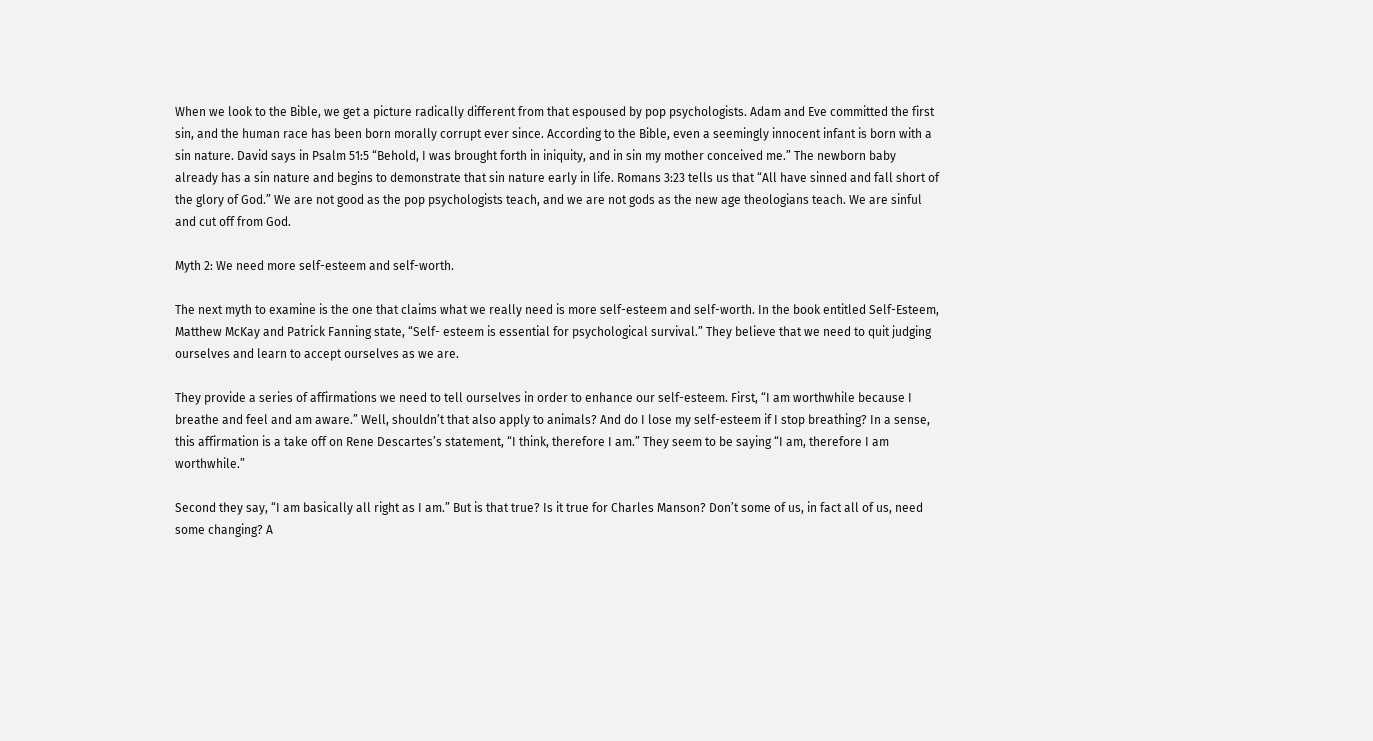When we look to the Bible, we get a picture radically different from that espoused by pop psychologists. Adam and Eve committed the first sin, and the human race has been born morally corrupt ever since. According to the Bible, even a seemingly innocent infant is born with a sin nature. David says in Psalm 51:5 “Behold, I was brought forth in iniquity, and in sin my mother conceived me.” The newborn baby already has a sin nature and begins to demonstrate that sin nature early in life. Romans 3:23 tells us that “All have sinned and fall short of the glory of God.” We are not good as the pop psychologists teach, and we are not gods as the new age theologians teach. We are sinful and cut off from God.

Myth 2: We need more self-esteem and self-worth.

The next myth to examine is the one that claims what we really need is more self-esteem and self-worth. In the book entitled Self-Esteem, Matthew McKay and Patrick Fanning state, “Self- esteem is essential for psychological survival.” They believe that we need to quit judging ourselves and learn to accept ourselves as we are.

They provide a series of affirmations we need to tell ourselves in order to enhance our self-esteem. First, “I am worthwhile because I breathe and feel and am aware.” Well, shouldn’t that also apply to animals? And do I lose my self-esteem if I stop breathing? In a sense, this affirmation is a take off on Rene Descartes’s statement, “I think, therefore I am.” They seem to be saying “I am, therefore I am worthwhile.”

Second they say, “I am basically all right as I am.” But is that true? Is it true for Charles Manson? Don’t some of us, in fact all of us, need some changing? A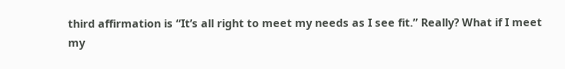third affirmation is “It’s all right to meet my needs as I see fit.” Really? What if I meet my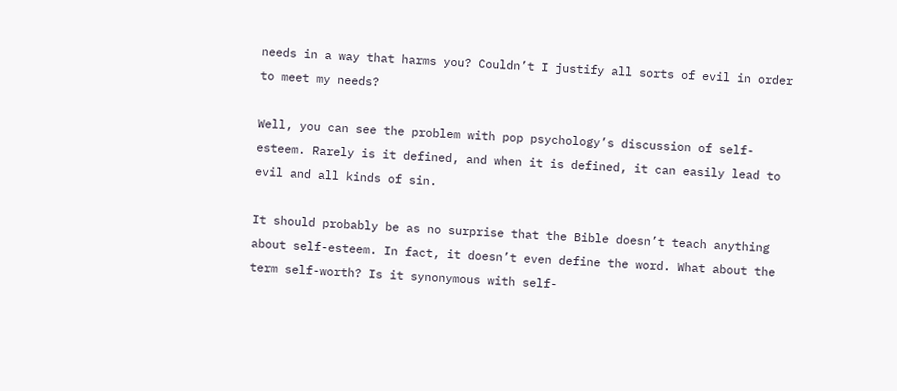needs in a way that harms you? Couldn’t I justify all sorts of evil in order to meet my needs?

Well, you can see the problem with pop psychology’s discussion of self-esteem. Rarely is it defined, and when it is defined, it can easily lead to evil and all kinds of sin.

It should probably be as no surprise that the Bible doesn’t teach anything about self-esteem. In fact, it doesn’t even define the word. What about the term self-worth? Is it synonymous with self-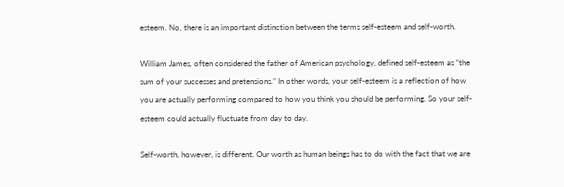esteem. No, there is an important distinction between the terms self-esteem and self-worth.

William James, often considered the father of American psychology, defined self-esteem as “the sum of your successes and pretensions.” In other words, your self-esteem is a reflection of how you are actually performing compared to how you think you should be performing. So your self-esteem could actually fluctuate from day to day.

Self-worth, however, is different. Our worth as human beings has to do with the fact that we are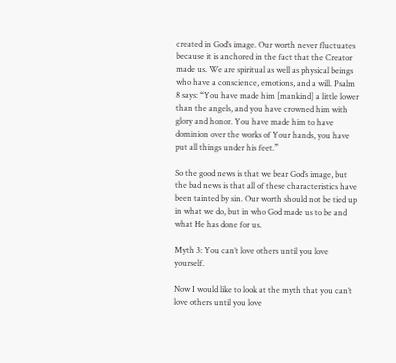created in God’s image. Our worth never fluctuates because it is anchored in the fact that the Creator made us. We are spiritual as well as physical beings who have a conscience, emotions, and a will. Psalm 8 says: “You have made him [mankind] a little lower than the angels, and you have crowned him with glory and honor. You have made him to have dominion over the works of Your hands, you have put all things under his feet.”

So the good news is that we bear God’s image, but the bad news is that all of these characteristics have been tainted by sin. Our worth should not be tied up in what we do, but in who God made us to be and what He has done for us.

Myth 3: You can’t love others until you love yourself.

Now I would like to look at the myth that you can’t love others until you love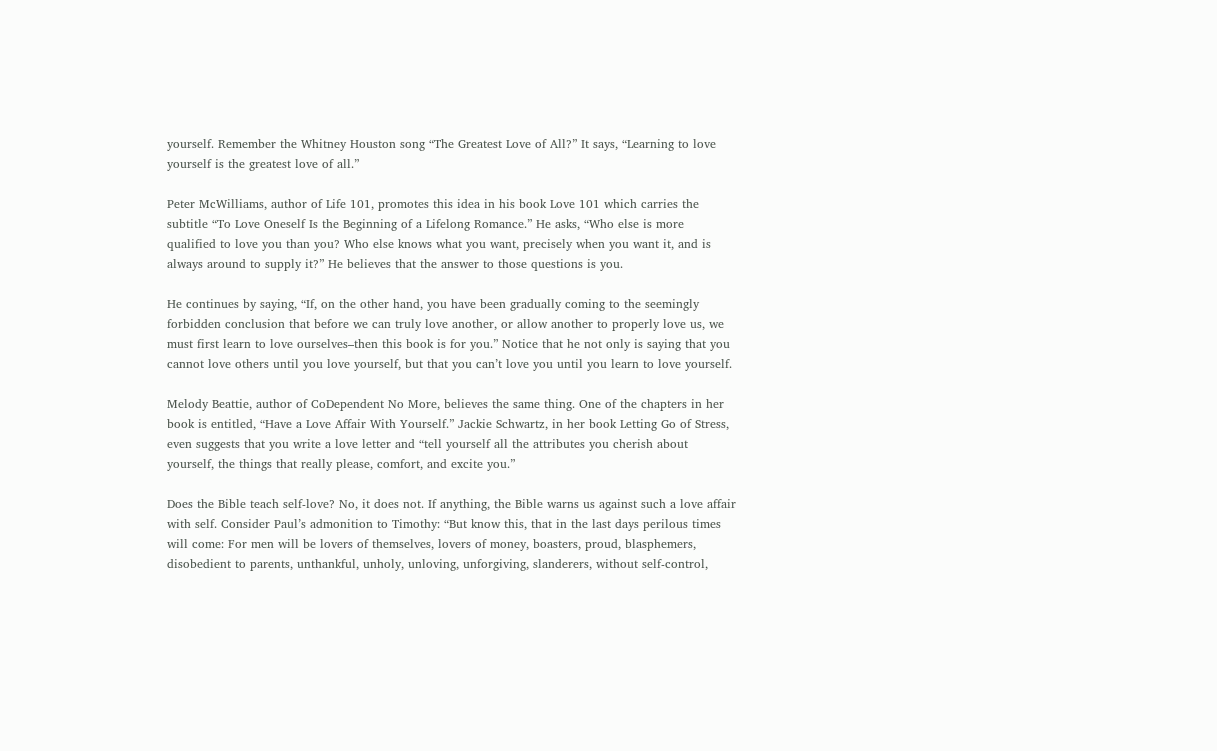yourself. Remember the Whitney Houston song “The Greatest Love of All?” It says, “Learning to love yourself is the greatest love of all.”

Peter McWilliams, author of Life 101, promotes this idea in his book Love 101 which carries the subtitle “To Love Oneself Is the Beginning of a Lifelong Romance.” He asks, “Who else is more qualified to love you than you? Who else knows what you want, precisely when you want it, and is always around to supply it?” He believes that the answer to those questions is you.

He continues by saying, “If, on the other hand, you have been gradually coming to the seemingly forbidden conclusion that before we can truly love another, or allow another to properly love us, we must first learn to love ourselves–then this book is for you.” Notice that he not only is saying that you cannot love others until you love yourself, but that you can’t love you until you learn to love yourself.

Melody Beattie, author of CoDependent No More, believes the same thing. One of the chapters in her book is entitled, “Have a Love Affair With Yourself.” Jackie Schwartz, in her book Letting Go of Stress, even suggests that you write a love letter and “tell yourself all the attributes you cherish about yourself, the things that really please, comfort, and excite you.”

Does the Bible teach self-love? No, it does not. If anything, the Bible warns us against such a love affair with self. Consider Paul’s admonition to Timothy: “But know this, that in the last days perilous times will come: For men will be lovers of themselves, lovers of money, boasters, proud, blasphemers, disobedient to parents, unthankful, unholy, unloving, unforgiving, slanderers, without self-control,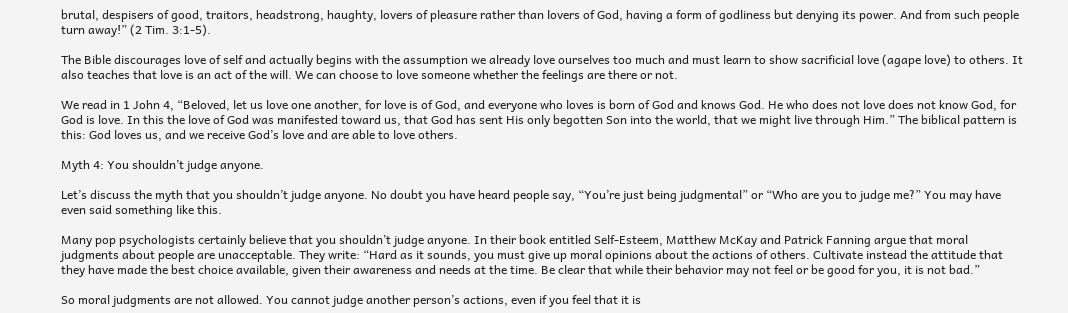brutal, despisers of good, traitors, headstrong, haughty, lovers of pleasure rather than lovers of God, having a form of godliness but denying its power. And from such people turn away!” (2 Tim. 3:1-5).

The Bible discourages love of self and actually begins with the assumption we already love ourselves too much and must learn to show sacrificial love (agape love) to others. It also teaches that love is an act of the will. We can choose to love someone whether the feelings are there or not.

We read in 1 John 4, “Beloved, let us love one another, for love is of God, and everyone who loves is born of God and knows God. He who does not love does not know God, for God is love. In this the love of God was manifested toward us, that God has sent His only begotten Son into the world, that we might live through Him.” The biblical pattern is this: God loves us, and we receive God’s love and are able to love others.

Myth 4: You shouldn’t judge anyone.

Let’s discuss the myth that you shouldn’t judge anyone. No doubt you have heard people say, “You’re just being judgmental” or “Who are you to judge me?” You may have even said something like this.

Many pop psychologists certainly believe that you shouldn’t judge anyone. In their book entitled Self-Esteem, Matthew McKay and Patrick Fanning argue that moral judgments about people are unacceptable. They write: “Hard as it sounds, you must give up moral opinions about the actions of others. Cultivate instead the attitude that they have made the best choice available, given their awareness and needs at the time. Be clear that while their behavior may not feel or be good for you, it is not bad.”

So moral judgments are not allowed. You cannot judge another person’s actions, even if you feel that it is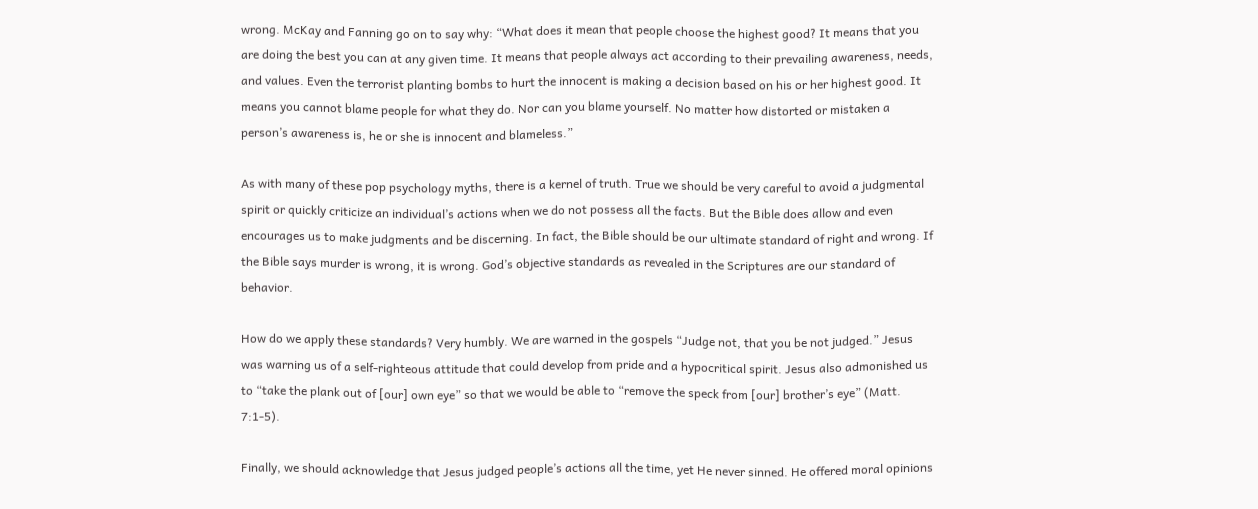wrong. McKay and Fanning go on to say why: “What does it mean that people choose the highest good? It means that you are doing the best you can at any given time. It means that people always act according to their prevailing awareness, needs, and values. Even the terrorist planting bombs to hurt the innocent is making a decision based on his or her highest good. It means you cannot blame people for what they do. Nor can you blame yourself. No matter how distorted or mistaken a person’s awareness is, he or she is innocent and blameless.”

As with many of these pop psychology myths, there is a kernel of truth. True we should be very careful to avoid a judgmental spirit or quickly criticize an individual’s actions when we do not possess all the facts. But the Bible does allow and even encourages us to make judgments and be discerning. In fact, the Bible should be our ultimate standard of right and wrong. If the Bible says murder is wrong, it is wrong. God’s objective standards as revealed in the Scriptures are our standard of behavior.

How do we apply these standards? Very humbly. We are warned in the gospels “Judge not, that you be not judged.” Jesus was warning us of a self-righteous attitude that could develop from pride and a hypocritical spirit. Jesus also admonished us to “take the plank out of [our] own eye” so that we would be able to “remove the speck from [our] brother’s eye” (Matt. 7:1-5).

Finally, we should acknowledge that Jesus judged people’s actions all the time, yet He never sinned. He offered moral opinions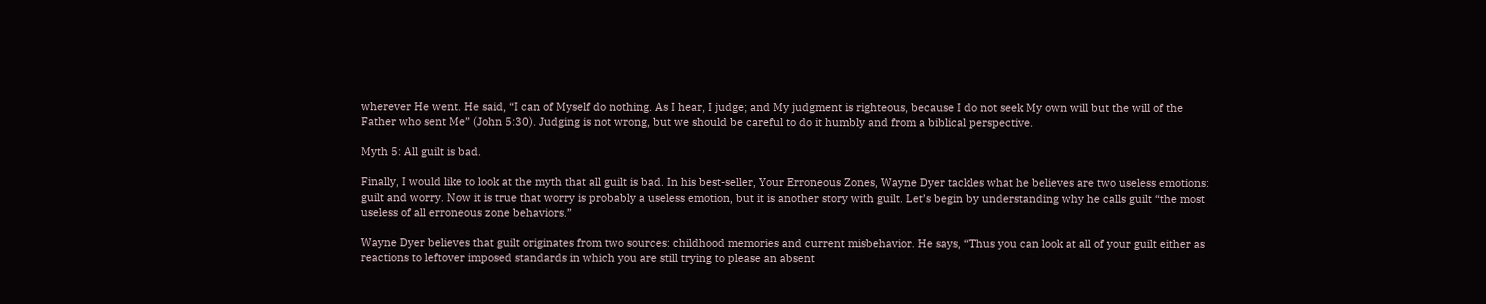wherever He went. He said, “I can of Myself do nothing. As I hear, I judge; and My judgment is righteous, because I do not seek My own will but the will of the Father who sent Me” (John 5:30). Judging is not wrong, but we should be careful to do it humbly and from a biblical perspective.

Myth 5: All guilt is bad.

Finally, I would like to look at the myth that all guilt is bad. In his best-seller, Your Erroneous Zones, Wayne Dyer tackles what he believes are two useless emotions: guilt and worry. Now it is true that worry is probably a useless emotion, but it is another story with guilt. Let’s begin by understanding why he calls guilt “the most useless of all erroneous zone behaviors.”

Wayne Dyer believes that guilt originates from two sources: childhood memories and current misbehavior. He says, “Thus you can look at all of your guilt either as reactions to leftover imposed standards in which you are still trying to please an absent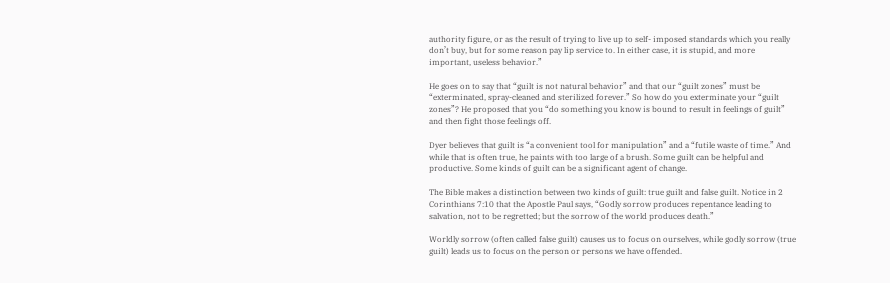authority figure, or as the result of trying to live up to self- imposed standards which you really don’t buy, but for some reason pay lip service to. In either case, it is stupid, and more important, useless behavior.”

He goes on to say that “guilt is not natural behavior” and that our “guilt zones” must be “exterminated, spray-cleaned and sterilized forever.” So how do you exterminate your “guilt zones”? He proposed that you “do something you know is bound to result in feelings of guilt” and then fight those feelings off.

Dyer believes that guilt is “a convenient tool for manipulation” and a “futile waste of time.” And while that is often true, he paints with too large of a brush. Some guilt can be helpful and productive. Some kinds of guilt can be a significant agent of change.

The Bible makes a distinction between two kinds of guilt: true guilt and false guilt. Notice in 2 Corinthians 7:10 that the Apostle Paul says, “Godly sorrow produces repentance leading to salvation, not to be regretted; but the sorrow of the world produces death.”

Worldly sorrow (often called false guilt) causes us to focus on ourselves, while godly sorrow (true guilt) leads us to focus on the person or persons we have offended.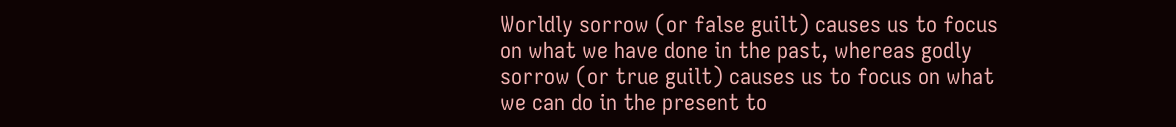Worldly sorrow (or false guilt) causes us to focus on what we have done in the past, whereas godly sorrow (or true guilt) causes us to focus on what we can do in the present to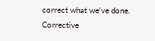correct what we’ve done. Corrective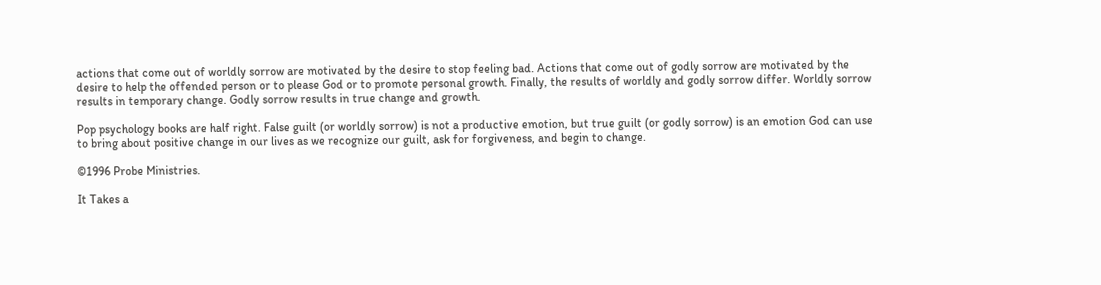actions that come out of worldly sorrow are motivated by the desire to stop feeling bad. Actions that come out of godly sorrow are motivated by the desire to help the offended person or to please God or to promote personal growth. Finally, the results of worldly and godly sorrow differ. Worldly sorrow results in temporary change. Godly sorrow results in true change and growth.

Pop psychology books are half right. False guilt (or worldly sorrow) is not a productive emotion, but true guilt (or godly sorrow) is an emotion God can use to bring about positive change in our lives as we recognize our guilt, ask for forgiveness, and begin to change.

©1996 Probe Ministries.

It Takes a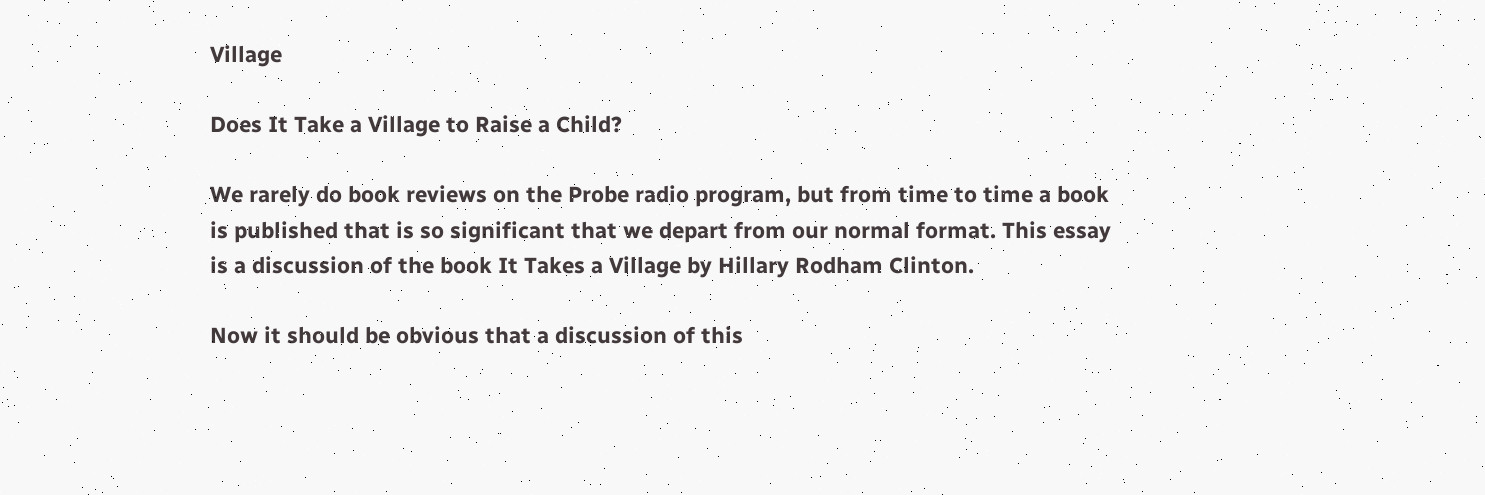Village

Does It Take a Village to Raise a Child?

We rarely do book reviews on the Probe radio program, but from time to time a book is published that is so significant that we depart from our normal format. This essay is a discussion of the book It Takes a Village by Hillary Rodham Clinton.

Now it should be obvious that a discussion of this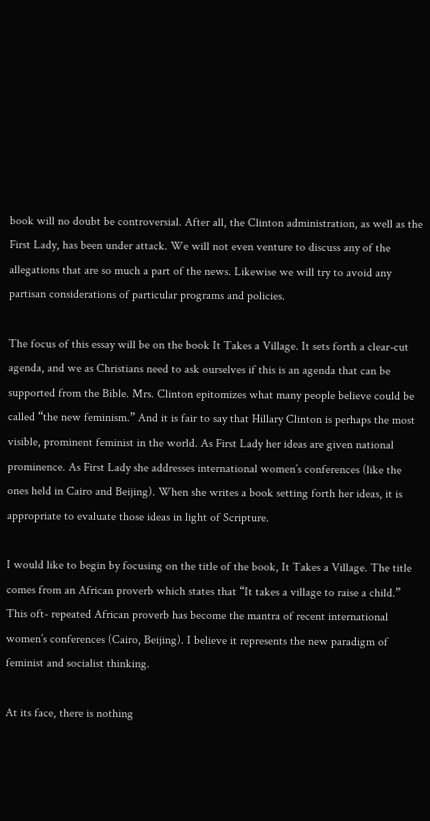book will no doubt be controversial. After all, the Clinton administration, as well as the First Lady, has been under attack. We will not even venture to discuss any of the allegations that are so much a part of the news. Likewise we will try to avoid any partisan considerations of particular programs and policies.

The focus of this essay will be on the book It Takes a Village. It sets forth a clear-cut agenda, and we as Christians need to ask ourselves if this is an agenda that can be supported from the Bible. Mrs. Clinton epitomizes what many people believe could be called “the new feminism.” And it is fair to say that Hillary Clinton is perhaps the most visible, prominent feminist in the world. As First Lady her ideas are given national prominence. As First Lady she addresses international women’s conferences (like the ones held in Cairo and Beijing). When she writes a book setting forth her ideas, it is appropriate to evaluate those ideas in light of Scripture.

I would like to begin by focusing on the title of the book, It Takes a Village. The title comes from an African proverb which states that “It takes a village to raise a child.” This oft- repeated African proverb has become the mantra of recent international women’s conferences (Cairo, Beijing). I believe it represents the new paradigm of feminist and socialist thinking.

At its face, there is nothing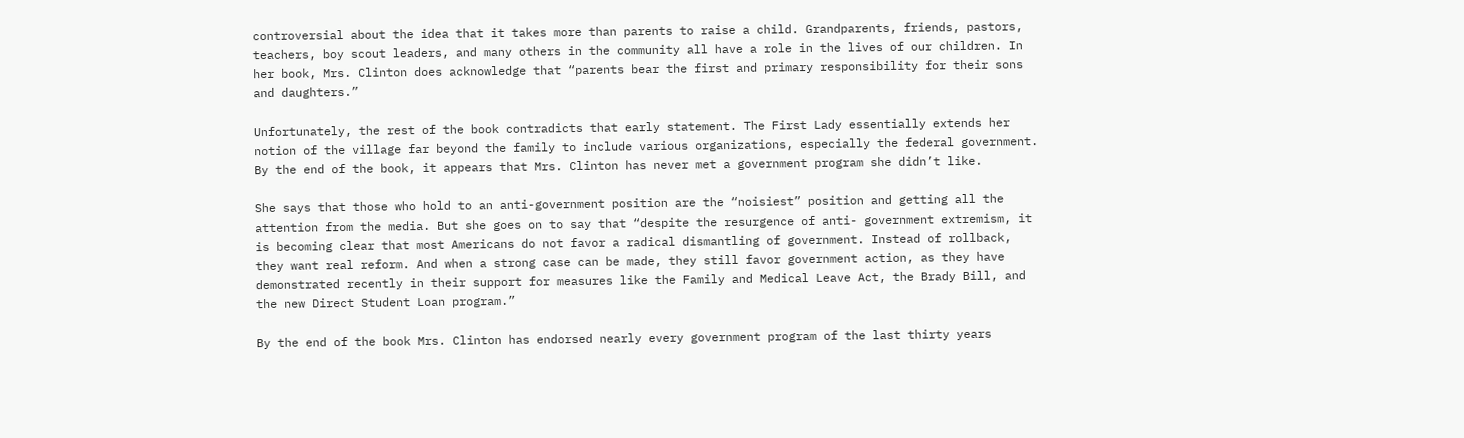controversial about the idea that it takes more than parents to raise a child. Grandparents, friends, pastors, teachers, boy scout leaders, and many others in the community all have a role in the lives of our children. In her book, Mrs. Clinton does acknowledge that “parents bear the first and primary responsibility for their sons and daughters.”

Unfortunately, the rest of the book contradicts that early statement. The First Lady essentially extends her notion of the village far beyond the family to include various organizations, especially the federal government. By the end of the book, it appears that Mrs. Clinton has never met a government program she didn’t like.

She says that those who hold to an anti-government position are the “noisiest” position and getting all the attention from the media. But she goes on to say that “despite the resurgence of anti- government extremism, it is becoming clear that most Americans do not favor a radical dismantling of government. Instead of rollback, they want real reform. And when a strong case can be made, they still favor government action, as they have demonstrated recently in their support for measures like the Family and Medical Leave Act, the Brady Bill, and the new Direct Student Loan program.”

By the end of the book Mrs. Clinton has endorsed nearly every government program of the last thirty years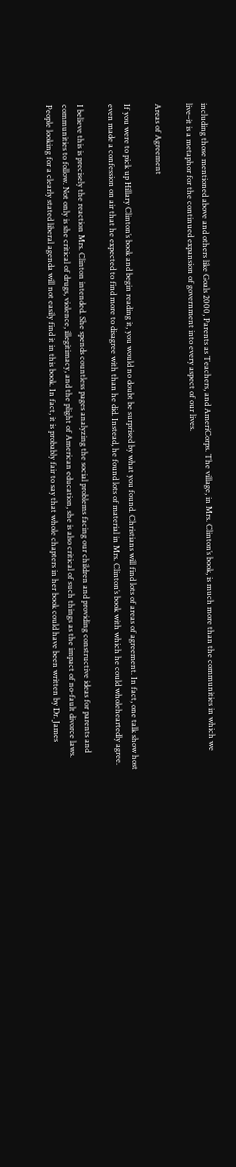including those mentioned above and others like Goals 2000, Parents as Teachers, and AmeriCorps. The village, in Mrs. Clinton’s book, is much more than the communities in which we live–it is a metaphor for the continued expansion of government into every aspect of our lives.

Areas of Agreement

If you were to pick up Hillary Clinton’s book and begin reading it, you would no doubt be surprised by what you found. Christians will find lots of areas of agreement. In fact, one talk show host even made a confession on air that he expected to find more to disagree with than he did. Instead, he found lots of material in Mrs. Clinton’s book with which he could wholeheartedly agree.

I believe this is precisely the reaction Mrs. Clinton intended. She spends countless pages analyzing the social problems facing our children and providing constructive ideas for parents and communities to follow. Not only is she critical of drugs, violence, illegitimacy, and the plight of American education, she is also critical of such things as the impact of no-fault divorce laws. People looking for a clearly stated liberal agenda will not easily find it in this book. In fact, it is probably fair to say that whole chapters in her book could have been written by Dr. James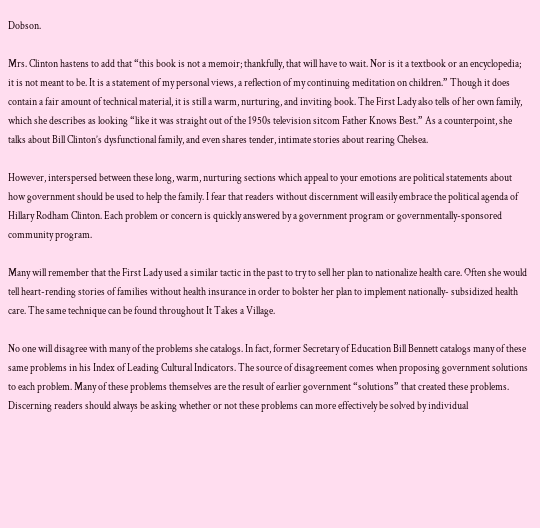Dobson.

Mrs. Clinton hastens to add that “this book is not a memoir; thankfully, that will have to wait. Nor is it a textbook or an encyclopedia; it is not meant to be. It is a statement of my personal views, a reflection of my continuing meditation on children.” Though it does contain a fair amount of technical material, it is still a warm, nurturing, and inviting book. The First Lady also tells of her own family, which she describes as looking “like it was straight out of the 1950s television sitcom Father Knows Best.” As a counterpoint, she talks about Bill Clinton’s dysfunctional family, and even shares tender, intimate stories about rearing Chelsea.

However, interspersed between these long, warm, nurturing sections which appeal to your emotions are political statements about how government should be used to help the family. I fear that readers without discernment will easily embrace the political agenda of Hillary Rodham Clinton. Each problem or concern is quickly answered by a government program or governmentally-sponsored community program.

Many will remember that the First Lady used a similar tactic in the past to try to sell her plan to nationalize health care. Often she would tell heart-rending stories of families without health insurance in order to bolster her plan to implement nationally- subsidized health care. The same technique can be found throughout It Takes a Village.

No one will disagree with many of the problems she catalogs. In fact, former Secretary of Education Bill Bennett catalogs many of these same problems in his Index of Leading Cultural Indicators. The source of disagreement comes when proposing government solutions to each problem. Many of these problems themselves are the result of earlier government “solutions” that created these problems. Discerning readers should always be asking whether or not these problems can more effectively be solved by individual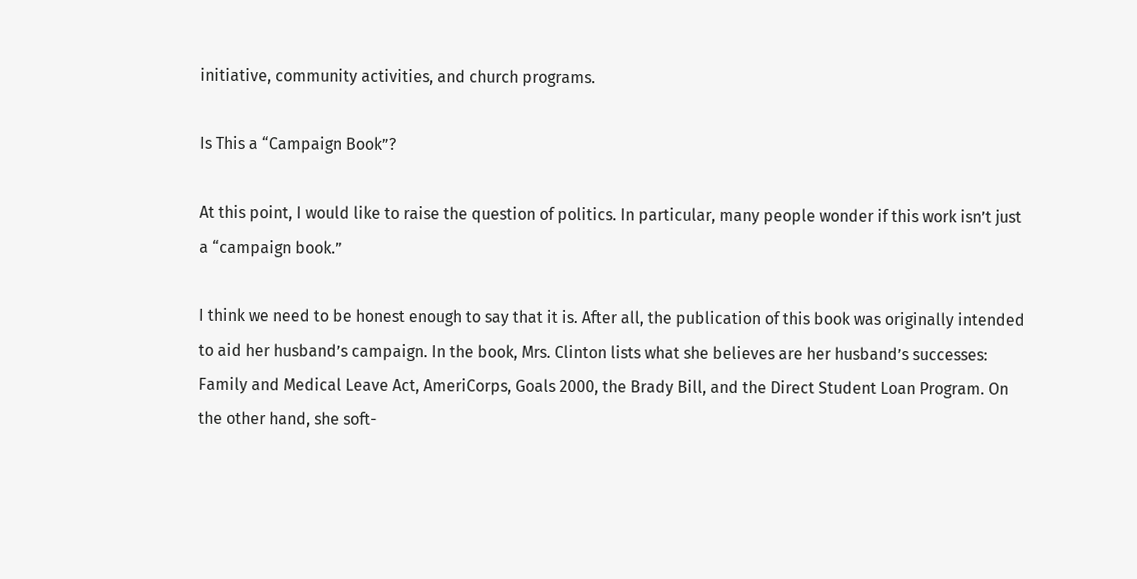initiative, community activities, and church programs.

Is This a “Campaign Book”?

At this point, I would like to raise the question of politics. In particular, many people wonder if this work isn’t just a “campaign book.”

I think we need to be honest enough to say that it is. After all, the publication of this book was originally intended to aid her husband’s campaign. In the book, Mrs. Clinton lists what she believes are her husband’s successes: Family and Medical Leave Act, AmeriCorps, Goals 2000, the Brady Bill, and the Direct Student Loan Program. On the other hand, she soft-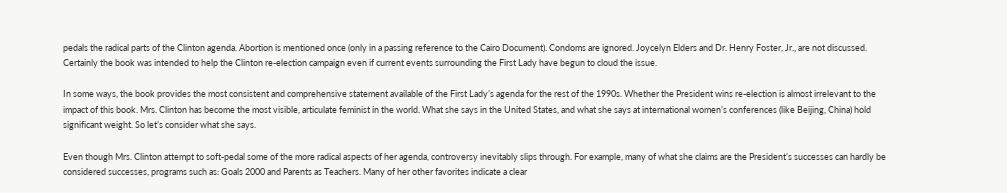pedals the radical parts of the Clinton agenda. Abortion is mentioned once (only in a passing reference to the Cairo Document). Condoms are ignored. Joycelyn Elders and Dr. Henry Foster, Jr., are not discussed. Certainly the book was intended to help the Clinton re-election campaign even if current events surrounding the First Lady have begun to cloud the issue.

In some ways, the book provides the most consistent and comprehensive statement available of the First Lady’s agenda for the rest of the 1990s. Whether the President wins re-election is almost irrelevant to the impact of this book. Mrs. Clinton has become the most visible, articulate feminist in the world. What she says in the United States, and what she says at international women’s conferences (like Beijing, China) hold significant weight. So let’s consider what she says.

Even though Mrs. Clinton attempt to soft-pedal some of the more radical aspects of her agenda, controversy inevitably slips through. For example, many of what she claims are the President’s successes can hardly be considered successes, programs such as: Goals 2000 and Parents as Teachers. Many of her other favorites indicate a clear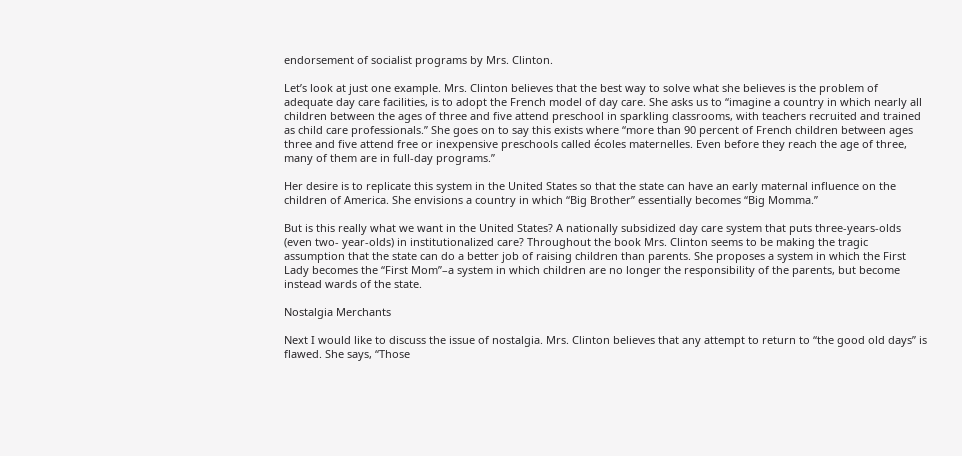endorsement of socialist programs by Mrs. Clinton.

Let’s look at just one example. Mrs. Clinton believes that the best way to solve what she believes is the problem of adequate day care facilities, is to adopt the French model of day care. She asks us to “imagine a country in which nearly all children between the ages of three and five attend preschool in sparkling classrooms, with teachers recruited and trained as child care professionals.” She goes on to say this exists where “more than 90 percent of French children between ages three and five attend free or inexpensive preschools called écoles maternelles. Even before they reach the age of three, many of them are in full-day programs.”

Her desire is to replicate this system in the United States so that the state can have an early maternal influence on the children of America. She envisions a country in which “Big Brother” essentially becomes “Big Momma.”

But is this really what we want in the United States? A nationally subsidized day care system that puts three-years-olds (even two- year-olds) in institutionalized care? Throughout the book Mrs. Clinton seems to be making the tragic assumption that the state can do a better job of raising children than parents. She proposes a system in which the First Lady becomes the “First Mom”–a system in which children are no longer the responsibility of the parents, but become instead wards of the state.

Nostalgia Merchants

Next I would like to discuss the issue of nostalgia. Mrs. Clinton believes that any attempt to return to “the good old days” is flawed. She says, “Those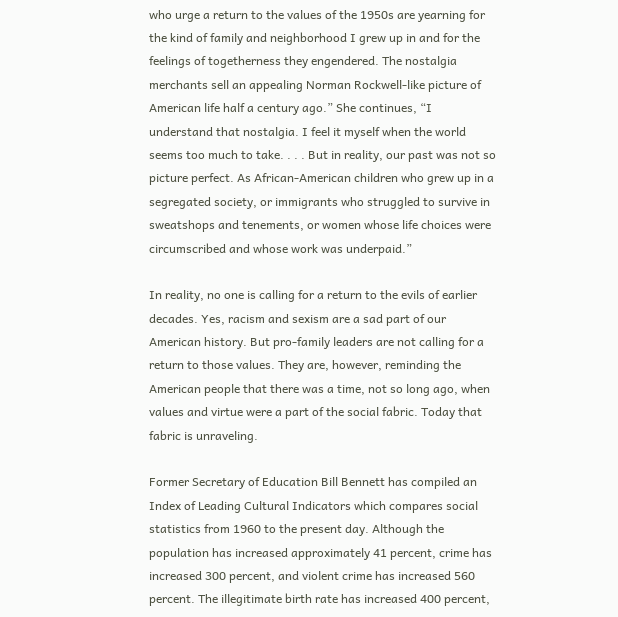who urge a return to the values of the 1950s are yearning for the kind of family and neighborhood I grew up in and for the feelings of togetherness they engendered. The nostalgia merchants sell an appealing Norman Rockwell-like picture of American life half a century ago.” She continues, “I understand that nostalgia. I feel it myself when the world seems too much to take. . . . But in reality, our past was not so picture perfect. As African-American children who grew up in a segregated society, or immigrants who struggled to survive in sweatshops and tenements, or women whose life choices were circumscribed and whose work was underpaid.”

In reality, no one is calling for a return to the evils of earlier decades. Yes, racism and sexism are a sad part of our American history. But pro-family leaders are not calling for a return to those values. They are, however, reminding the American people that there was a time, not so long ago, when values and virtue were a part of the social fabric. Today that fabric is unraveling.

Former Secretary of Education Bill Bennett has compiled an Index of Leading Cultural Indicators which compares social statistics from 1960 to the present day. Although the population has increased approximately 41 percent, crime has increased 300 percent, and violent crime has increased 560 percent. The illegitimate birth rate has increased 400 percent,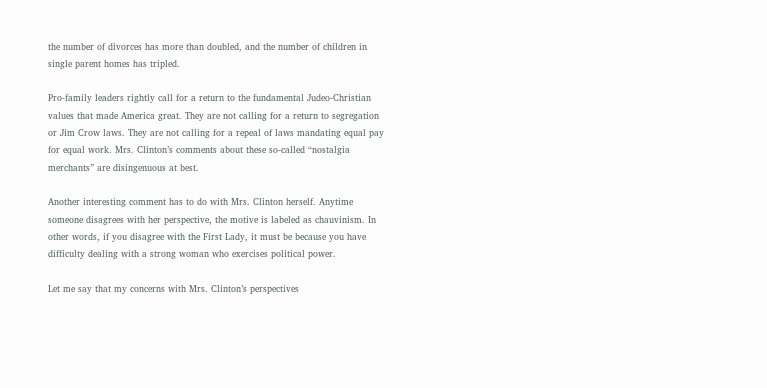the number of divorces has more than doubled, and the number of children in single parent homes has tripled.

Pro-family leaders rightly call for a return to the fundamental Judeo-Christian values that made America great. They are not calling for a return to segregation or Jim Crow laws. They are not calling for a repeal of laws mandating equal pay for equal work. Mrs. Clinton’s comments about these so-called “nostalgia merchants” are disingenuous at best.

Another interesting comment has to do with Mrs. Clinton herself. Anytime someone disagrees with her perspective, the motive is labeled as chauvinism. In other words, if you disagree with the First Lady, it must be because you have difficulty dealing with a strong woman who exercises political power.

Let me say that my concerns with Mrs. Clinton’s perspectives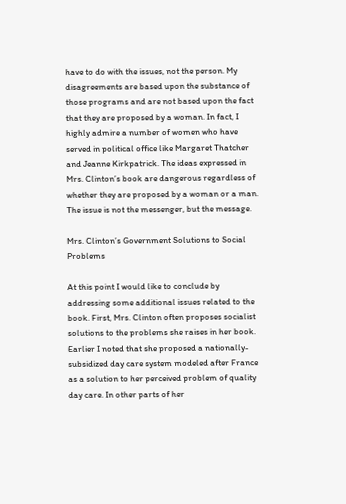have to do with the issues, not the person. My disagreements are based upon the substance of those programs and are not based upon the fact that they are proposed by a woman. In fact, I highly admire a number of women who have served in political office like Margaret Thatcher and Jeanne Kirkpatrick. The ideas expressed in Mrs. Clinton’s book are dangerous regardless of whether they are proposed by a woman or a man. The issue is not the messenger, but the message.

Mrs. Clinton’s Government Solutions to Social Problems

At this point I would like to conclude by addressing some additional issues related to the book. First, Mrs. Clinton often proposes socialist solutions to the problems she raises in her book. Earlier I noted that she proposed a nationally-subsidized day care system modeled after France as a solution to her perceived problem of quality day care. In other parts of her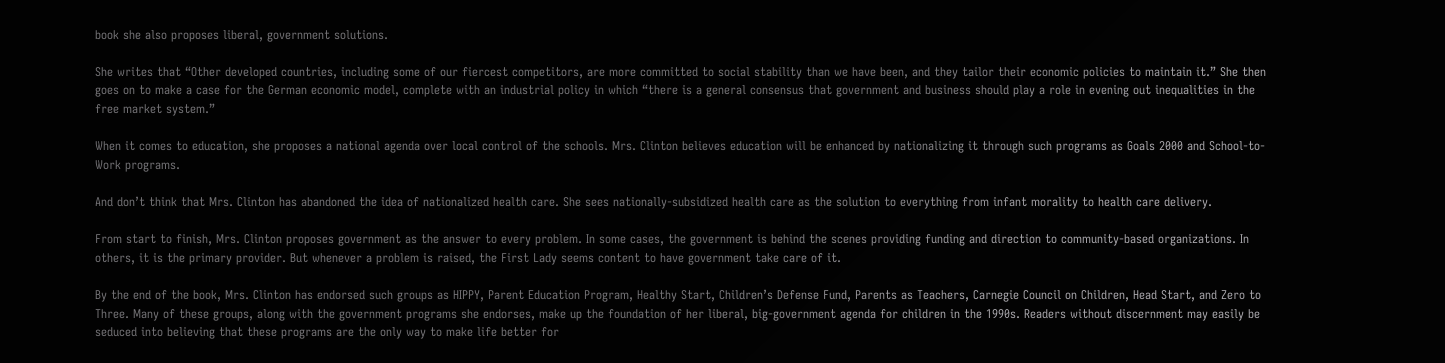book she also proposes liberal, government solutions.

She writes that “Other developed countries, including some of our fiercest competitors, are more committed to social stability than we have been, and they tailor their economic policies to maintain it.” She then goes on to make a case for the German economic model, complete with an industrial policy in which “there is a general consensus that government and business should play a role in evening out inequalities in the free market system.”

When it comes to education, she proposes a national agenda over local control of the schools. Mrs. Clinton believes education will be enhanced by nationalizing it through such programs as Goals 2000 and School-to-Work programs.

And don’t think that Mrs. Clinton has abandoned the idea of nationalized health care. She sees nationally-subsidized health care as the solution to everything from infant morality to health care delivery.

From start to finish, Mrs. Clinton proposes government as the answer to every problem. In some cases, the government is behind the scenes providing funding and direction to community-based organizations. In others, it is the primary provider. But whenever a problem is raised, the First Lady seems content to have government take care of it.

By the end of the book, Mrs. Clinton has endorsed such groups as HIPPY, Parent Education Program, Healthy Start, Children’s Defense Fund, Parents as Teachers, Carnegie Council on Children, Head Start, and Zero to Three. Many of these groups, along with the government programs she endorses, make up the foundation of her liberal, big-government agenda for children in the 1990s. Readers without discernment may easily be seduced into believing that these programs are the only way to make life better for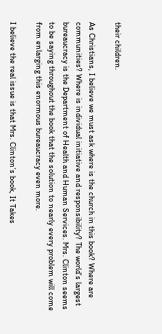their children.

As Christians, I believe we must ask where is the church in this book? Where are communities? Where is individual initiative and responsibility? The world’s largest bureaucracy is the Department of Health and Human Services. Mrs. Clinton seems to be saying throughout the book that the solution to nearly every problem will come from enlarging this enormous bureaucracy even more.

I believe the real issue is that Mrs. Clinton’s book, It Takes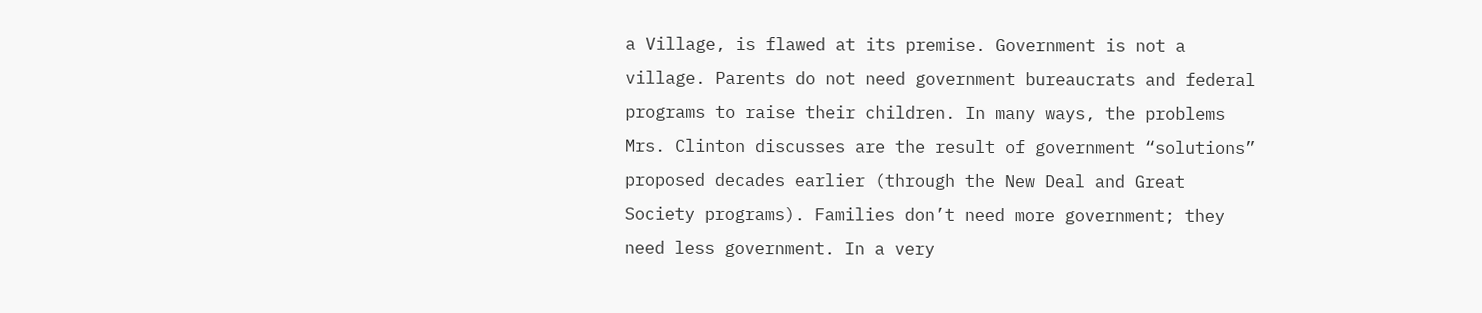a Village, is flawed at its premise. Government is not a village. Parents do not need government bureaucrats and federal programs to raise their children. In many ways, the problems Mrs. Clinton discusses are the result of government “solutions” proposed decades earlier (through the New Deal and Great Society programs). Families don’t need more government; they need less government. In a very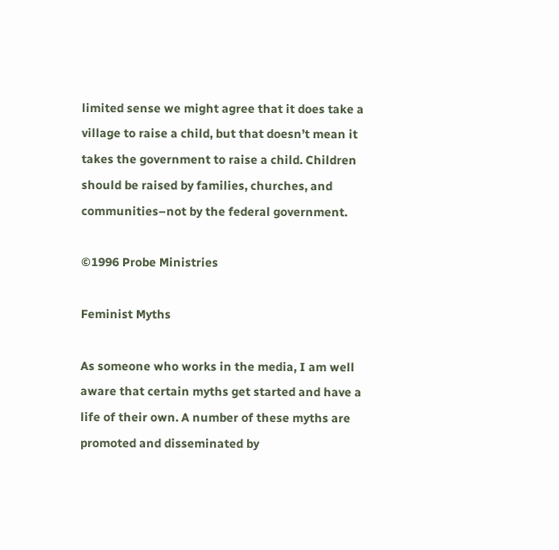limited sense we might agree that it does take a village to raise a child, but that doesn’t mean it takes the government to raise a child. Children should be raised by families, churches, and communities–not by the federal government.

©1996 Probe Ministries

Feminist Myths

As someone who works in the media, I am well aware that certain myths get started and have a life of their own. A number of these myths are promoted and disseminated by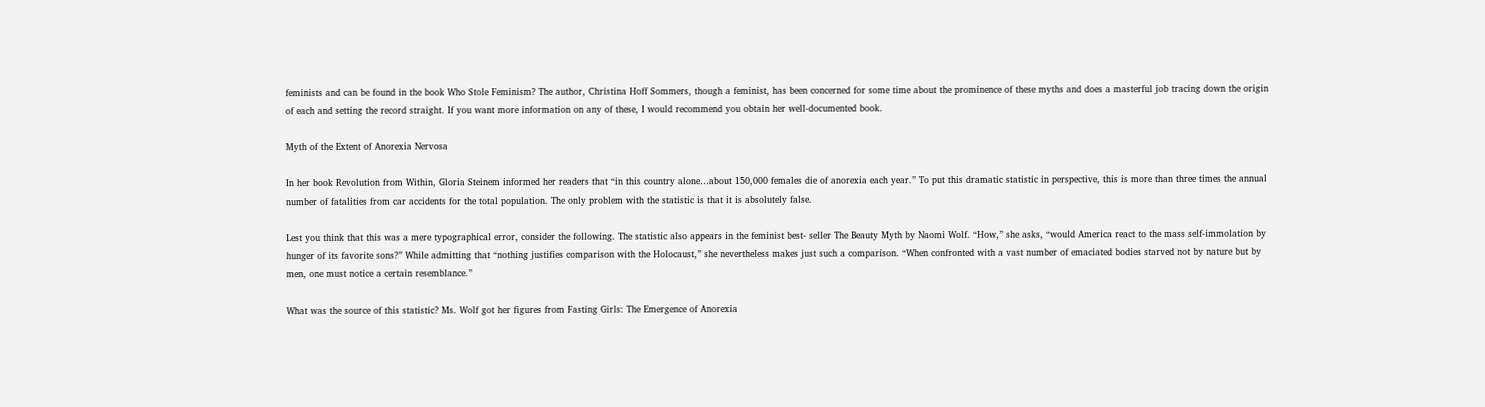feminists and can be found in the book Who Stole Feminism? The author, Christina Hoff Sommers, though a feminist, has been concerned for some time about the prominence of these myths and does a masterful job tracing down the origin of each and setting the record straight. If you want more information on any of these, I would recommend you obtain her well-documented book.

Myth of the Extent of Anorexia Nervosa

In her book Revolution from Within, Gloria Steinem informed her readers that “in this country alone…about 150,000 females die of anorexia each year.” To put this dramatic statistic in perspective, this is more than three times the annual number of fatalities from car accidents for the total population. The only problem with the statistic is that it is absolutely false.

Lest you think that this was a mere typographical error, consider the following. The statistic also appears in the feminist best- seller The Beauty Myth by Naomi Wolf. “How,” she asks, “would America react to the mass self-immolation by hunger of its favorite sons?” While admitting that “nothing justifies comparison with the Holocaust,” she nevertheless makes just such a comparison. “When confronted with a vast number of emaciated bodies starved not by nature but by men, one must notice a certain resemblance.”

What was the source of this statistic? Ms. Wolf got her figures from Fasting Girls: The Emergence of Anorexia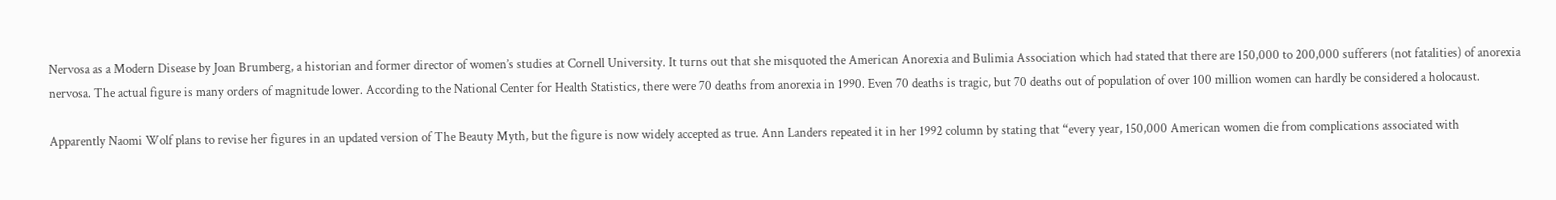Nervosa as a Modern Disease by Joan Brumberg, a historian and former director of women’s studies at Cornell University. It turns out that she misquoted the American Anorexia and Bulimia Association which had stated that there are 150,000 to 200,000 sufferers (not fatalities) of anorexia nervosa. The actual figure is many orders of magnitude lower. According to the National Center for Health Statistics, there were 70 deaths from anorexia in 1990. Even 70 deaths is tragic, but 70 deaths out of population of over 100 million women can hardly be considered a holocaust.

Apparently Naomi Wolf plans to revise her figures in an updated version of The Beauty Myth, but the figure is now widely accepted as true. Ann Landers repeated it in her 1992 column by stating that “every year, 150,000 American women die from complications associated with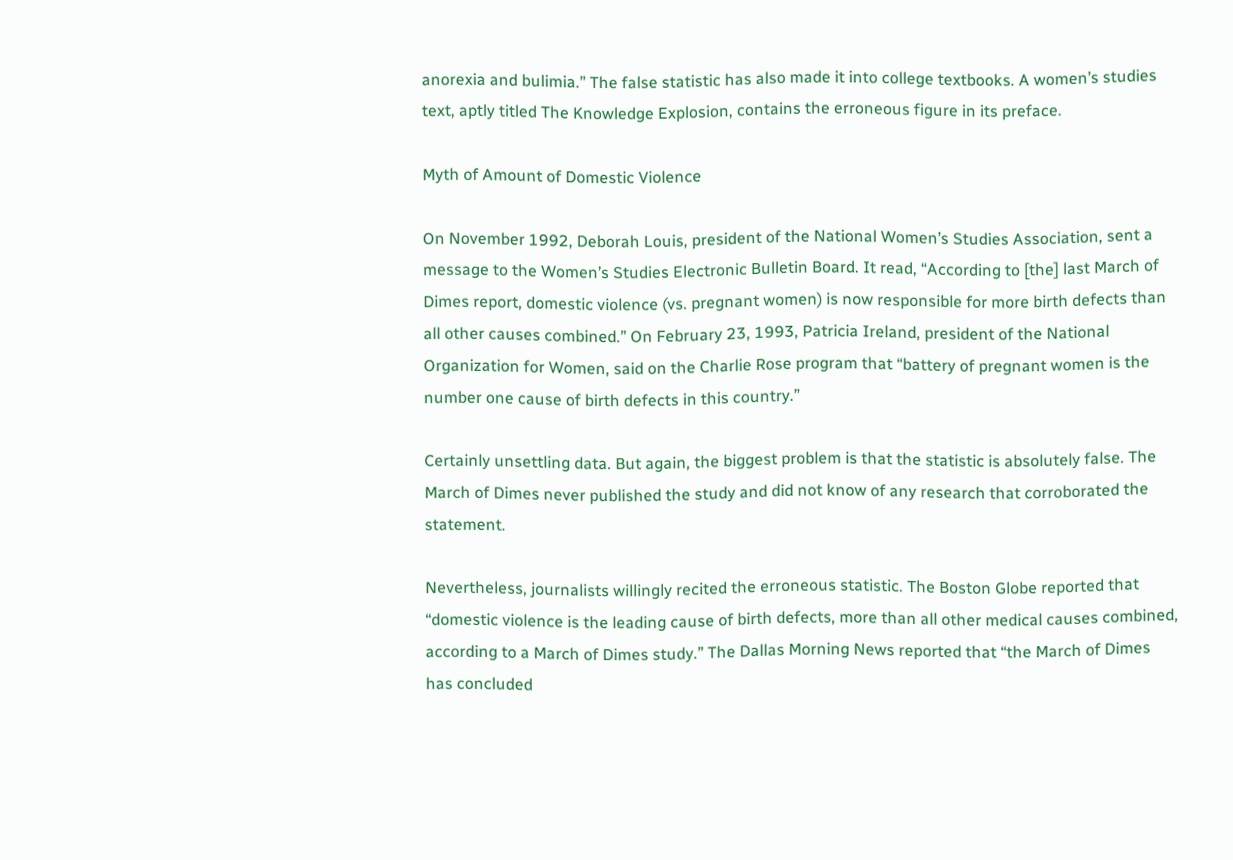anorexia and bulimia.” The false statistic has also made it into college textbooks. A women’s studies text, aptly titled The Knowledge Explosion, contains the erroneous figure in its preface.

Myth of Amount of Domestic Violence

On November 1992, Deborah Louis, president of the National Women’s Studies Association, sent a message to the Women’s Studies Electronic Bulletin Board. It read, “According to [the] last March of Dimes report, domestic violence (vs. pregnant women) is now responsible for more birth defects than all other causes combined.” On February 23, 1993, Patricia Ireland, president of the National Organization for Women, said on the Charlie Rose program that “battery of pregnant women is the number one cause of birth defects in this country.”

Certainly unsettling data. But again, the biggest problem is that the statistic is absolutely false. The March of Dimes never published the study and did not know of any research that corroborated the statement.

Nevertheless, journalists willingly recited the erroneous statistic. The Boston Globe reported that “domestic violence is the leading cause of birth defects, more than all other medical causes combined, according to a March of Dimes study.” The Dallas Morning News reported that “the March of Dimes has concluded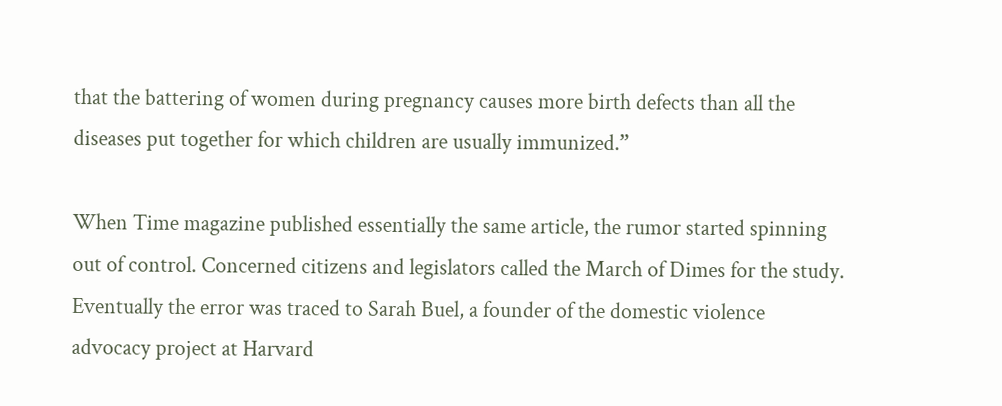that the battering of women during pregnancy causes more birth defects than all the diseases put together for which children are usually immunized.”

When Time magazine published essentially the same article, the rumor started spinning out of control. Concerned citizens and legislators called the March of Dimes for the study. Eventually the error was traced to Sarah Buel, a founder of the domestic violence advocacy project at Harvard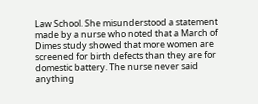Law School. She misunderstood a statement made by a nurse who noted that a March of Dimes study showed that more women are screened for birth defects than they are for domestic battery. The nurse never said anything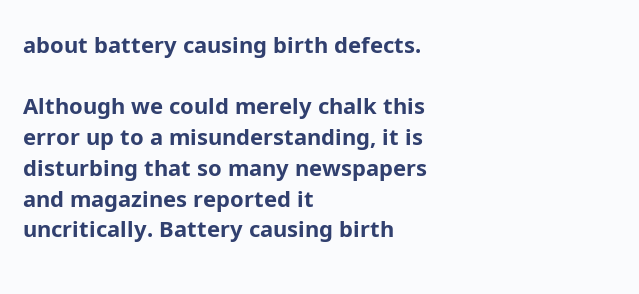about battery causing birth defects.

Although we could merely chalk this error up to a misunderstanding, it is disturbing that so many newspapers and magazines reported it uncritically. Battery causing birth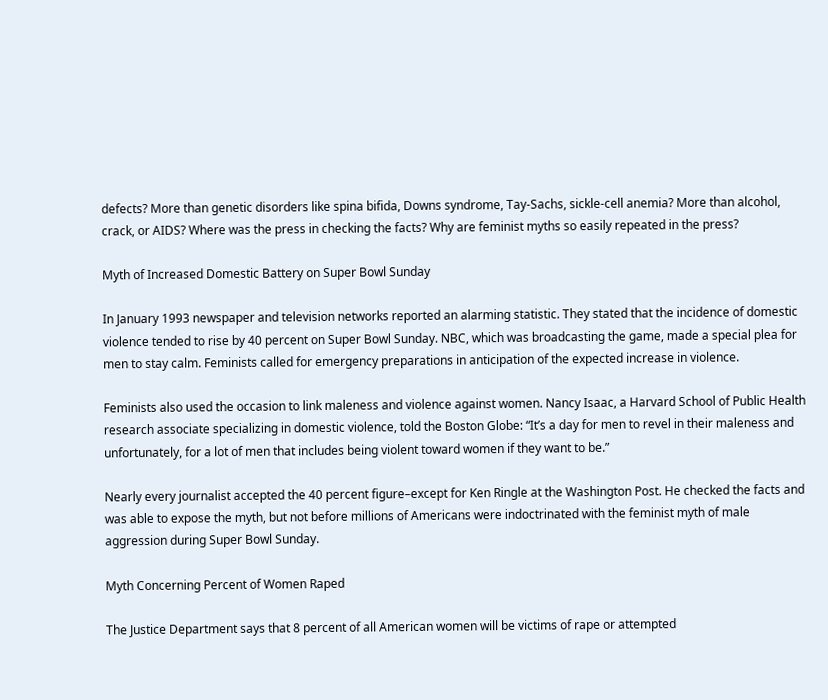defects? More than genetic disorders like spina bifida, Downs syndrome, Tay-Sachs, sickle-cell anemia? More than alcohol, crack, or AIDS? Where was the press in checking the facts? Why are feminist myths so easily repeated in the press?

Myth of Increased Domestic Battery on Super Bowl Sunday

In January 1993 newspaper and television networks reported an alarming statistic. They stated that the incidence of domestic violence tended to rise by 40 percent on Super Bowl Sunday. NBC, which was broadcasting the game, made a special plea for men to stay calm. Feminists called for emergency preparations in anticipation of the expected increase in violence.

Feminists also used the occasion to link maleness and violence against women. Nancy Isaac, a Harvard School of Public Health research associate specializing in domestic violence, told the Boston Globe: “It’s a day for men to revel in their maleness and unfortunately, for a lot of men that includes being violent toward women if they want to be.”

Nearly every journalist accepted the 40 percent figure–except for Ken Ringle at the Washington Post. He checked the facts and was able to expose the myth, but not before millions of Americans were indoctrinated with the feminist myth of male aggression during Super Bowl Sunday.

Myth Concerning Percent of Women Raped

The Justice Department says that 8 percent of all American women will be victims of rape or attempted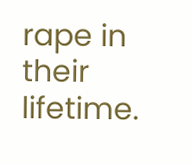rape in their lifetime.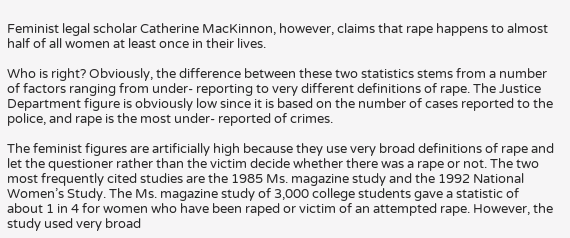Feminist legal scholar Catherine MacKinnon, however, claims that rape happens to almost half of all women at least once in their lives.

Who is right? Obviously, the difference between these two statistics stems from a number of factors ranging from under- reporting to very different definitions of rape. The Justice Department figure is obviously low since it is based on the number of cases reported to the police, and rape is the most under- reported of crimes.

The feminist figures are artificially high because they use very broad definitions of rape and let the questioner rather than the victim decide whether there was a rape or not. The two most frequently cited studies are the 1985 Ms. magazine study and the 1992 National Women’s Study. The Ms. magazine study of 3,000 college students gave a statistic of about 1 in 4 for women who have been raped or victim of an attempted rape. However, the study used very broad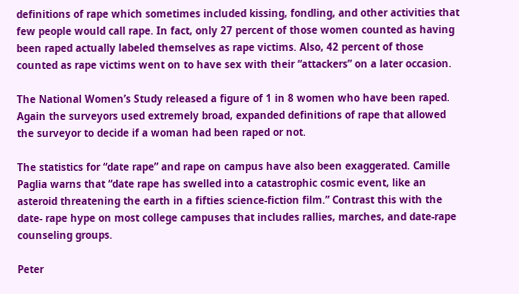definitions of rape which sometimes included kissing, fondling, and other activities that few people would call rape. In fact, only 27 percent of those women counted as having been raped actually labeled themselves as rape victims. Also, 42 percent of those counted as rape victims went on to have sex with their “attackers” on a later occasion.

The National Women’s Study released a figure of 1 in 8 women who have been raped. Again the surveyors used extremely broad, expanded definitions of rape that allowed the surveyor to decide if a woman had been raped or not.

The statistics for “date rape” and rape on campus have also been exaggerated. Camille Paglia warns that “date rape has swelled into a catastrophic cosmic event, like an asteroid threatening the earth in a fifties science-fiction film.” Contrast this with the date- rape hype on most college campuses that includes rallies, marches, and date-rape counseling groups.

Peter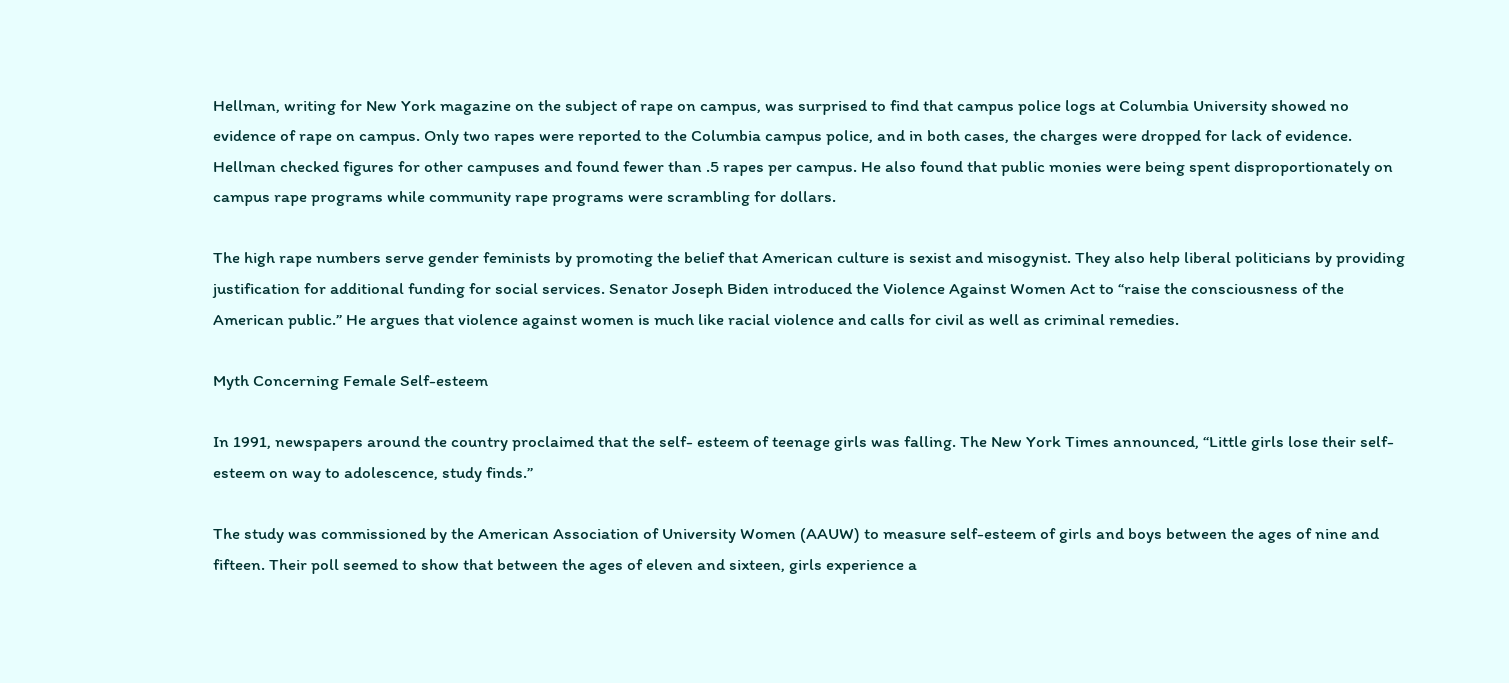Hellman, writing for New York magazine on the subject of rape on campus, was surprised to find that campus police logs at Columbia University showed no evidence of rape on campus. Only two rapes were reported to the Columbia campus police, and in both cases, the charges were dropped for lack of evidence. Hellman checked figures for other campuses and found fewer than .5 rapes per campus. He also found that public monies were being spent disproportionately on campus rape programs while community rape programs were scrambling for dollars.

The high rape numbers serve gender feminists by promoting the belief that American culture is sexist and misogynist. They also help liberal politicians by providing justification for additional funding for social services. Senator Joseph Biden introduced the Violence Against Women Act to “raise the consciousness of the American public.” He argues that violence against women is much like racial violence and calls for civil as well as criminal remedies.

Myth Concerning Female Self-esteem

In 1991, newspapers around the country proclaimed that the self- esteem of teenage girls was falling. The New York Times announced, “Little girls lose their self-esteem on way to adolescence, study finds.”

The study was commissioned by the American Association of University Women (AAUW) to measure self-esteem of girls and boys between the ages of nine and fifteen. Their poll seemed to show that between the ages of eleven and sixteen, girls experience a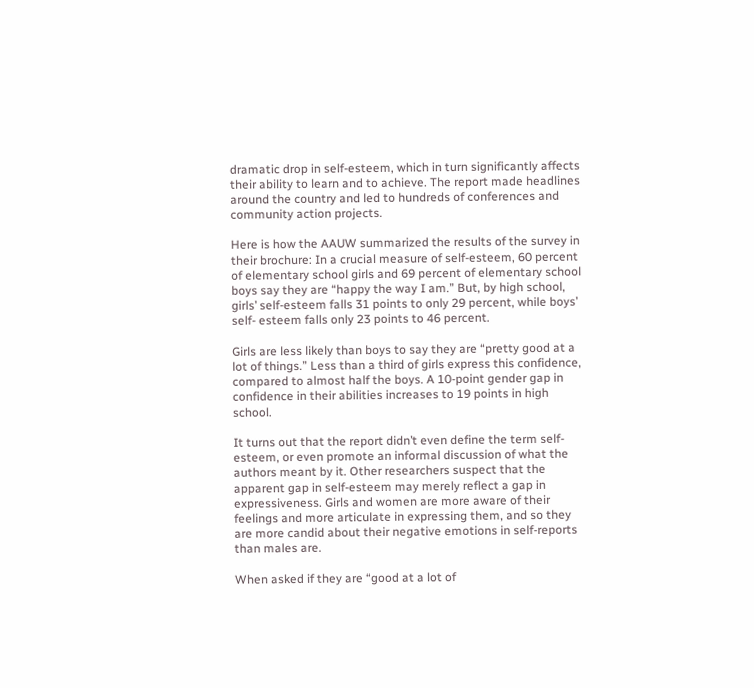dramatic drop in self-esteem, which in turn significantly affects their ability to learn and to achieve. The report made headlines around the country and led to hundreds of conferences and community action projects.

Here is how the AAUW summarized the results of the survey in their brochure: In a crucial measure of self-esteem, 60 percent of elementary school girls and 69 percent of elementary school boys say they are “happy the way I am.” But, by high school, girls’ self-esteem falls 31 points to only 29 percent, while boys’ self- esteem falls only 23 points to 46 percent.

Girls are less likely than boys to say they are “pretty good at a lot of things.” Less than a third of girls express this confidence, compared to almost half the boys. A 10-point gender gap in confidence in their abilities increases to 19 points in high school.

It turns out that the report didn’t even define the term self- esteem, or even promote an informal discussion of what the authors meant by it. Other researchers suspect that the apparent gap in self-esteem may merely reflect a gap in expressiveness. Girls and women are more aware of their feelings and more articulate in expressing them, and so they are more candid about their negative emotions in self-reports than males are.

When asked if they are “good at a lot of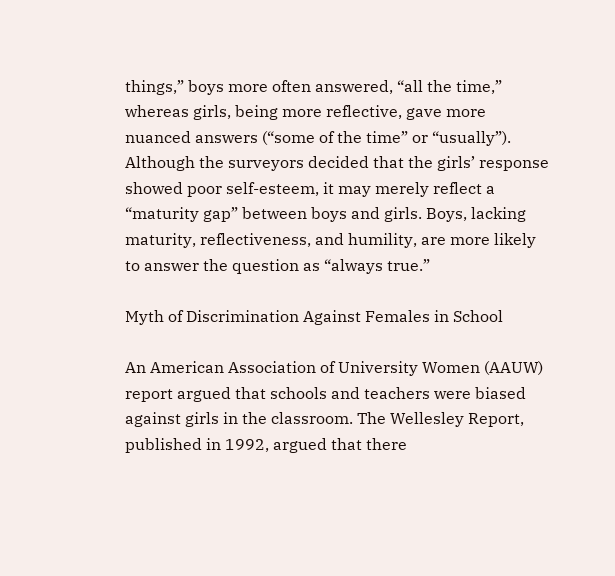things,” boys more often answered, “all the time,” whereas girls, being more reflective, gave more nuanced answers (“some of the time” or “usually”). Although the surveyors decided that the girls’ response showed poor self-esteem, it may merely reflect a “maturity gap” between boys and girls. Boys, lacking maturity, reflectiveness, and humility, are more likely to answer the question as “always true.”

Myth of Discrimination Against Females in School

An American Association of University Women (AAUW) report argued that schools and teachers were biased against girls in the classroom. The Wellesley Report, published in 1992, argued that there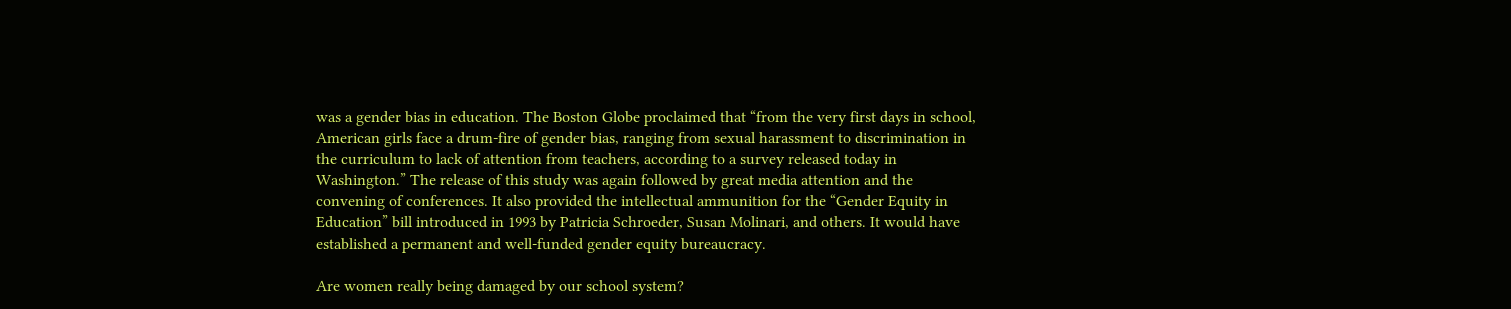was a gender bias in education. The Boston Globe proclaimed that “from the very first days in school, American girls face a drum-fire of gender bias, ranging from sexual harassment to discrimination in the curriculum to lack of attention from teachers, according to a survey released today in Washington.” The release of this study was again followed by great media attention and the convening of conferences. It also provided the intellectual ammunition for the “Gender Equity in Education” bill introduced in 1993 by Patricia Schroeder, Susan Molinari, and others. It would have established a permanent and well-funded gender equity bureaucracy.

Are women really being damaged by our school system?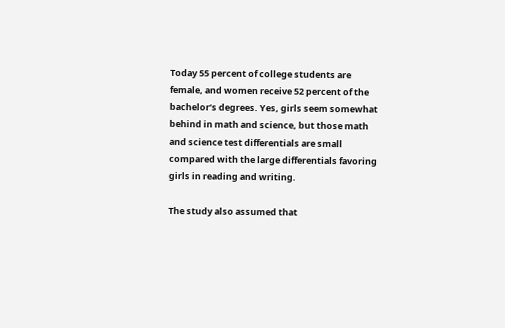Today 55 percent of college students are female, and women receive 52 percent of the bachelor’s degrees. Yes, girls seem somewhat behind in math and science, but those math and science test differentials are small compared with the large differentials favoring girls in reading and writing.

The study also assumed that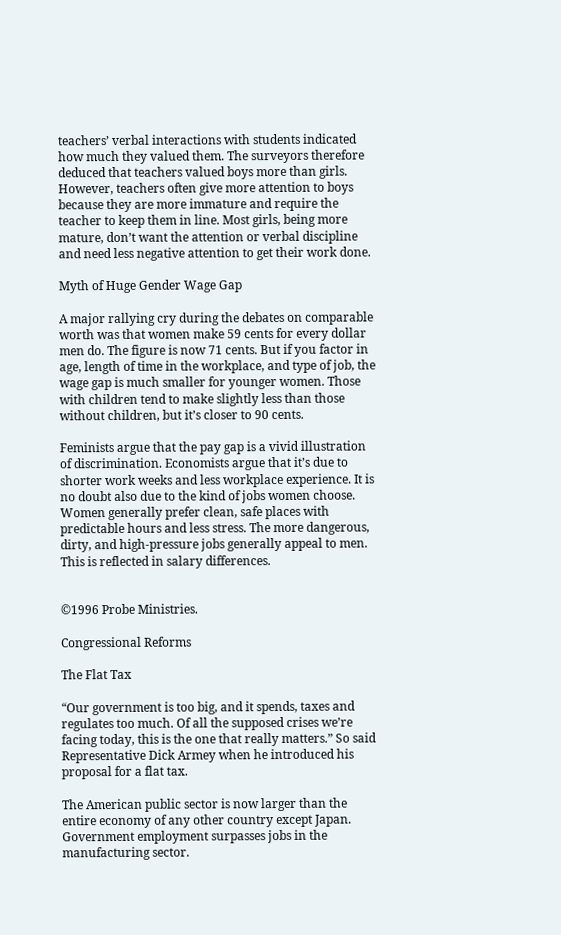teachers’ verbal interactions with students indicated how much they valued them. The surveyors therefore deduced that teachers valued boys more than girls. However, teachers often give more attention to boys because they are more immature and require the teacher to keep them in line. Most girls, being more mature, don’t want the attention or verbal discipline and need less negative attention to get their work done.

Myth of Huge Gender Wage Gap

A major rallying cry during the debates on comparable worth was that women make 59 cents for every dollar men do. The figure is now 71 cents. But if you factor in age, length of time in the workplace, and type of job, the wage gap is much smaller for younger women. Those with children tend to make slightly less than those without children, but it’s closer to 90 cents.

Feminists argue that the pay gap is a vivid illustration of discrimination. Economists argue that it’s due to shorter work weeks and less workplace experience. It is no doubt also due to the kind of jobs women choose. Women generally prefer clean, safe places with predictable hours and less stress. The more dangerous, dirty, and high-pressure jobs generally appeal to men. This is reflected in salary differences.


©1996 Probe Ministries.

Congressional Reforms

The Flat Tax

“Our government is too big, and it spends, taxes and regulates too much. Of all the supposed crises we’re facing today, this is the one that really matters.” So said Representative Dick Armey when he introduced his proposal for a flat tax.

The American public sector is now larger than the entire economy of any other country except Japan. Government employment surpasses jobs in the manufacturing sector.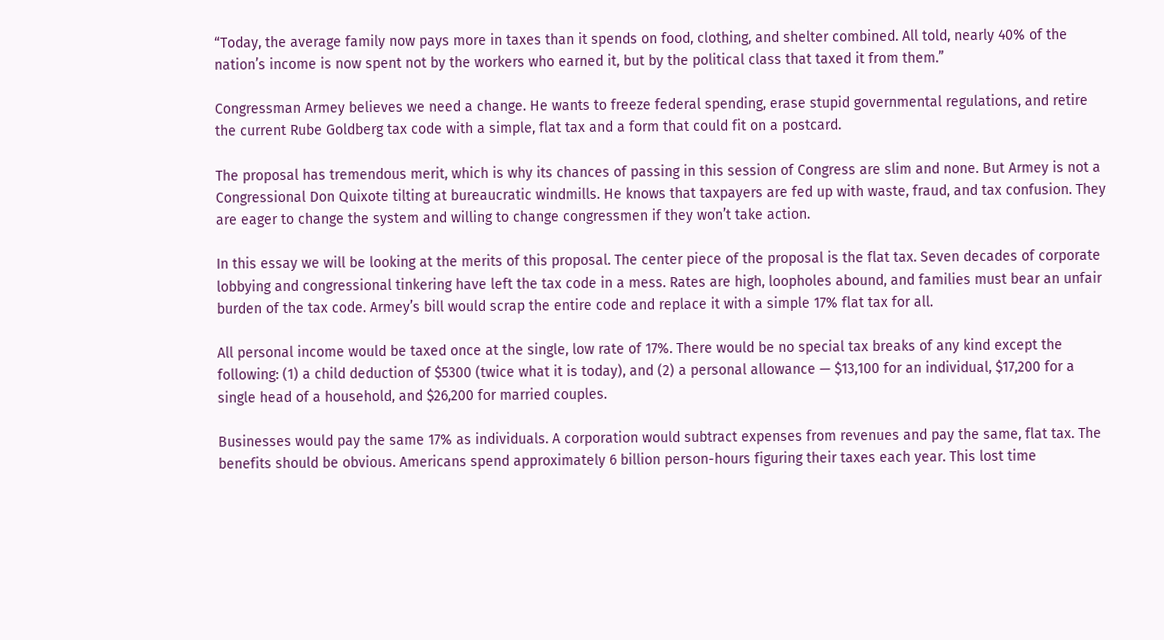“Today, the average family now pays more in taxes than it spends on food, clothing, and shelter combined. All told, nearly 40% of the nation’s income is now spent not by the workers who earned it, but by the political class that taxed it from them.”

Congressman Armey believes we need a change. He wants to freeze federal spending, erase stupid governmental regulations, and retire the current Rube Goldberg tax code with a simple, flat tax and a form that could fit on a postcard.

The proposal has tremendous merit, which is why its chances of passing in this session of Congress are slim and none. But Armey is not a Congressional Don Quixote tilting at bureaucratic windmills. He knows that taxpayers are fed up with waste, fraud, and tax confusion. They are eager to change the system and willing to change congressmen if they won’t take action.

In this essay we will be looking at the merits of this proposal. The center piece of the proposal is the flat tax. Seven decades of corporate lobbying and congressional tinkering have left the tax code in a mess. Rates are high, loopholes abound, and families must bear an unfair burden of the tax code. Armey’s bill would scrap the entire code and replace it with a simple 17% flat tax for all.

All personal income would be taxed once at the single, low rate of 17%. There would be no special tax breaks of any kind except the following: (1) a child deduction of $5300 (twice what it is today), and (2) a personal allowance — $13,100 for an individual, $17,200 for a single head of a household, and $26,200 for married couples.

Businesses would pay the same 17% as individuals. A corporation would subtract expenses from revenues and pay the same, flat tax. The benefits should be obvious. Americans spend approximately 6 billion person-hours figuring their taxes each year. This lost time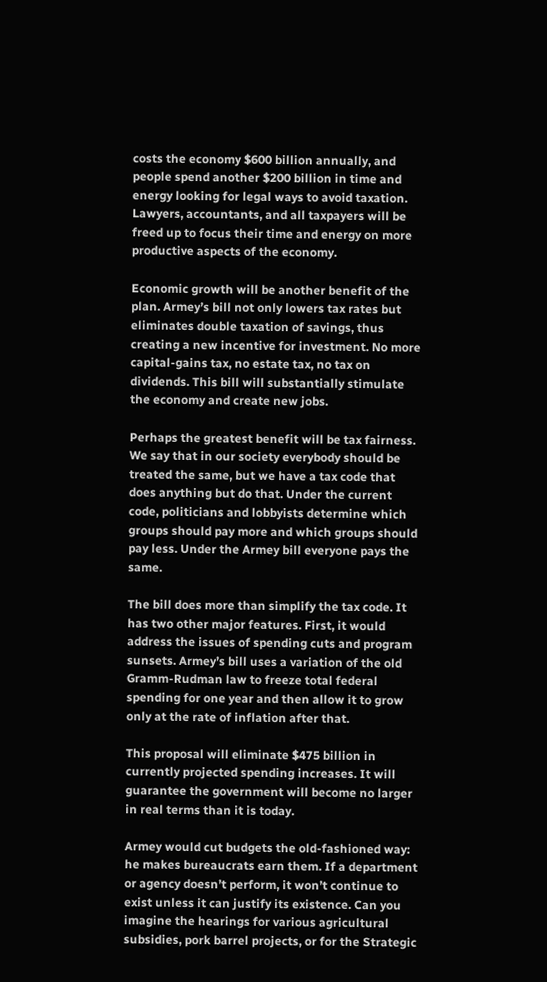costs the economy $600 billion annually, and people spend another $200 billion in time and energy looking for legal ways to avoid taxation. Lawyers, accountants, and all taxpayers will be freed up to focus their time and energy on more productive aspects of the economy.

Economic growth will be another benefit of the plan. Armey’s bill not only lowers tax rates but eliminates double taxation of savings, thus creating a new incentive for investment. No more capital-gains tax, no estate tax, no tax on dividends. This bill will substantially stimulate the economy and create new jobs.

Perhaps the greatest benefit will be tax fairness. We say that in our society everybody should be treated the same, but we have a tax code that does anything but do that. Under the current code, politicians and lobbyists determine which groups should pay more and which groups should pay less. Under the Armey bill everyone pays the same.

The bill does more than simplify the tax code. It has two other major features. First, it would address the issues of spending cuts and program sunsets. Armey’s bill uses a variation of the old Gramm-Rudman law to freeze total federal spending for one year and then allow it to grow only at the rate of inflation after that.

This proposal will eliminate $475 billion in currently projected spending increases. It will guarantee the government will become no larger in real terms than it is today.

Armey would cut budgets the old-fashioned way: he makes bureaucrats earn them. If a department or agency doesn’t perform, it won’t continue to exist unless it can justify its existence. Can you imagine the hearings for various agricultural subsidies, pork barrel projects, or for the Strategic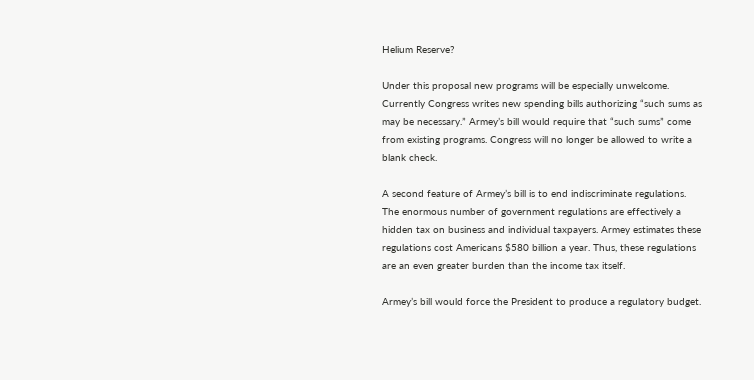Helium Reserve?

Under this proposal new programs will be especially unwelcome. Currently Congress writes new spending bills authorizing “such sums as may be necessary.” Armey’s bill would require that “such sums” come from existing programs. Congress will no longer be allowed to write a blank check.

A second feature of Armey’s bill is to end indiscriminate regulations. The enormous number of government regulations are effectively a hidden tax on business and individual taxpayers. Armey estimates these regulations cost Americans $580 billion a year. Thus, these regulations are an even greater burden than the income tax itself.

Armey’s bill would force the President to produce a regulatory budget.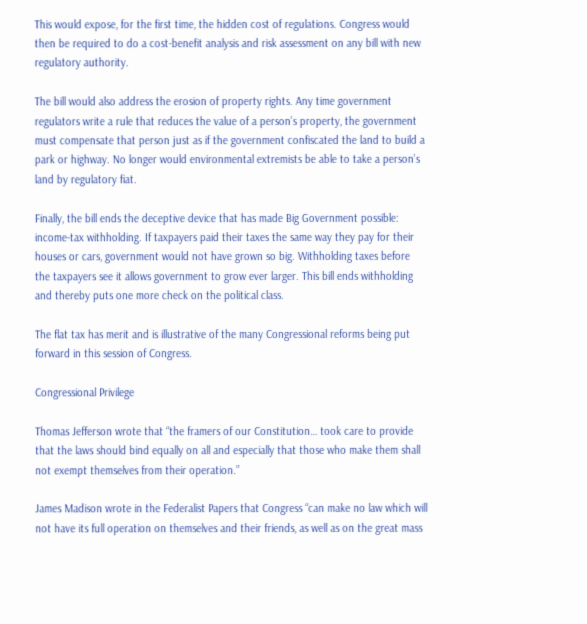This would expose, for the first time, the hidden cost of regulations. Congress would then be required to do a cost-benefit analysis and risk assessment on any bill with new regulatory authority.

The bill would also address the erosion of property rights. Any time government regulators write a rule that reduces the value of a person’s property, the government must compensate that person just as if the government confiscated the land to build a park or highway. No longer would environmental extremists be able to take a person’s land by regulatory fiat.

Finally, the bill ends the deceptive device that has made Big Government possible: income-tax withholding. If taxpayers paid their taxes the same way they pay for their houses or cars, government would not have grown so big. Withholding taxes before the taxpayers see it allows government to grow ever larger. This bill ends withholding and thereby puts one more check on the political class.

The flat tax has merit and is illustrative of the many Congressional reforms being put forward in this session of Congress.

Congressional Privilege

Thomas Jefferson wrote that “the framers of our Constitution… took care to provide that the laws should bind equally on all and especially that those who make them shall not exempt themselves from their operation.”

James Madison wrote in the Federalist Papers that Congress “can make no law which will not have its full operation on themselves and their friends, as well as on the great mass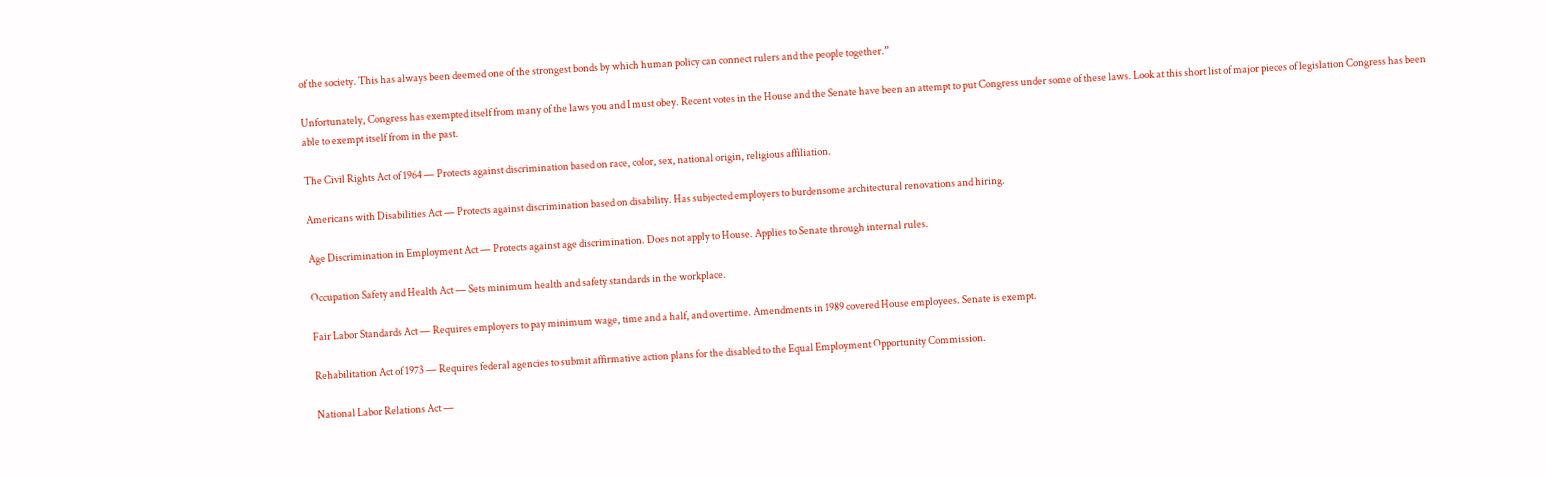of the society. This has always been deemed one of the strongest bonds by which human policy can connect rulers and the people together.”

Unfortunately, Congress has exempted itself from many of the laws you and I must obey. Recent votes in the House and the Senate have been an attempt to put Congress under some of these laws. Look at this short list of major pieces of legislation Congress has been able to exempt itself from in the past.

The Civil Rights Act of 1964 — Protects against discrimination based on race, color, sex, national origin, religious affiliation.

Americans with Disabilities Act — Protects against discrimination based on disability. Has subjected employers to burdensome architectural renovations and hiring.

Age Discrimination in Employment Act — Protects against age discrimination. Does not apply to House. Applies to Senate through internal rules.

Occupation Safety and Health Act — Sets minimum health and safety standards in the workplace.

Fair Labor Standards Act — Requires employers to pay minimum wage, time and a half, and overtime. Amendments in 1989 covered House employees. Senate is exempt.

Rehabilitation Act of 1973 — Requires federal agencies to submit affirmative action plans for the disabled to the Equal Employment Opportunity Commission.

National Labor Relations Act —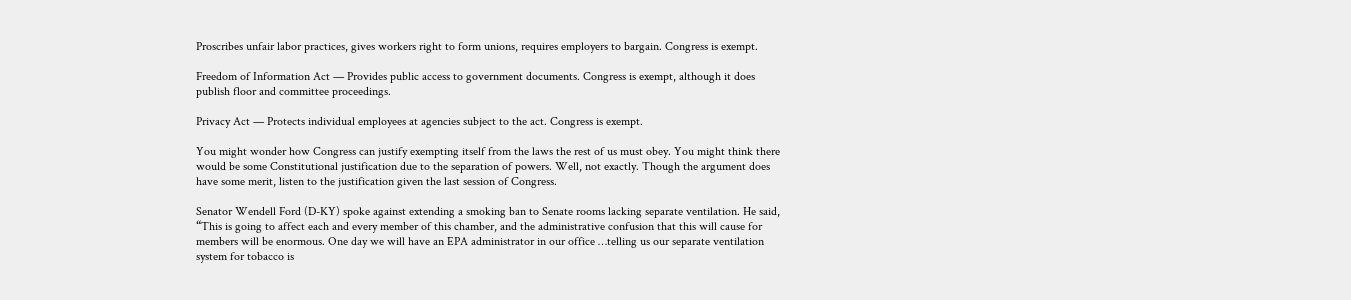Proscribes unfair labor practices, gives workers right to form unions, requires employers to bargain. Congress is exempt.

Freedom of Information Act — Provides public access to government documents. Congress is exempt, although it does publish floor and committee proceedings.

Privacy Act — Protects individual employees at agencies subject to the act. Congress is exempt.

You might wonder how Congress can justify exempting itself from the laws the rest of us must obey. You might think there would be some Constitutional justification due to the separation of powers. Well, not exactly. Though the argument does have some merit, listen to the justification given the last session of Congress.

Senator Wendell Ford (D-KY) spoke against extending a smoking ban to Senate rooms lacking separate ventilation. He said, “This is going to affect each and every member of this chamber, and the administrative confusion that this will cause for members will be enormous. One day we will have an EPA administrator in our office …telling us our separate ventilation system for tobacco is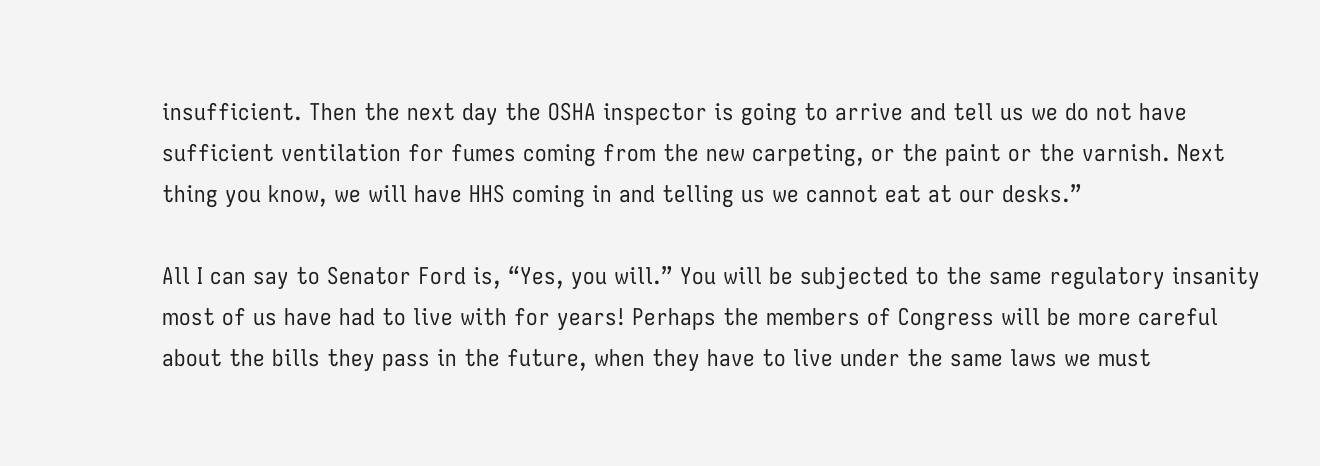insufficient. Then the next day the OSHA inspector is going to arrive and tell us we do not have sufficient ventilation for fumes coming from the new carpeting, or the paint or the varnish. Next thing you know, we will have HHS coming in and telling us we cannot eat at our desks.”

All I can say to Senator Ford is, “Yes, you will.” You will be subjected to the same regulatory insanity most of us have had to live with for years! Perhaps the members of Congress will be more careful about the bills they pass in the future, when they have to live under the same laws we must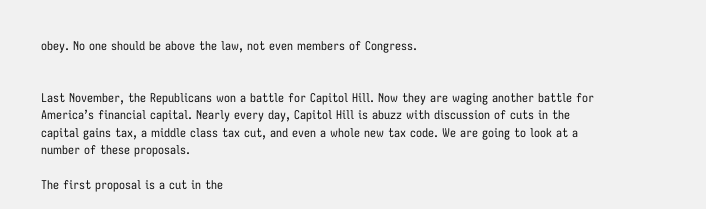obey. No one should be above the law, not even members of Congress.


Last November, the Republicans won a battle for Capitol Hill. Now they are waging another battle for America’s financial capital. Nearly every day, Capitol Hill is abuzz with discussion of cuts in the capital gains tax, a middle class tax cut, and even a whole new tax code. We are going to look at a number of these proposals.

The first proposal is a cut in the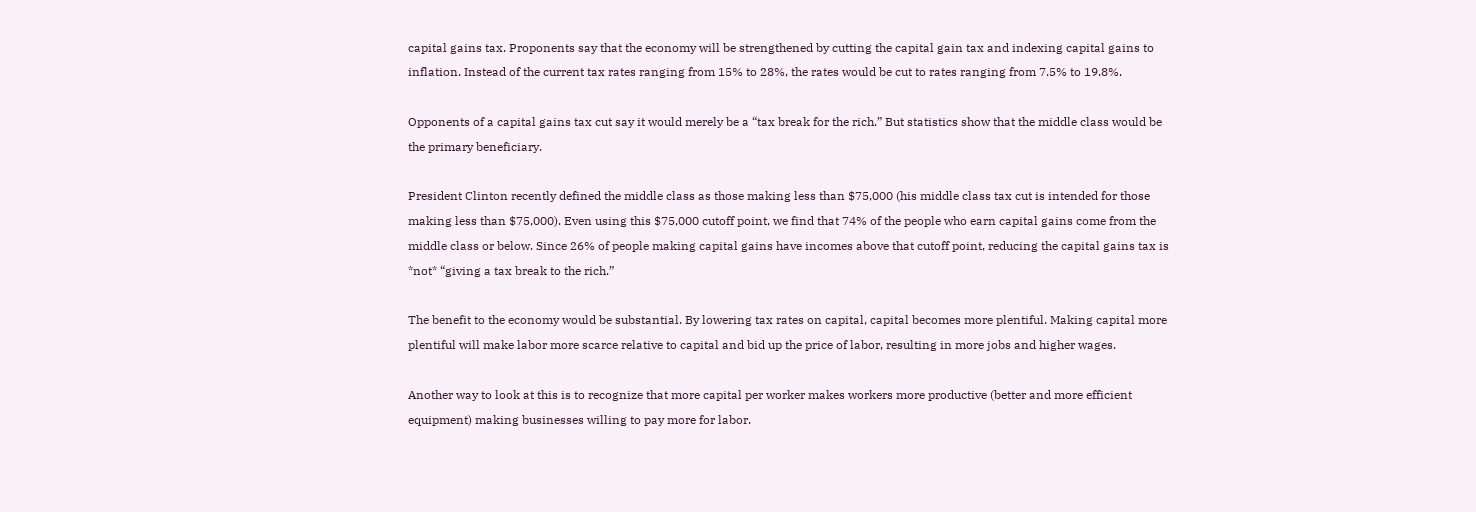capital gains tax. Proponents say that the economy will be strengthened by cutting the capital gain tax and indexing capital gains to inflation. Instead of the current tax rates ranging from 15% to 28%, the rates would be cut to rates ranging from 7.5% to 19.8%.

Opponents of a capital gains tax cut say it would merely be a “tax break for the rich.” But statistics show that the middle class would be the primary beneficiary.

President Clinton recently defined the middle class as those making less than $75,000 (his middle class tax cut is intended for those making less than $75,000). Even using this $75,000 cutoff point, we find that 74% of the people who earn capital gains come from the middle class or below. Since 26% of people making capital gains have incomes above that cutoff point, reducing the capital gains tax is *not* “giving a tax break to the rich.”

The benefit to the economy would be substantial. By lowering tax rates on capital, capital becomes more plentiful. Making capital more plentiful will make labor more scarce relative to capital and bid up the price of labor, resulting in more jobs and higher wages.

Another way to look at this is to recognize that more capital per worker makes workers more productive (better and more efficient equipment) making businesses willing to pay more for labor.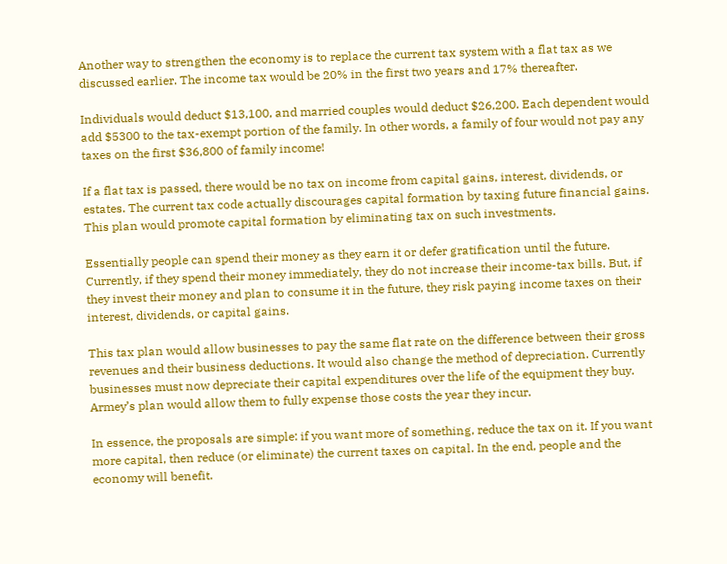Another way to strengthen the economy is to replace the current tax system with a flat tax as we discussed earlier. The income tax would be 20% in the first two years and 17% thereafter.

Individuals would deduct $13,100, and married couples would deduct $26,200. Each dependent would add $5300 to the tax-exempt portion of the family. In other words, a family of four would not pay any taxes on the first $36,800 of family income!

If a flat tax is passed, there would be no tax on income from capital gains, interest, dividends, or estates. The current tax code actually discourages capital formation by taxing future financial gains. This plan would promote capital formation by eliminating tax on such investments.

Essentially people can spend their money as they earn it or defer gratification until the future. Currently, if they spend their money immediately, they do not increase their income-tax bills. But, if they invest their money and plan to consume it in the future, they risk paying income taxes on their interest, dividends, or capital gains.

This tax plan would allow businesses to pay the same flat rate on the difference between their gross revenues and their business deductions. It would also change the method of depreciation. Currently businesses must now depreciate their capital expenditures over the life of the equipment they buy. Armey’s plan would allow them to fully expense those costs the year they incur.

In essence, the proposals are simple: if you want more of something, reduce the tax on it. If you want more capital, then reduce (or eliminate) the current taxes on capital. In the end, people and the economy will benefit.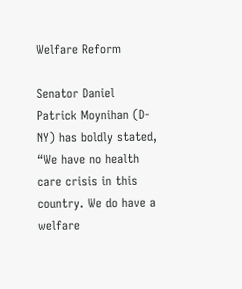Welfare Reform

Senator Daniel Patrick Moynihan (D-NY) has boldly stated, “We have no health care crisis in this country. We do have a welfare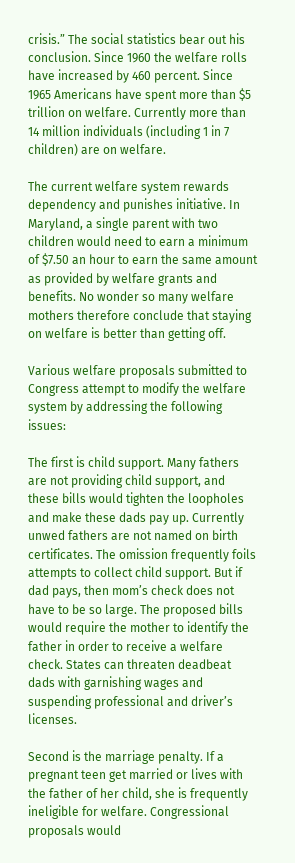crisis.” The social statistics bear out his conclusion. Since 1960 the welfare rolls have increased by 460 percent. Since 1965 Americans have spent more than $5 trillion on welfare. Currently more than 14 million individuals (including 1 in 7 children) are on welfare.

The current welfare system rewards dependency and punishes initiative. In Maryland, a single parent with two children would need to earn a minimum of $7.50 an hour to earn the same amount as provided by welfare grants and benefits. No wonder so many welfare mothers therefore conclude that staying on welfare is better than getting off.

Various welfare proposals submitted to Congress attempt to modify the welfare system by addressing the following issues:

The first is child support. Many fathers are not providing child support, and these bills would tighten the loopholes and make these dads pay up. Currently unwed fathers are not named on birth certificates. The omission frequently foils attempts to collect child support. But if dad pays, then mom’s check does not have to be so large. The proposed bills would require the mother to identify the father in order to receive a welfare check. States can threaten deadbeat dads with garnishing wages and suspending professional and driver’s licenses.

Second is the marriage penalty. If a pregnant teen get married or lives with the father of her child, she is frequently ineligible for welfare. Congressional proposals would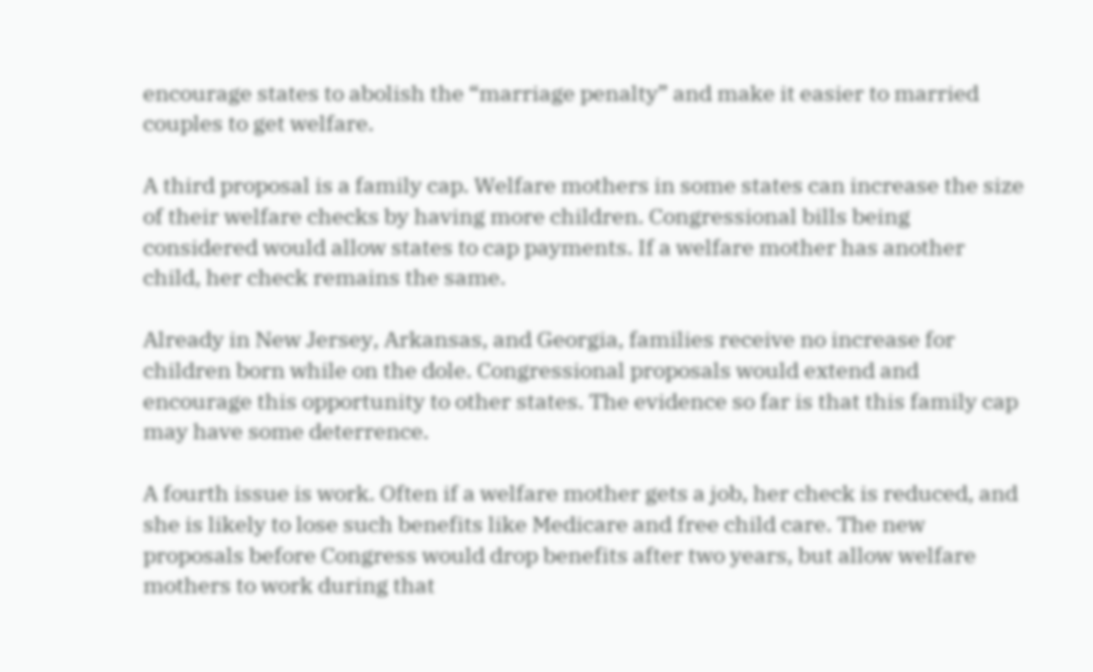encourage states to abolish the “marriage penalty” and make it easier to married couples to get welfare.

A third proposal is a family cap. Welfare mothers in some states can increase the size of their welfare checks by having more children. Congressional bills being considered would allow states to cap payments. If a welfare mother has another child, her check remains the same.

Already in New Jersey, Arkansas, and Georgia, families receive no increase for children born while on the dole. Congressional proposals would extend and encourage this opportunity to other states. The evidence so far is that this family cap may have some deterrence.

A fourth issue is work. Often if a welfare mother gets a job, her check is reduced, and she is likely to lose such benefits like Medicare and free child care. The new proposals before Congress would drop benefits after two years, but allow welfare mothers to work during that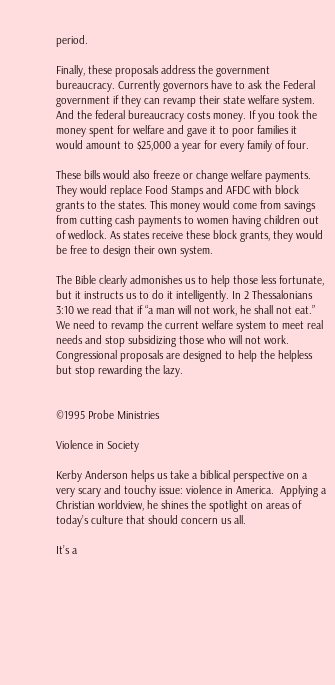period.

Finally, these proposals address the government bureaucracy. Currently governors have to ask the Federal government if they can revamp their state welfare system. And the federal bureaucracy costs money. If you took the money spent for welfare and gave it to poor families it would amount to $25,000 a year for every family of four.

These bills would also freeze or change welfare payments. They would replace Food Stamps and AFDC with block grants to the states. This money would come from savings from cutting cash payments to women having children out of wedlock. As states receive these block grants, they would be free to design their own system.

The Bible clearly admonishes us to help those less fortunate, but it instructs us to do it intelligently. In 2 Thessalonians 3:10 we read that if “a man will not work, he shall not eat.” We need to revamp the current welfare system to meet real needs and stop subsidizing those who will not work. Congressional proposals are designed to help the helpless but stop rewarding the lazy.


©1995 Probe Ministries

Violence in Society

Kerby Anderson helps us take a biblical perspective on a very scary and touchy issue: violence in America.  Applying a Christian worldview, he shines the spotlight on areas of today’s culture that should concern us all.

It’s a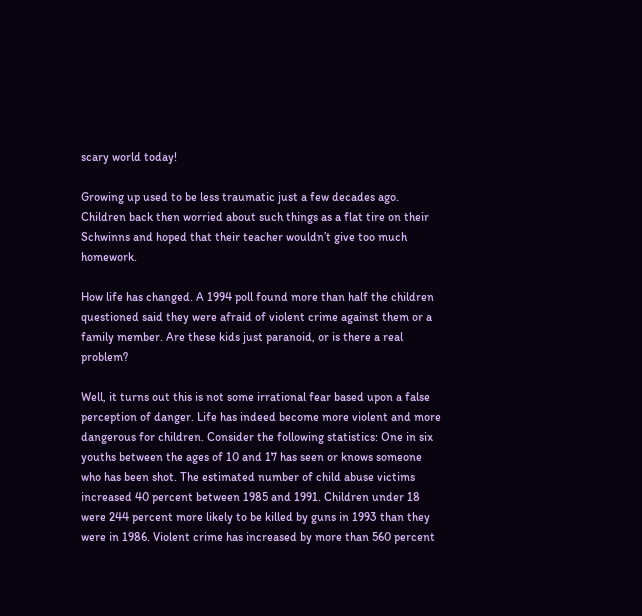scary world today!

Growing up used to be less traumatic just a few decades ago. Children back then worried about such things as a flat tire on their Schwinns and hoped that their teacher wouldn’t give too much homework.

How life has changed. A 1994 poll found more than half the children questioned said they were afraid of violent crime against them or a family member. Are these kids just paranoid, or is there a real problem?

Well, it turns out this is not some irrational fear based upon a false perception of danger. Life has indeed become more violent and more dangerous for children. Consider the following statistics: One in six youths between the ages of 10 and 17 has seen or knows someone who has been shot. The estimated number of child abuse victims increased 40 percent between 1985 and 1991. Children under 18 were 244 percent more likely to be killed by guns in 1993 than they were in 1986. Violent crime has increased by more than 560 percent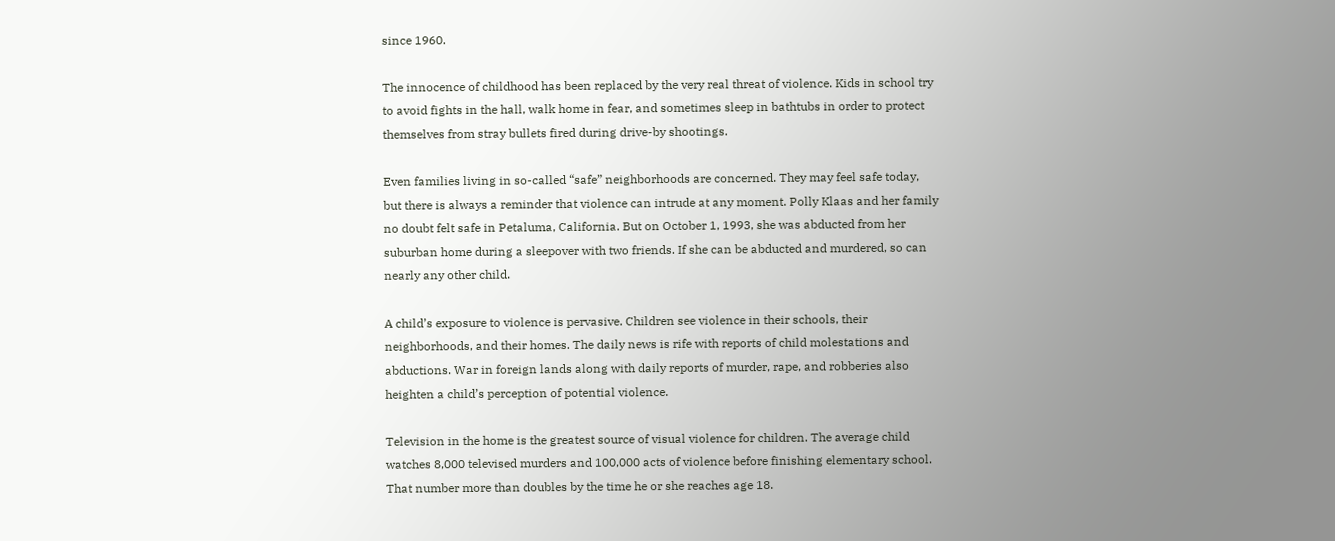since 1960.

The innocence of childhood has been replaced by the very real threat of violence. Kids in school try to avoid fights in the hall, walk home in fear, and sometimes sleep in bathtubs in order to protect themselves from stray bullets fired during drive-by shootings.

Even families living in so-called “safe” neighborhoods are concerned. They may feel safe today, but there is always a reminder that violence can intrude at any moment. Polly Klaas and her family no doubt felt safe in Petaluma, California. But on October 1, 1993, she was abducted from her suburban home during a sleepover with two friends. If she can be abducted and murdered, so can nearly any other child.

A child’s exposure to violence is pervasive. Children see violence in their schools, their neighborhoods, and their homes. The daily news is rife with reports of child molestations and abductions. War in foreign lands along with daily reports of murder, rape, and robberies also heighten a child’s perception of potential violence.

Television in the home is the greatest source of visual violence for children. The average child watches 8,000 televised murders and 100,000 acts of violence before finishing elementary school. That number more than doubles by the time he or she reaches age 18.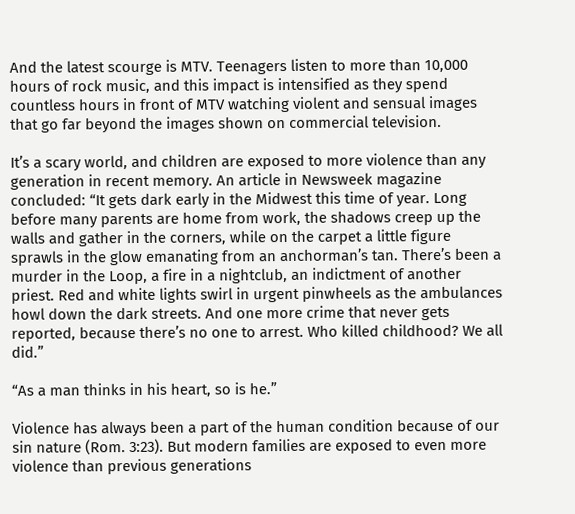And the latest scourge is MTV. Teenagers listen to more than 10,000 hours of rock music, and this impact is intensified as they spend countless hours in front of MTV watching violent and sensual images that go far beyond the images shown on commercial television.

It’s a scary world, and children are exposed to more violence than any generation in recent memory. An article in Newsweek magazine concluded: “It gets dark early in the Midwest this time of year. Long before many parents are home from work, the shadows creep up the walls and gather in the corners, while on the carpet a little figure sprawls in the glow emanating from an anchorman’s tan. There’s been a murder in the Loop, a fire in a nightclub, an indictment of another priest. Red and white lights swirl in urgent pinwheels as the ambulances howl down the dark streets. And one more crime that never gets reported, because there’s no one to arrest. Who killed childhood? We all did.”

“As a man thinks in his heart, so is he.”

Violence has always been a part of the human condition because of our sin nature (Rom. 3:23). But modern families are exposed to even more violence than previous generations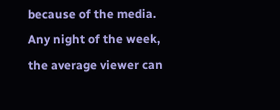because of the media. Any night of the week, the average viewer can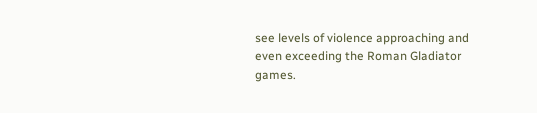see levels of violence approaching and even exceeding the Roman Gladiator games.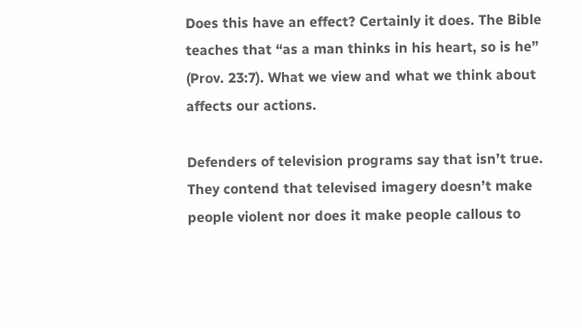Does this have an effect? Certainly it does. The Bible teaches that “as a man thinks in his heart, so is he” (Prov. 23:7). What we view and what we think about affects our actions.

Defenders of television programs say that isn’t true. They contend that televised imagery doesn’t make people violent nor does it make people callous to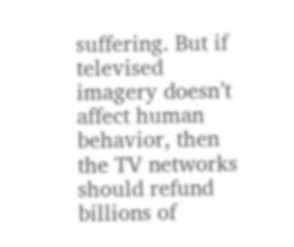suffering. But if televised imagery doesn’t affect human behavior, then the TV networks should refund billions of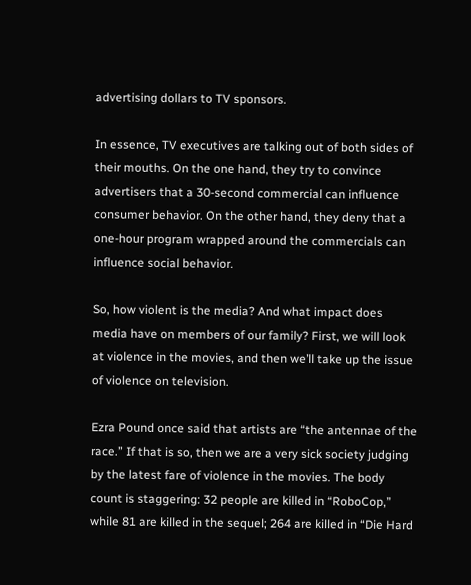advertising dollars to TV sponsors.

In essence, TV executives are talking out of both sides of their mouths. On the one hand, they try to convince advertisers that a 30-second commercial can influence consumer behavior. On the other hand, they deny that a one-hour program wrapped around the commercials can influence social behavior.

So, how violent is the media? And what impact does media have on members of our family? First, we will look at violence in the movies, and then we’ll take up the issue of violence on television.

Ezra Pound once said that artists are “the antennae of the race.” If that is so, then we are a very sick society judging by the latest fare of violence in the movies. The body count is staggering: 32 people are killed in “RoboCop,” while 81 are killed in the sequel; 264 are killed in “Die Hard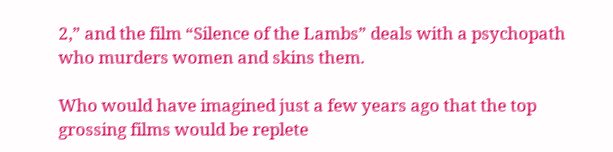2,” and the film “Silence of the Lambs” deals with a psychopath who murders women and skins them.

Who would have imagined just a few years ago that the top grossing films would be replete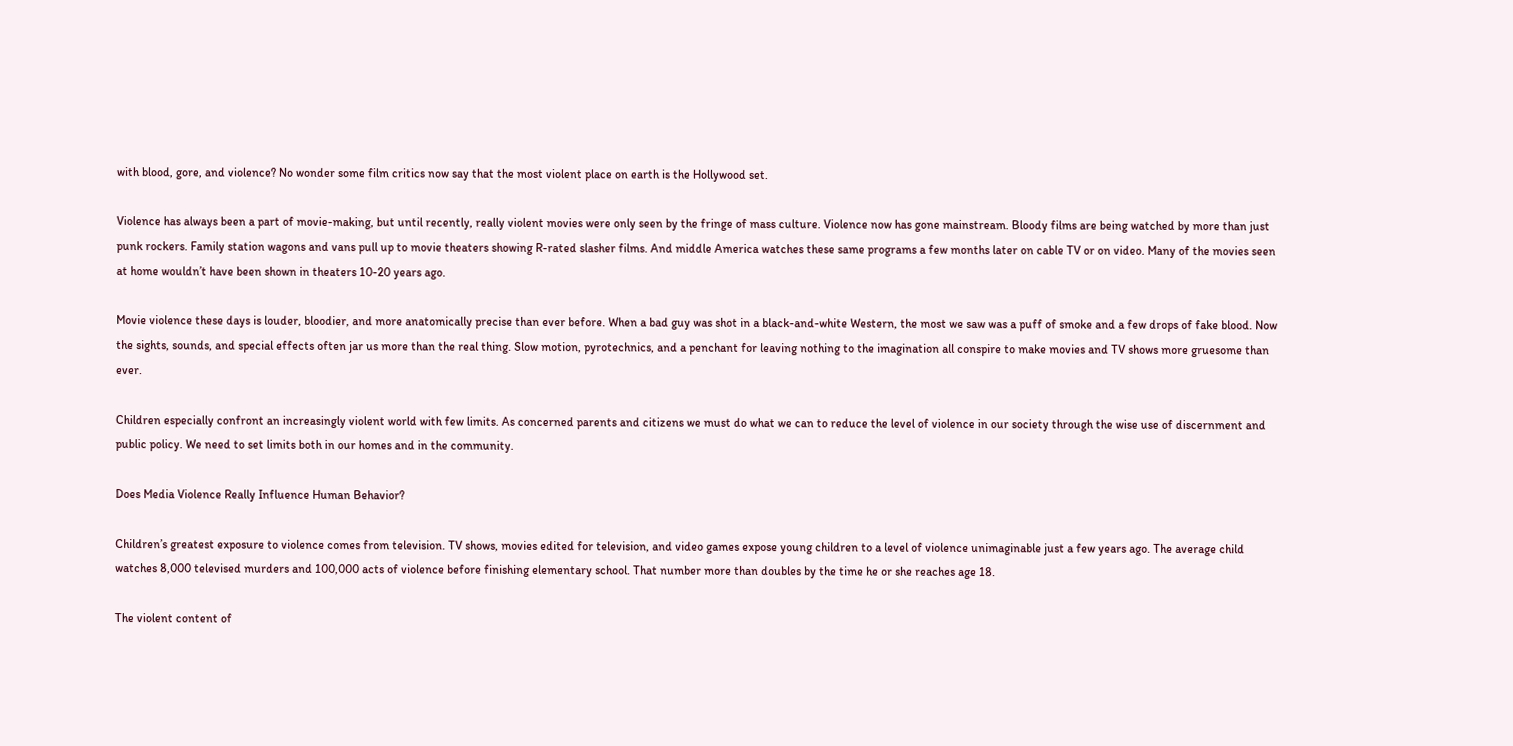with blood, gore, and violence? No wonder some film critics now say that the most violent place on earth is the Hollywood set.

Violence has always been a part of movie-making, but until recently, really violent movies were only seen by the fringe of mass culture. Violence now has gone mainstream. Bloody films are being watched by more than just punk rockers. Family station wagons and vans pull up to movie theaters showing R-rated slasher films. And middle America watches these same programs a few months later on cable TV or on video. Many of the movies seen at home wouldn’t have been shown in theaters 10-20 years ago.

Movie violence these days is louder, bloodier, and more anatomically precise than ever before. When a bad guy was shot in a black-and-white Western, the most we saw was a puff of smoke and a few drops of fake blood. Now the sights, sounds, and special effects often jar us more than the real thing. Slow motion, pyrotechnics, and a penchant for leaving nothing to the imagination all conspire to make movies and TV shows more gruesome than ever.

Children especially confront an increasingly violent world with few limits. As concerned parents and citizens we must do what we can to reduce the level of violence in our society through the wise use of discernment and public policy. We need to set limits both in our homes and in the community.

Does Media Violence Really Influence Human Behavior?

Children’s greatest exposure to violence comes from television. TV shows, movies edited for television, and video games expose young children to a level of violence unimaginable just a few years ago. The average child watches 8,000 televised murders and 100,000 acts of violence before finishing elementary school. That number more than doubles by the time he or she reaches age 18.

The violent content of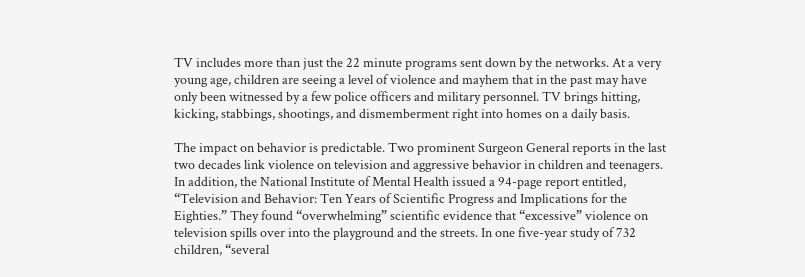TV includes more than just the 22 minute programs sent down by the networks. At a very young age, children are seeing a level of violence and mayhem that in the past may have only been witnessed by a few police officers and military personnel. TV brings hitting, kicking, stabbings, shootings, and dismemberment right into homes on a daily basis.

The impact on behavior is predictable. Two prominent Surgeon General reports in the last two decades link violence on television and aggressive behavior in children and teenagers. In addition, the National Institute of Mental Health issued a 94-page report entitled, “Television and Behavior: Ten Years of Scientific Progress and Implications for the Eighties.” They found “overwhelming” scientific evidence that “excessive” violence on television spills over into the playground and the streets. In one five-year study of 732 children, “several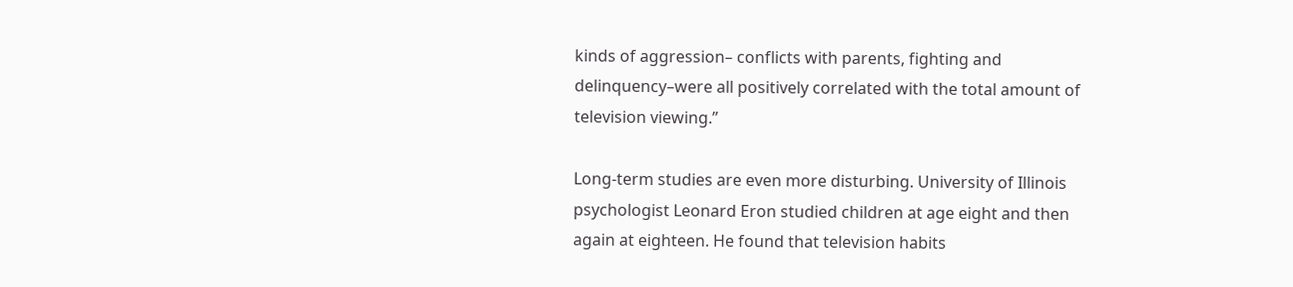kinds of aggression– conflicts with parents, fighting and delinquency–were all positively correlated with the total amount of television viewing.”

Long-term studies are even more disturbing. University of Illinois psychologist Leonard Eron studied children at age eight and then again at eighteen. He found that television habits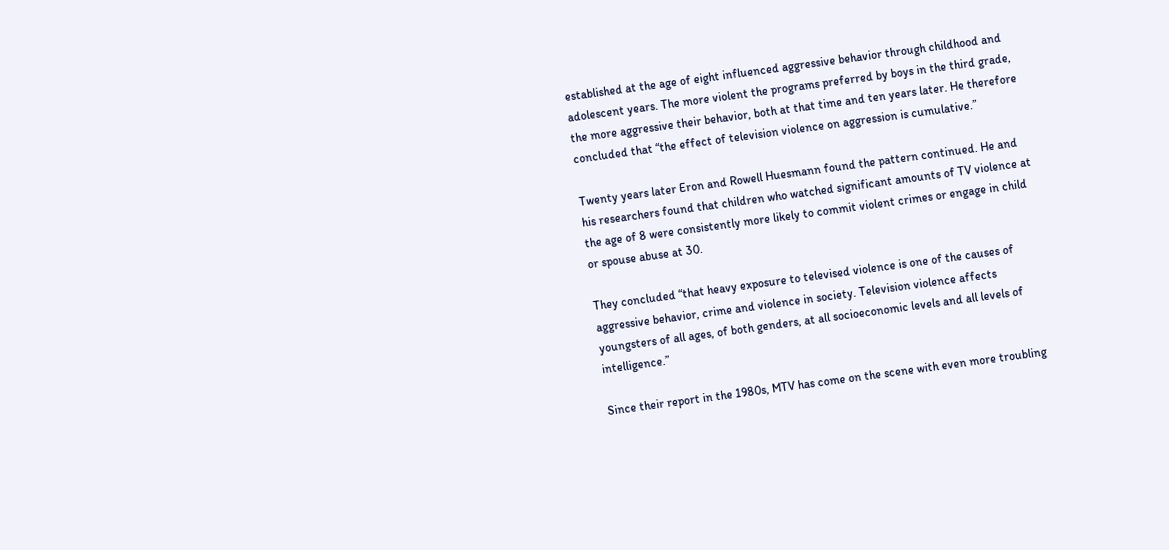established at the age of eight influenced aggressive behavior through childhood and adolescent years. The more violent the programs preferred by boys in the third grade, the more aggressive their behavior, both at that time and ten years later. He therefore concluded that “the effect of television violence on aggression is cumulative.”

Twenty years later Eron and Rowell Huesmann found the pattern continued. He and his researchers found that children who watched significant amounts of TV violence at the age of 8 were consistently more likely to commit violent crimes or engage in child or spouse abuse at 30.

They concluded “that heavy exposure to televised violence is one of the causes of aggressive behavior, crime and violence in society. Television violence affects youngsters of all ages, of both genders, at all socioeconomic levels and all levels of intelligence.”

Since their report in the 1980s, MTV has come on the scene with even more troubling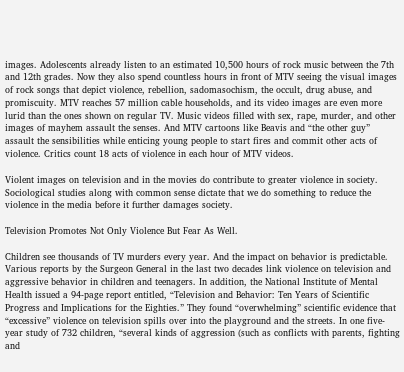images. Adolescents already listen to an estimated 10,500 hours of rock music between the 7th and 12th grades. Now they also spend countless hours in front of MTV seeing the visual images of rock songs that depict violence, rebellion, sadomasochism, the occult, drug abuse, and promiscuity. MTV reaches 57 million cable households, and its video images are even more lurid than the ones shown on regular TV. Music videos filled with sex, rape, murder, and other images of mayhem assault the senses. And MTV cartoons like Beavis and “the other guy” assault the sensibilities while enticing young people to start fires and commit other acts of violence. Critics count 18 acts of violence in each hour of MTV videos.

Violent images on television and in the movies do contribute to greater violence in society. Sociological studies along with common sense dictate that we do something to reduce the violence in the media before it further damages society.

Television Promotes Not Only Violence But Fear As Well.

Children see thousands of TV murders every year. And the impact on behavior is predictable. Various reports by the Surgeon General in the last two decades link violence on television and aggressive behavior in children and teenagers. In addition, the National Institute of Mental Health issued a 94-page report entitled, “Television and Behavior: Ten Years of Scientific Progress and Implications for the Eighties.” They found “overwhelming” scientific evidence that “excessive” violence on television spills over into the playground and the streets. In one five-year study of 732 children, “several kinds of aggression (such as conflicts with parents, fighting and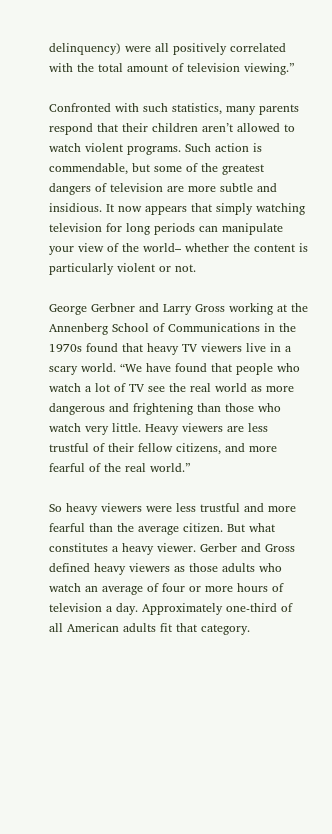delinquency) were all positively correlated with the total amount of television viewing.”

Confronted with such statistics, many parents respond that their children aren’t allowed to watch violent programs. Such action is commendable, but some of the greatest dangers of television are more subtle and insidious. It now appears that simply watching television for long periods can manipulate your view of the world– whether the content is particularly violent or not.

George Gerbner and Larry Gross working at the Annenberg School of Communications in the 1970s found that heavy TV viewers live in a scary world. “We have found that people who watch a lot of TV see the real world as more dangerous and frightening than those who watch very little. Heavy viewers are less trustful of their fellow citizens, and more fearful of the real world.”

So heavy viewers were less trustful and more fearful than the average citizen. But what constitutes a heavy viewer. Gerber and Gross defined heavy viewers as those adults who watch an average of four or more hours of television a day. Approximately one-third of all American adults fit that category.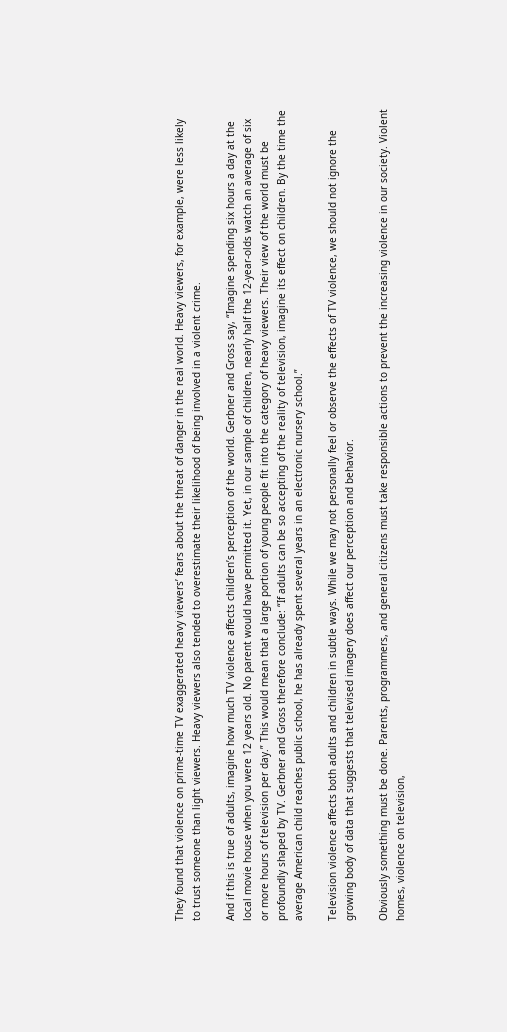They found that violence on prime-time TV exaggerated heavy viewers’ fears about the threat of danger in the real world. Heavy viewers, for example, were less likely to trust someone than light viewers. Heavy viewers also tended to overestimate their likelihood of being involved in a violent crime.

And if this is true of adults, imagine how much TV violence affects children’s perception of the world. Gerbner and Gross say, “Imagine spending six hours a day at the local movie house when you were 12 years old. No parent would have permitted it. Yet, in our sample of children, nearly half the 12-year-olds watch an average of six or more hours of television per day.” This would mean that a large portion of young people fit into the category of heavy viewers. Their view of the world must be profoundly shaped by TV. Gerbner and Gross therefore conclude: “If adults can be so accepting of the reality of television, imagine its effect on children. By the time the average American child reaches public school, he has already spent several years in an electronic nursery school.”

Television violence affects both adults and children in subtle ways. While we may not personally feel or observe the effects of TV violence, we should not ignore the growing body of data that suggests that televised imagery does affect our perception and behavior.

Obviously something must be done. Parents, programmers, and general citizens must take responsible actions to prevent the increasing violence in our society. Violent homes, violence on television,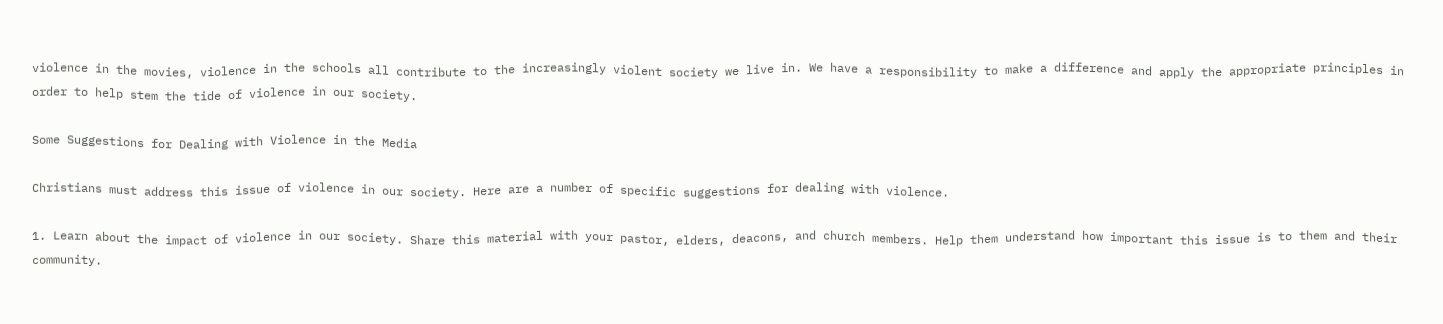violence in the movies, violence in the schools all contribute to the increasingly violent society we live in. We have a responsibility to make a difference and apply the appropriate principles in order to help stem the tide of violence in our society.

Some Suggestions for Dealing with Violence in the Media

Christians must address this issue of violence in our society. Here are a number of specific suggestions for dealing with violence.

1. Learn about the impact of violence in our society. Share this material with your pastor, elders, deacons, and church members. Help them understand how important this issue is to them and their community.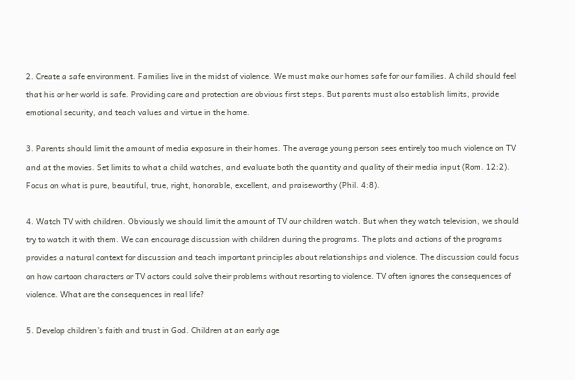2. Create a safe environment. Families live in the midst of violence. We must make our homes safe for our families. A child should feel that his or her world is safe. Providing care and protection are obvious first steps. But parents must also establish limits, provide emotional security, and teach values and virtue in the home.

3. Parents should limit the amount of media exposure in their homes. The average young person sees entirely too much violence on TV and at the movies. Set limits to what a child watches, and evaluate both the quantity and quality of their media input (Rom. 12:2). Focus on what is pure, beautiful, true, right, honorable, excellent, and praiseworthy (Phil. 4:8).

4. Watch TV with children. Obviously we should limit the amount of TV our children watch. But when they watch television, we should try to watch it with them. We can encourage discussion with children during the programs. The plots and actions of the programs provides a natural context for discussion and teach important principles about relationships and violence. The discussion could focus on how cartoon characters or TV actors could solve their problems without resorting to violence. TV often ignores the consequences of violence. What are the consequences in real life?

5. Develop children’s faith and trust in God. Children at an early age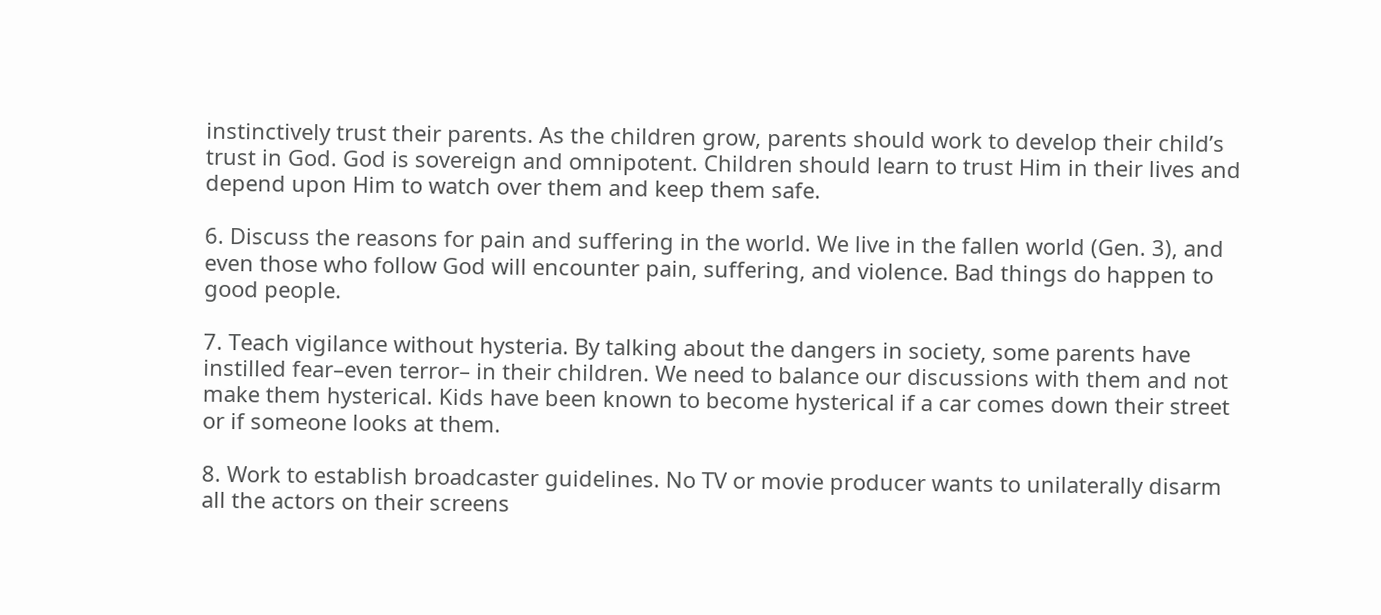instinctively trust their parents. As the children grow, parents should work to develop their child’s trust in God. God is sovereign and omnipotent. Children should learn to trust Him in their lives and depend upon Him to watch over them and keep them safe.

6. Discuss the reasons for pain and suffering in the world. We live in the fallen world (Gen. 3), and even those who follow God will encounter pain, suffering, and violence. Bad things do happen to good people.

7. Teach vigilance without hysteria. By talking about the dangers in society, some parents have instilled fear–even terror– in their children. We need to balance our discussions with them and not make them hysterical. Kids have been known to become hysterical if a car comes down their street or if someone looks at them.

8. Work to establish broadcaster guidelines. No TV or movie producer wants to unilaterally disarm all the actors on their screens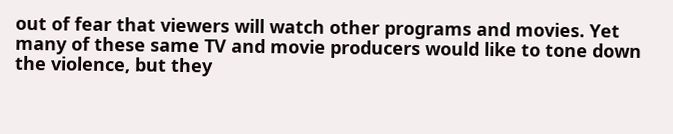out of fear that viewers will watch other programs and movies. Yet many of these same TV and movie producers would like to tone down the violence, but they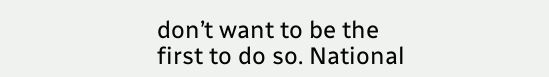don’t want to be the first to do so. National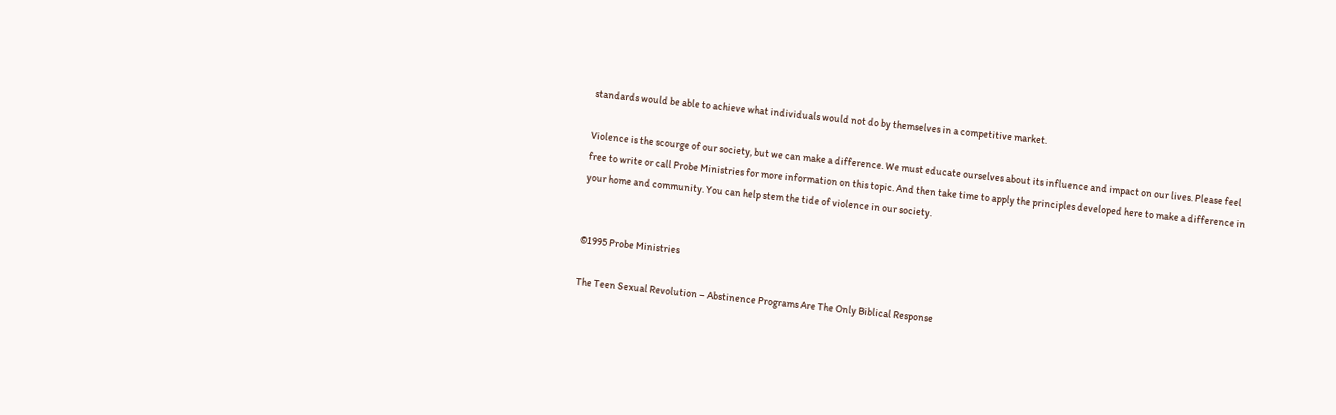standards would be able to achieve what individuals would not do by themselves in a competitive market.

Violence is the scourge of our society, but we can make a difference. We must educate ourselves about its influence and impact on our lives. Please feel free to write or call Probe Ministries for more information on this topic. And then take time to apply the principles developed here to make a difference in your home and community. You can help stem the tide of violence in our society.


©1995 Probe Ministries

The Teen Sexual Revolution – Abstinence Programs Are The Only Biblical Response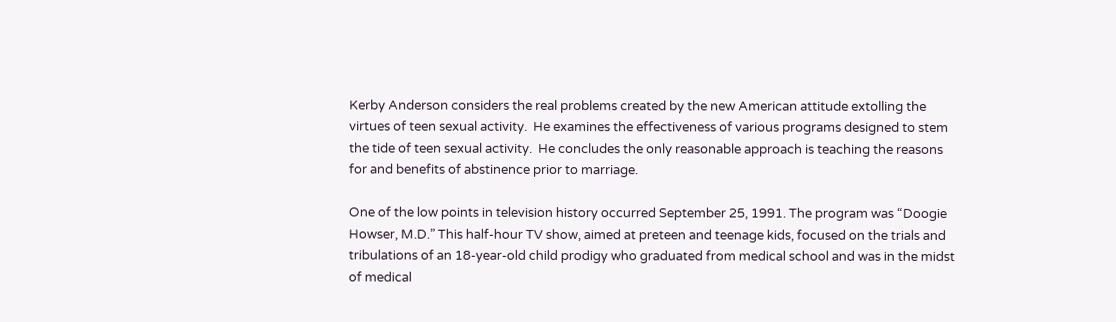Kerby Anderson considers the real problems created by the new American attitude extolling the virtues of teen sexual activity.  He examines the effectiveness of various programs designed to stem the tide of teen sexual activity.  He concludes the only reasonable approach is teaching the reasons for and benefits of abstinence prior to marriage.

One of the low points in television history occurred September 25, 1991. The program was “Doogie Howser, M.D.” This half-hour TV show, aimed at preteen and teenage kids, focused on the trials and tribulations of an 18-year-old child prodigy who graduated from medical school and was in the midst of medical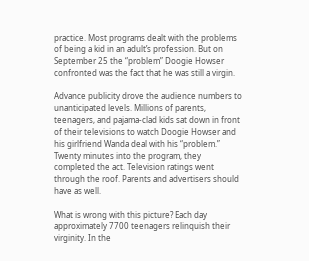practice. Most programs dealt with the problems of being a kid in an adult’s profession. But on September 25 the “problem” Doogie Howser confronted was the fact that he was still a virgin.

Advance publicity drove the audience numbers to unanticipated levels. Millions of parents, teenagers, and pajama-clad kids sat down in front of their televisions to watch Doogie Howser and his girlfriend Wanda deal with his “problem.” Twenty minutes into the program, they completed the act. Television ratings went through the roof. Parents and advertisers should have as well.

What is wrong with this picture? Each day approximately 7700 teenagers relinquish their virginity. In the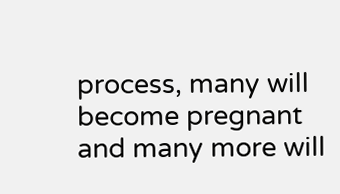process, many will become pregnant and many more will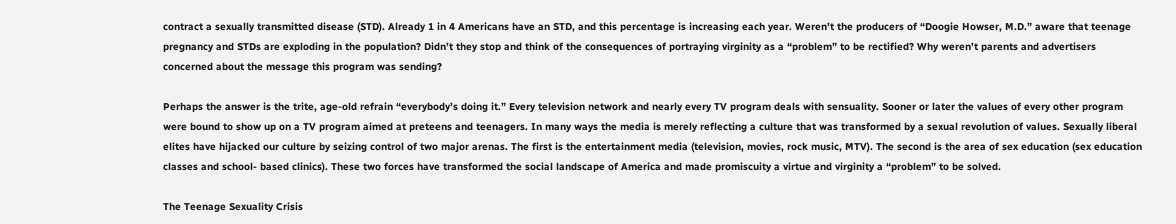contract a sexually transmitted disease (STD). Already 1 in 4 Americans have an STD, and this percentage is increasing each year. Weren’t the producers of “Doogie Howser, M.D.” aware that teenage pregnancy and STDs are exploding in the population? Didn’t they stop and think of the consequences of portraying virginity as a “problem” to be rectified? Why weren’t parents and advertisers concerned about the message this program was sending?

Perhaps the answer is the trite, age-old refrain “everybody’s doing it.” Every television network and nearly every TV program deals with sensuality. Sooner or later the values of every other program were bound to show up on a TV program aimed at preteens and teenagers. In many ways the media is merely reflecting a culture that was transformed by a sexual revolution of values. Sexually liberal elites have hijacked our culture by seizing control of two major arenas. The first is the entertainment media (television, movies, rock music, MTV). The second is the area of sex education (sex education classes and school- based clinics). These two forces have transformed the social landscape of America and made promiscuity a virtue and virginity a “problem” to be solved.

The Teenage Sexuality Crisis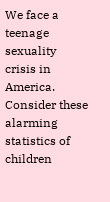We face a teenage sexuality crisis in America. Consider these alarming statistics of children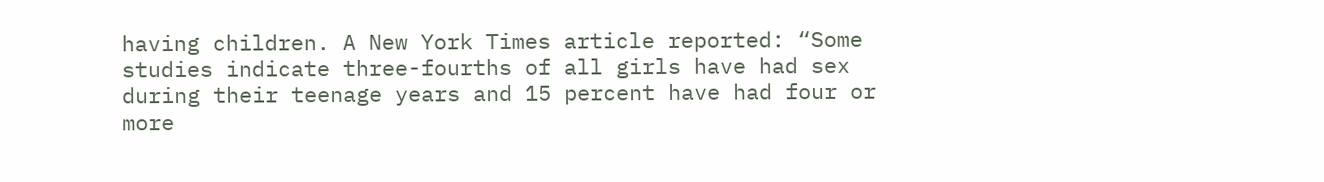having children. A New York Times article reported: “Some studies indicate three-fourths of all girls have had sex during their teenage years and 15 percent have had four or more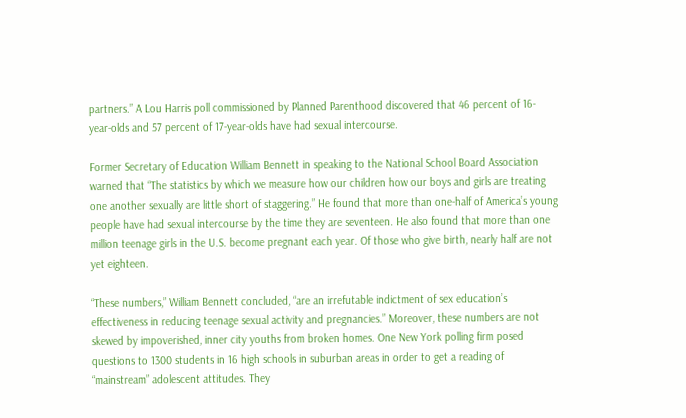partners.” A Lou Harris poll commissioned by Planned Parenthood discovered that 46 percent of 16-year-olds and 57 percent of 17-year-olds have had sexual intercourse.

Former Secretary of Education William Bennett in speaking to the National School Board Association warned that “The statistics by which we measure how our children how our boys and girls are treating one another sexually are little short of staggering.” He found that more than one-half of America’s young people have had sexual intercourse by the time they are seventeen. He also found that more than one million teenage girls in the U.S. become pregnant each year. Of those who give birth, nearly half are not yet eighteen.

“These numbers,” William Bennett concluded, “are an irrefutable indictment of sex education’s effectiveness in reducing teenage sexual activity and pregnancies.” Moreover, these numbers are not skewed by impoverished, inner city youths from broken homes. One New York polling firm posed questions to 1300 students in 16 high schools in suburban areas in order to get a reading of “mainstream” adolescent attitudes. They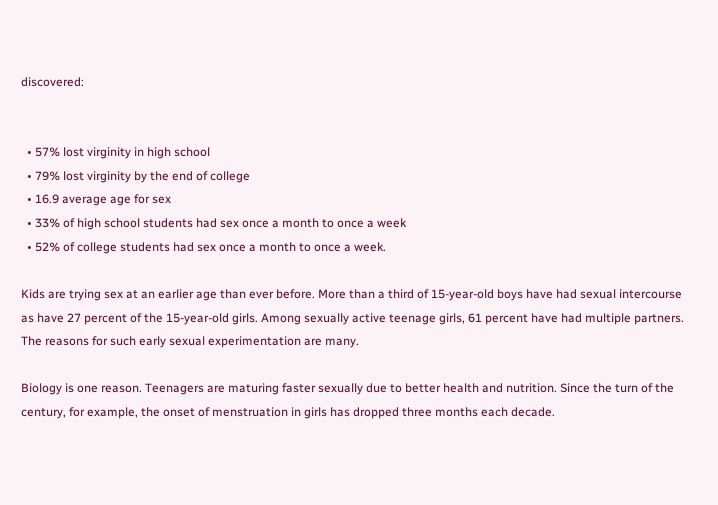discovered:


  • 57% lost virginity in high school
  • 79% lost virginity by the end of college
  • 16.9 average age for sex
  • 33% of high school students had sex once a month to once a week
  • 52% of college students had sex once a month to once a week.

Kids are trying sex at an earlier age than ever before. More than a third of 15-year-old boys have had sexual intercourse as have 27 percent of the 15-year-old girls. Among sexually active teenage girls, 61 percent have had multiple partners. The reasons for such early sexual experimentation are many.

Biology is one reason. Teenagers are maturing faster sexually due to better health and nutrition. Since the turn of the century, for example, the onset of menstruation in girls has dropped three months each decade.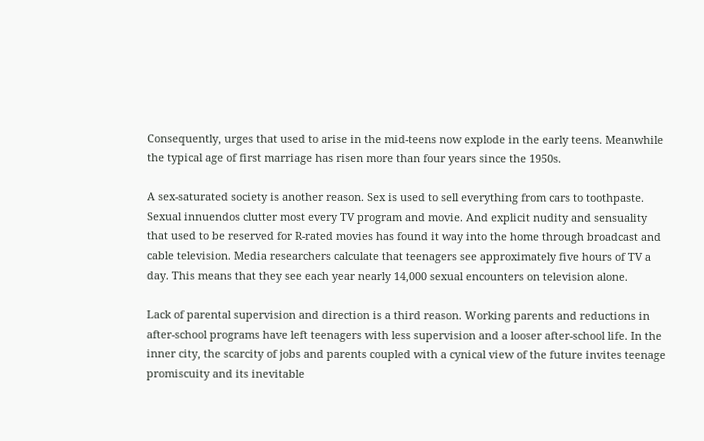Consequently, urges that used to arise in the mid-teens now explode in the early teens. Meanwhile the typical age of first marriage has risen more than four years since the 1950s.

A sex-saturated society is another reason. Sex is used to sell everything from cars to toothpaste. Sexual innuendos clutter most every TV program and movie. And explicit nudity and sensuality that used to be reserved for R-rated movies has found it way into the home through broadcast and cable television. Media researchers calculate that teenagers see approximately five hours of TV a day. This means that they see each year nearly 14,000 sexual encounters on television alone.

Lack of parental supervision and direction is a third reason. Working parents and reductions in after-school programs have left teenagers with less supervision and a looser after-school life. In the inner city, the scarcity of jobs and parents coupled with a cynical view of the future invites teenage promiscuity and its inevitable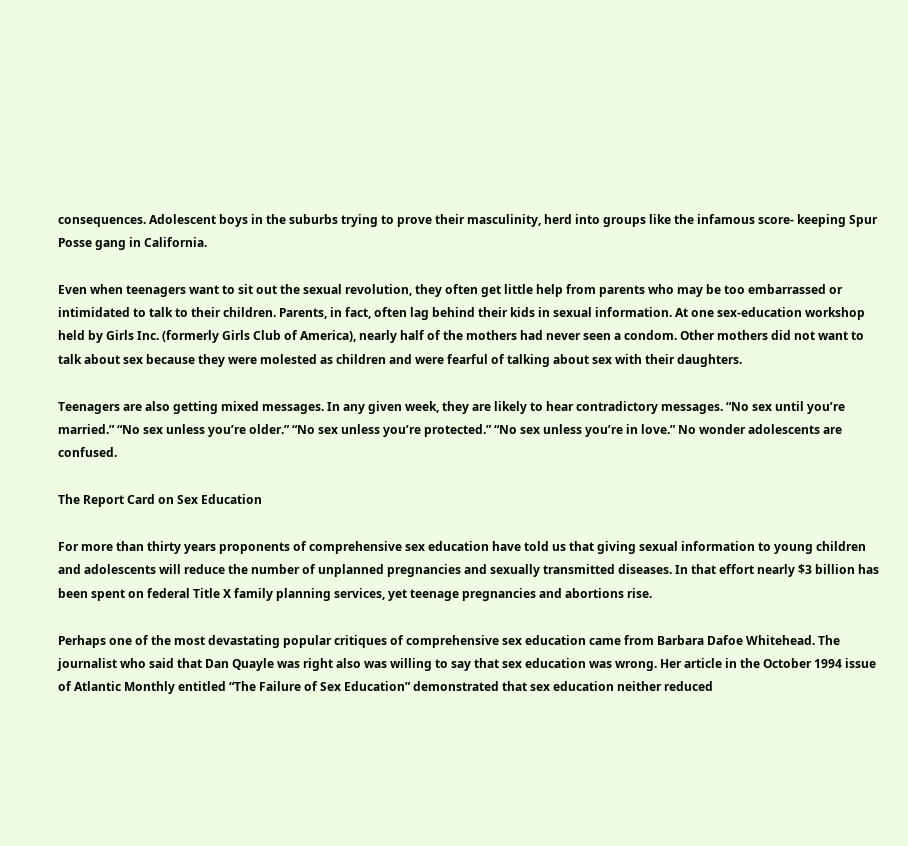consequences. Adolescent boys in the suburbs trying to prove their masculinity, herd into groups like the infamous score- keeping Spur Posse gang in California.

Even when teenagers want to sit out the sexual revolution, they often get little help from parents who may be too embarrassed or intimidated to talk to their children. Parents, in fact, often lag behind their kids in sexual information. At one sex-education workshop held by Girls Inc. (formerly Girls Club of America), nearly half of the mothers had never seen a condom. Other mothers did not want to talk about sex because they were molested as children and were fearful of talking about sex with their daughters.

Teenagers are also getting mixed messages. In any given week, they are likely to hear contradictory messages. “No sex until you’re married.” “No sex unless you’re older.” “No sex unless you’re protected.” “No sex unless you’re in love.” No wonder adolescents are confused.

The Report Card on Sex Education

For more than thirty years proponents of comprehensive sex education have told us that giving sexual information to young children and adolescents will reduce the number of unplanned pregnancies and sexually transmitted diseases. In that effort nearly $3 billion has been spent on federal Title X family planning services, yet teenage pregnancies and abortions rise.

Perhaps one of the most devastating popular critiques of comprehensive sex education came from Barbara Dafoe Whitehead. The journalist who said that Dan Quayle was right also was willing to say that sex education was wrong. Her article in the October 1994 issue of Atlantic Monthly entitled “The Failure of Sex Education” demonstrated that sex education neither reduced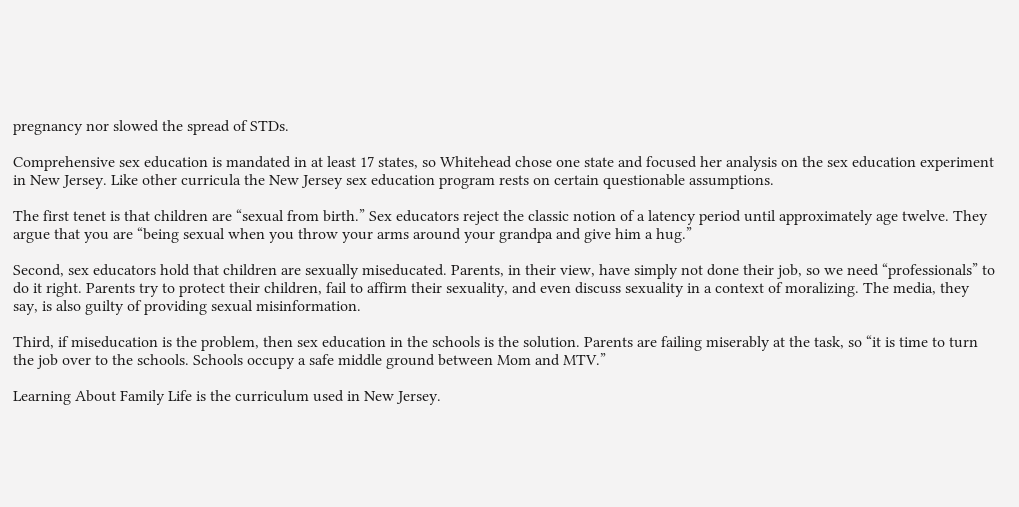pregnancy nor slowed the spread of STDs.

Comprehensive sex education is mandated in at least 17 states, so Whitehead chose one state and focused her analysis on the sex education experiment in New Jersey. Like other curricula the New Jersey sex education program rests on certain questionable assumptions.

The first tenet is that children are “sexual from birth.” Sex educators reject the classic notion of a latency period until approximately age twelve. They argue that you are “being sexual when you throw your arms around your grandpa and give him a hug.”

Second, sex educators hold that children are sexually miseducated. Parents, in their view, have simply not done their job, so we need “professionals” to do it right. Parents try to protect their children, fail to affirm their sexuality, and even discuss sexuality in a context of moralizing. The media, they say, is also guilty of providing sexual misinformation.

Third, if miseducation is the problem, then sex education in the schools is the solution. Parents are failing miserably at the task, so “it is time to turn the job over to the schools. Schools occupy a safe middle ground between Mom and MTV.”

Learning About Family Life is the curriculum used in New Jersey.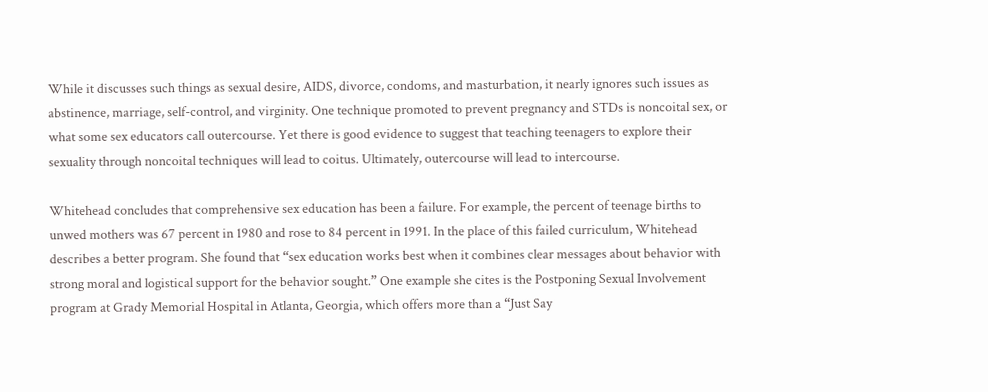While it discusses such things as sexual desire, AIDS, divorce, condoms, and masturbation, it nearly ignores such issues as abstinence, marriage, self-control, and virginity. One technique promoted to prevent pregnancy and STDs is noncoital sex, or what some sex educators call outercourse. Yet there is good evidence to suggest that teaching teenagers to explore their sexuality through noncoital techniques will lead to coitus. Ultimately, outercourse will lead to intercourse.

Whitehead concludes that comprehensive sex education has been a failure. For example, the percent of teenage births to unwed mothers was 67 percent in 1980 and rose to 84 percent in 1991. In the place of this failed curriculum, Whitehead describes a better program. She found that “sex education works best when it combines clear messages about behavior with strong moral and logistical support for the behavior sought.” One example she cites is the Postponing Sexual Involvement program at Grady Memorial Hospital in Atlanta, Georgia, which offers more than a “Just Say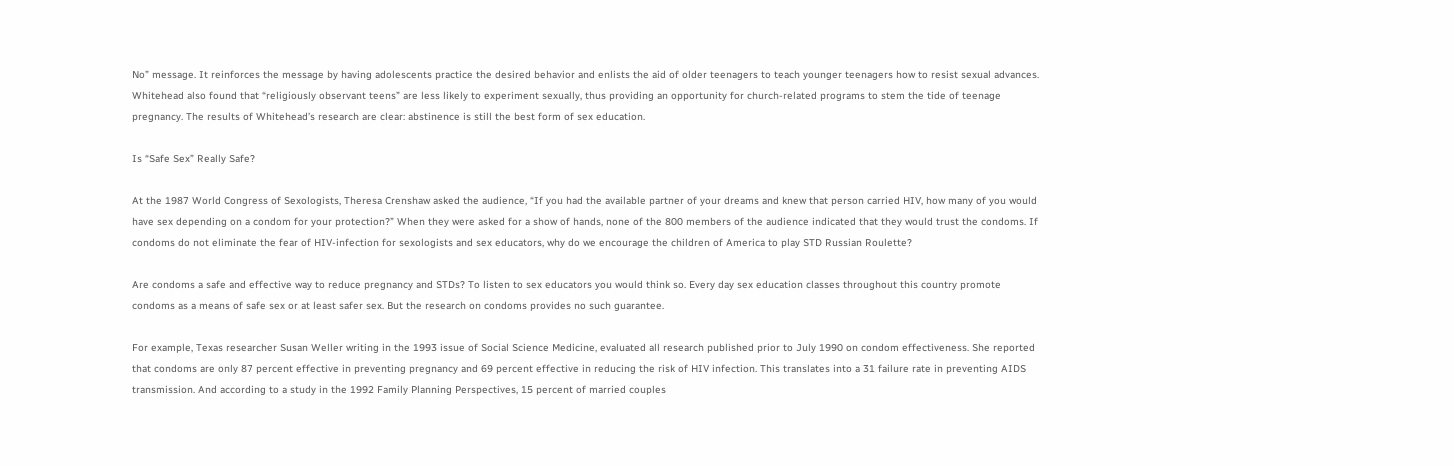No” message. It reinforces the message by having adolescents practice the desired behavior and enlists the aid of older teenagers to teach younger teenagers how to resist sexual advances. Whitehead also found that “religiously observant teens” are less likely to experiment sexually, thus providing an opportunity for church-related programs to stem the tide of teenage pregnancy. The results of Whitehead’s research are clear: abstinence is still the best form of sex education.

Is “Safe Sex” Really Safe?

At the 1987 World Congress of Sexologists, Theresa Crenshaw asked the audience, “If you had the available partner of your dreams and knew that person carried HIV, how many of you would have sex depending on a condom for your protection?” When they were asked for a show of hands, none of the 800 members of the audience indicated that they would trust the condoms. If condoms do not eliminate the fear of HIV-infection for sexologists and sex educators, why do we encourage the children of America to play STD Russian Roulette?

Are condoms a safe and effective way to reduce pregnancy and STDs? To listen to sex educators you would think so. Every day sex education classes throughout this country promote condoms as a means of safe sex or at least safer sex. But the research on condoms provides no such guarantee.

For example, Texas researcher Susan Weller writing in the 1993 issue of Social Science Medicine, evaluated all research published prior to July 1990 on condom effectiveness. She reported that condoms are only 87 percent effective in preventing pregnancy and 69 percent effective in reducing the risk of HIV infection. This translates into a 31 failure rate in preventing AIDS transmission. And according to a study in the 1992 Family Planning Perspectives, 15 percent of married couples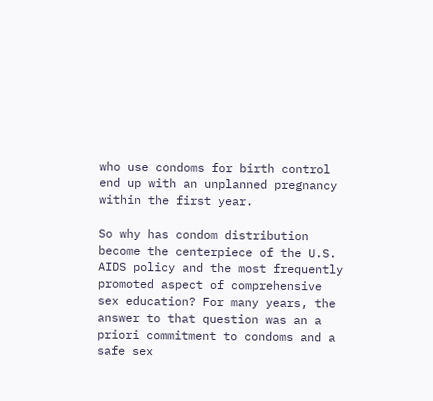who use condoms for birth control end up with an unplanned pregnancy within the first year.

So why has condom distribution become the centerpiece of the U.S. AIDS policy and the most frequently promoted aspect of comprehensive sex education? For many years, the answer to that question was an a priori commitment to condoms and a safe sex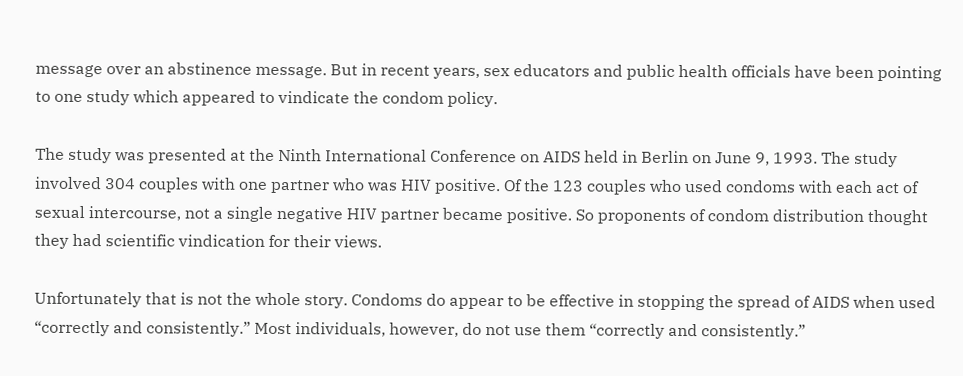message over an abstinence message. But in recent years, sex educators and public health officials have been pointing to one study which appeared to vindicate the condom policy.

The study was presented at the Ninth International Conference on AIDS held in Berlin on June 9, 1993. The study involved 304 couples with one partner who was HIV positive. Of the 123 couples who used condoms with each act of sexual intercourse, not a single negative HIV partner became positive. So proponents of condom distribution thought they had scientific vindication for their views.

Unfortunately that is not the whole story. Condoms do appear to be effective in stopping the spread of AIDS when used “correctly and consistently.” Most individuals, however, do not use them “correctly and consistently.”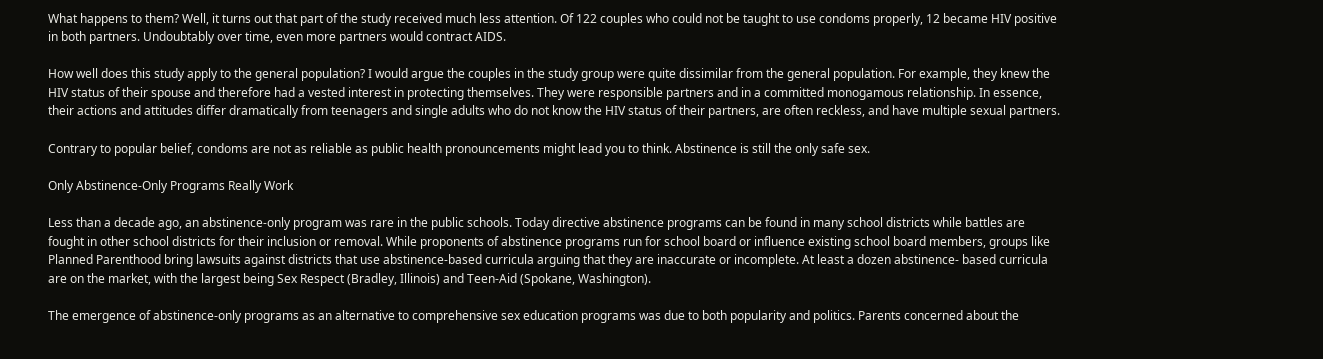What happens to them? Well, it turns out that part of the study received much less attention. Of 122 couples who could not be taught to use condoms properly, 12 became HIV positive in both partners. Undoubtably over time, even more partners would contract AIDS.

How well does this study apply to the general population? I would argue the couples in the study group were quite dissimilar from the general population. For example, they knew the HIV status of their spouse and therefore had a vested interest in protecting themselves. They were responsible partners and in a committed monogamous relationship. In essence, their actions and attitudes differ dramatically from teenagers and single adults who do not know the HIV status of their partners, are often reckless, and have multiple sexual partners.

Contrary to popular belief, condoms are not as reliable as public health pronouncements might lead you to think. Abstinence is still the only safe sex.

Only Abstinence-Only Programs Really Work

Less than a decade ago, an abstinence-only program was rare in the public schools. Today directive abstinence programs can be found in many school districts while battles are fought in other school districts for their inclusion or removal. While proponents of abstinence programs run for school board or influence existing school board members, groups like Planned Parenthood bring lawsuits against districts that use abstinence-based curricula arguing that they are inaccurate or incomplete. At least a dozen abstinence- based curricula are on the market, with the largest being Sex Respect (Bradley, Illinois) and Teen-Aid (Spokane, Washington).

The emergence of abstinence-only programs as an alternative to comprehensive sex education programs was due to both popularity and politics. Parents concerned about the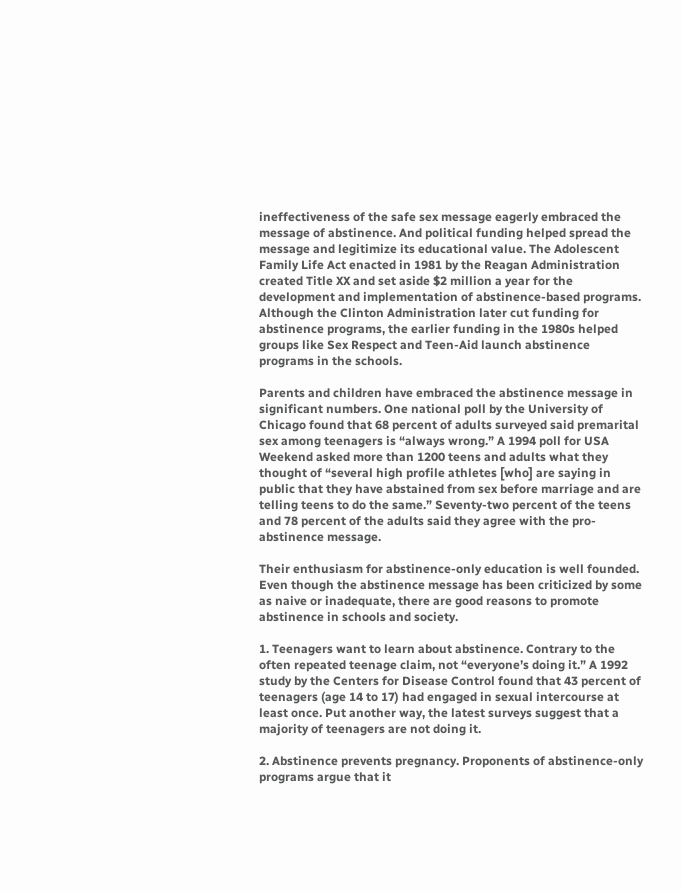ineffectiveness of the safe sex message eagerly embraced the message of abstinence. And political funding helped spread the message and legitimize its educational value. The Adolescent Family Life Act enacted in 1981 by the Reagan Administration created Title XX and set aside $2 million a year for the development and implementation of abstinence-based programs. Although the Clinton Administration later cut funding for abstinence programs, the earlier funding in the 1980s helped groups like Sex Respect and Teen-Aid launch abstinence programs in the schools.

Parents and children have embraced the abstinence message in significant numbers. One national poll by the University of Chicago found that 68 percent of adults surveyed said premarital sex among teenagers is “always wrong.” A 1994 poll for USA Weekend asked more than 1200 teens and adults what they thought of “several high profile athletes [who] are saying in public that they have abstained from sex before marriage and are telling teens to do the same.” Seventy-two percent of the teens and 78 percent of the adults said they agree with the pro-abstinence message.

Their enthusiasm for abstinence-only education is well founded. Even though the abstinence message has been criticized by some as naive or inadequate, there are good reasons to promote abstinence in schools and society.

1. Teenagers want to learn about abstinence. Contrary to the often repeated teenage claim, not “everyone’s doing it.” A 1992 study by the Centers for Disease Control found that 43 percent of teenagers (age 14 to 17) had engaged in sexual intercourse at least once. Put another way, the latest surveys suggest that a majority of teenagers are not doing it.

2. Abstinence prevents pregnancy. Proponents of abstinence-only programs argue that it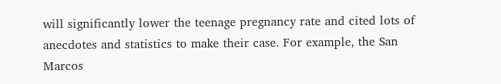will significantly lower the teenage pregnancy rate and cited lots of anecdotes and statistics to make their case. For example, the San Marcos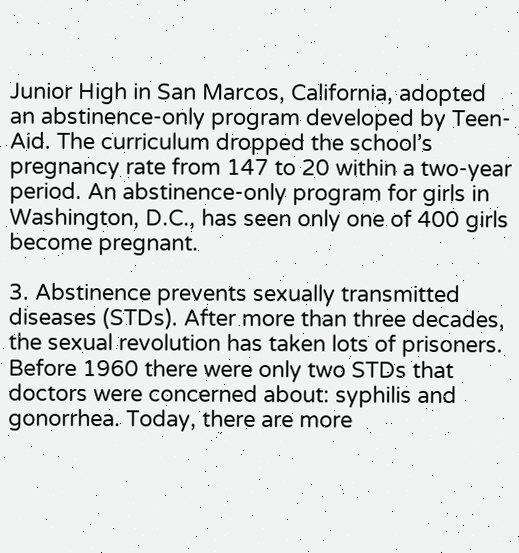Junior High in San Marcos, California, adopted an abstinence-only program developed by Teen- Aid. The curriculum dropped the school’s pregnancy rate from 147 to 20 within a two-year period. An abstinence-only program for girls in Washington, D.C., has seen only one of 400 girls become pregnant.

3. Abstinence prevents sexually transmitted diseases (STDs). After more than three decades, the sexual revolution has taken lots of prisoners. Before 1960 there were only two STDs that doctors were concerned about: syphilis and gonorrhea. Today, there are more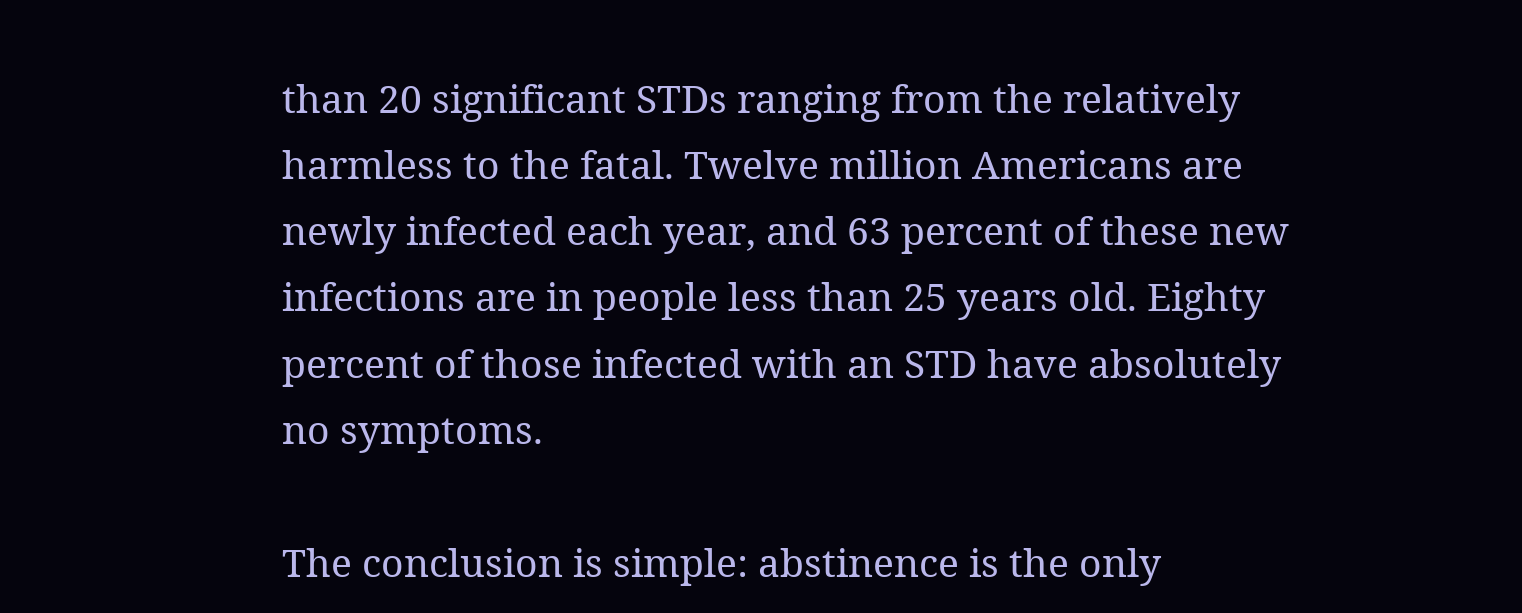than 20 significant STDs ranging from the relatively harmless to the fatal. Twelve million Americans are newly infected each year, and 63 percent of these new infections are in people less than 25 years old. Eighty percent of those infected with an STD have absolutely no symptoms.

The conclusion is simple: abstinence is the only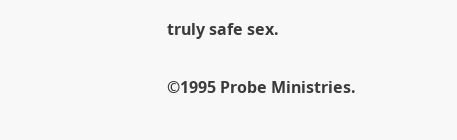truly safe sex.


©1995 Probe Ministries.